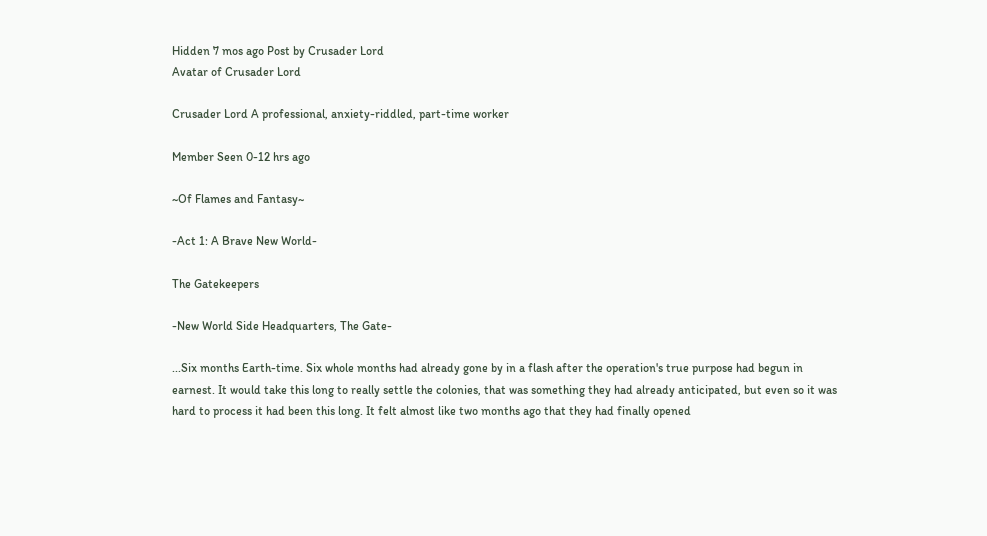Hidden 7 mos ago Post by Crusader Lord
Avatar of Crusader Lord

Crusader Lord A professional, anxiety-riddled, part-time worker

Member Seen 0-12 hrs ago

~Of Flames and Fantasy~

-Act 1: A Brave New World-

The Gatekeepers

-New World Side Headquarters, The Gate-

...Six months Earth-time. Six whole months had already gone by in a flash after the operation's true purpose had begun in earnest. It would take this long to really settle the colonies, that was something they had already anticipated, but even so it was hard to process it had been this long. It felt almost like two months ago that they had finally opened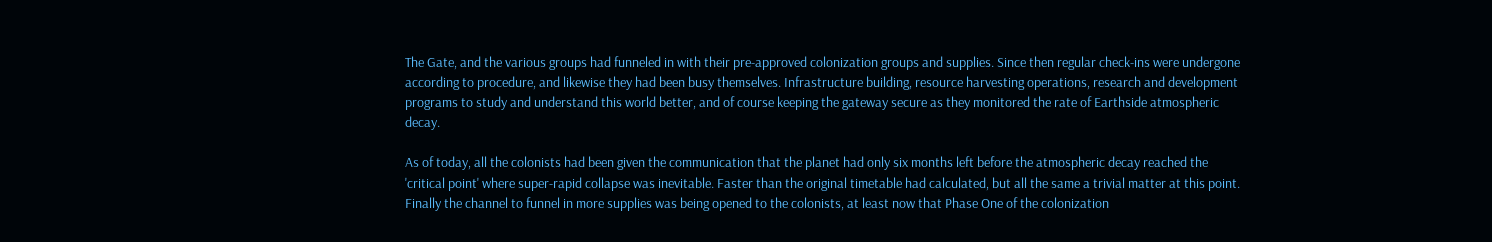The Gate, and the various groups had funneled in with their pre-approved colonization groups and supplies. Since then regular check-ins were undergone according to procedure, and likewise they had been busy themselves. Infrastructure building, resource harvesting operations, research and development programs to study and understand this world better, and of course keeping the gateway secure as they monitored the rate of Earthside atmospheric decay.

As of today, all the colonists had been given the communication that the planet had only six months left before the atmospheric decay reached the 'critical point' where super-rapid collapse was inevitable. Faster than the original timetable had calculated, but all the same a trivial matter at this point. Finally the channel to funnel in more supplies was being opened to the colonists, at least now that Phase One of the colonization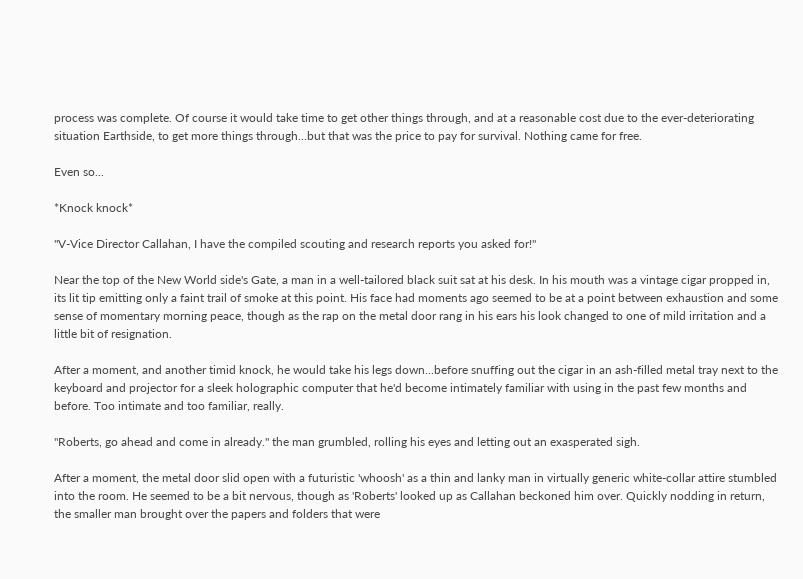process was complete. Of course it would take time to get other things through, and at a reasonable cost due to the ever-deteriorating situation Earthside, to get more things through...but that was the price to pay for survival. Nothing came for free.

Even so...

*Knock knock*

"V-Vice Director Callahan, I have the compiled scouting and research reports you asked for!"

Near the top of the New World side's Gate, a man in a well-tailored black suit sat at his desk. In his mouth was a vintage cigar propped in, its lit tip emitting only a faint trail of smoke at this point. His face had moments ago seemed to be at a point between exhaustion and some sense of momentary morning peace, though as the rap on the metal door rang in his ears his look changed to one of mild irritation and a little bit of resignation.

After a moment, and another timid knock, he would take his legs down...before snuffing out the cigar in an ash-filled metal tray next to the keyboard and projector for a sleek holographic computer that he'd become intimately familiar with using in the past few months and before. Too intimate and too familiar, really.

"Roberts, go ahead and come in already." the man grumbled, rolling his eyes and letting out an exasperated sigh.

After a moment, the metal door slid open with a futuristic 'whoosh' as a thin and lanky man in virtually generic white-collar attire stumbled into the room. He seemed to be a bit nervous, though as 'Roberts' looked up as Callahan beckoned him over. Quickly nodding in return, the smaller man brought over the papers and folders that were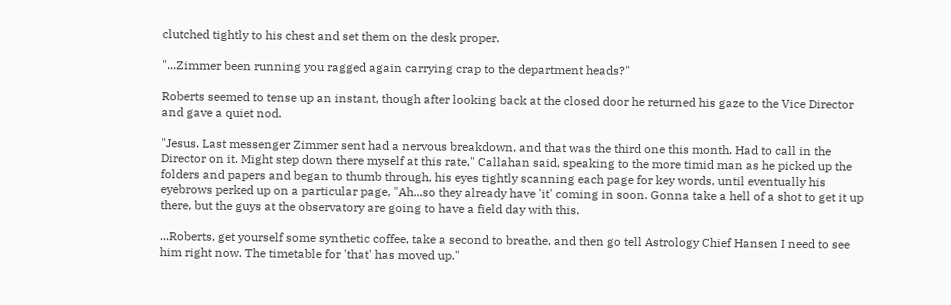clutched tightly to his chest and set them on the desk proper.

"...Zimmer been running you ragged again carrying crap to the department heads?"

Roberts seemed to tense up an instant, though after looking back at the closed door he returned his gaze to the Vice Director and gave a quiet nod.

"Jesus. Last messenger Zimmer sent had a nervous breakdown, and that was the third one this month. Had to call in the Director on it. Might step down there myself at this rate," Callahan said, speaking to the more timid man as he picked up the folders and papers and began to thumb through, his eyes tightly scanning each page for key words, until eventually his eyebrows perked up on a particular page, "Ah...so they already have 'it' coming in soon. Gonna take a hell of a shot to get it up there, but the guys at the observatory are going to have a field day with this.

...Roberts, get yourself some synthetic coffee, take a second to breathe, and then go tell Astrology Chief Hansen I need to see him right now. The timetable for 'that' has moved up."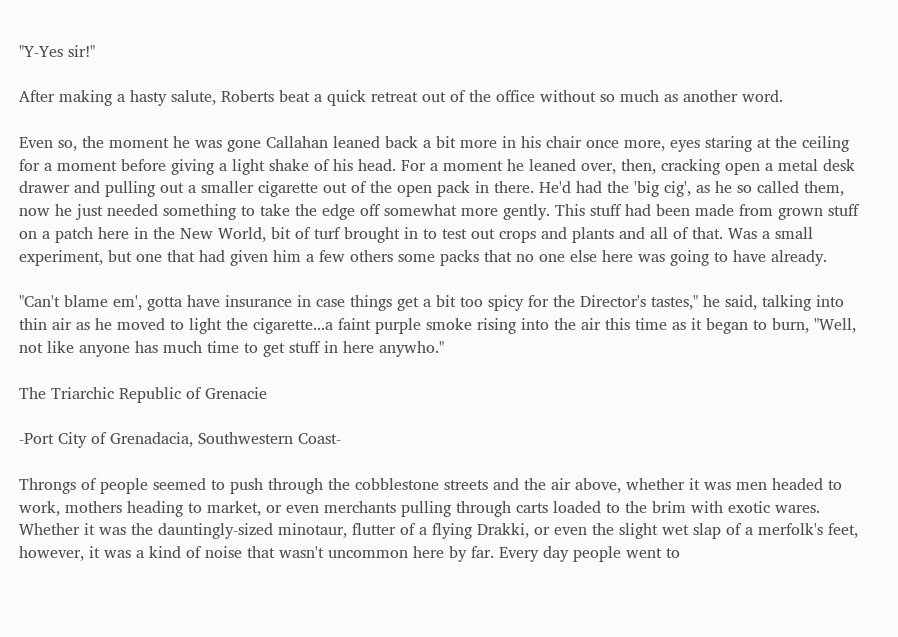"Y-Yes sir!"

After making a hasty salute, Roberts beat a quick retreat out of the office without so much as another word.

Even so, the moment he was gone Callahan leaned back a bit more in his chair once more, eyes staring at the ceiling for a moment before giving a light shake of his head. For a moment he leaned over, then, cracking open a metal desk drawer and pulling out a smaller cigarette out of the open pack in there. He'd had the 'big cig', as he so called them, now he just needed something to take the edge off somewhat more gently. This stuff had been made from grown stuff on a patch here in the New World, bit of turf brought in to test out crops and plants and all of that. Was a small experiment, but one that had given him a few others some packs that no one else here was going to have already.

"Can't blame em', gotta have insurance in case things get a bit too spicy for the Director's tastes," he said, talking into thin air as he moved to light the cigarette...a faint purple smoke rising into the air this time as it began to burn, "Well, not like anyone has much time to get stuff in here anywho."

The Triarchic Republic of Grenacie

-Port City of Grenadacia, Southwestern Coast-

Throngs of people seemed to push through the cobblestone streets and the air above, whether it was men headed to work, mothers heading to market, or even merchants pulling through carts loaded to the brim with exotic wares. Whether it was the dauntingly-sized minotaur, flutter of a flying Drakki, or even the slight wet slap of a merfolk's feet, however, it was a kind of noise that wasn't uncommon here by far. Every day people went to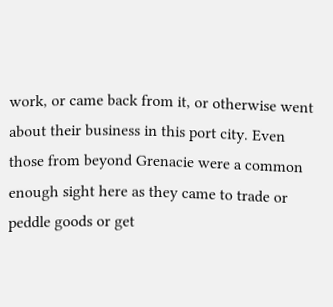work, or came back from it, or otherwise went about their business in this port city. Even those from beyond Grenacie were a common enough sight here as they came to trade or peddle goods or get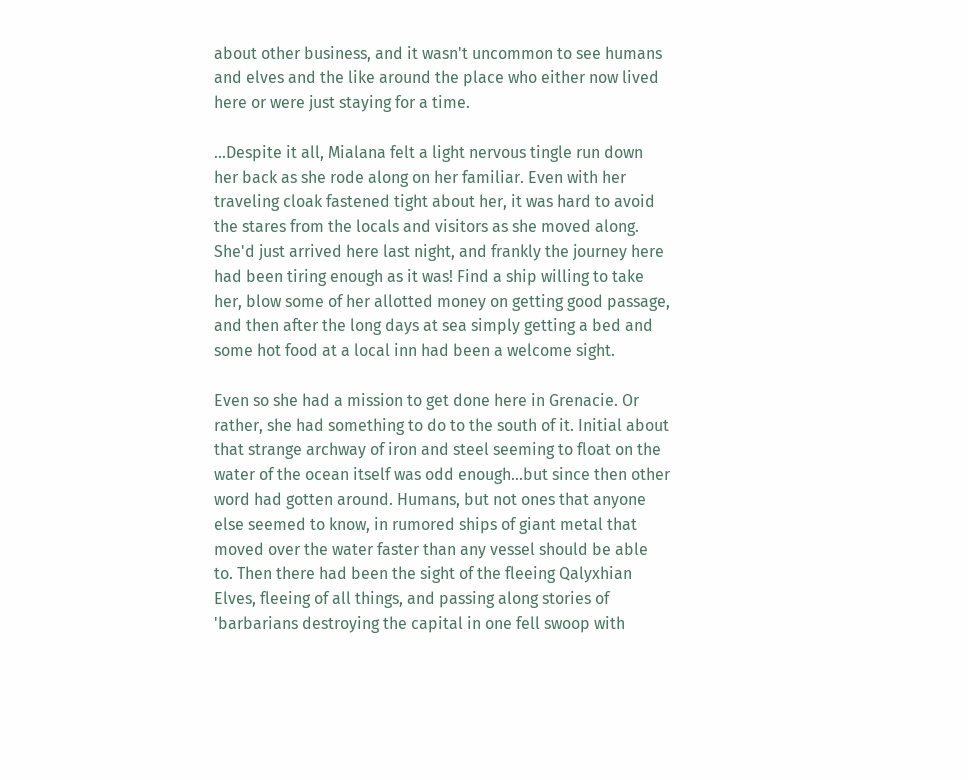about other business, and it wasn't uncommon to see humans and elves and the like around the place who either now lived here or were just staying for a time.

...Despite it all, Mialana felt a light nervous tingle run down her back as she rode along on her familiar. Even with her traveling cloak fastened tight about her, it was hard to avoid the stares from the locals and visitors as she moved along. She'd just arrived here last night, and frankly the journey here had been tiring enough as it was! Find a ship willing to take her, blow some of her allotted money on getting good passage, and then after the long days at sea simply getting a bed and some hot food at a local inn had been a welcome sight.

Even so she had a mission to get done here in Grenacie. Or rather, she had something to do to the south of it. Initial about that strange archway of iron and steel seeming to float on the water of the ocean itself was odd enough...but since then other word had gotten around. Humans, but not ones that anyone else seemed to know, in rumored ships of giant metal that moved over the water faster than any vessel should be able to. Then there had been the sight of the fleeing Qalyxhian Elves, fleeing of all things, and passing along stories of 'barbarians destroying the capital in one fell swoop with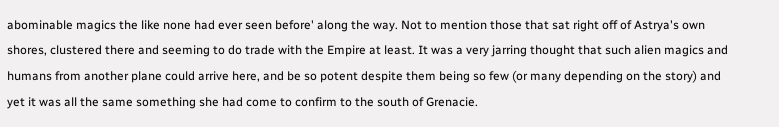abominable magics the like none had ever seen before' along the way. Not to mention those that sat right off of Astrya's own shores, clustered there and seeming to do trade with the Empire at least. It was a very jarring thought that such alien magics and humans from another plane could arrive here, and be so potent despite them being so few (or many depending on the story) and yet it was all the same something she had come to confirm to the south of Grenacie.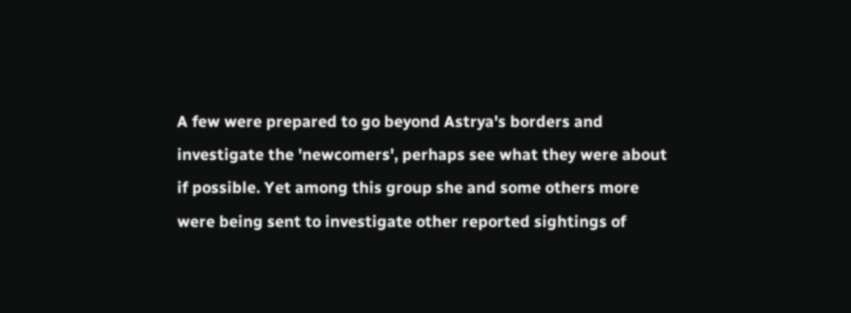A few were prepared to go beyond Astrya's borders and investigate the 'newcomers', perhaps see what they were about if possible. Yet among this group she and some others more were being sent to investigate other reported sightings of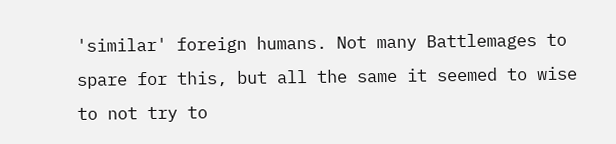'similar' foreign humans. Not many Battlemages to spare for this, but all the same it seemed to wise to not try to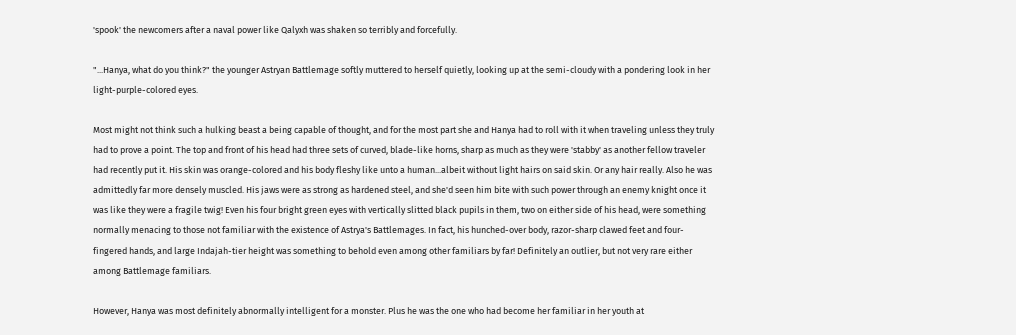'spook' the newcomers after a naval power like Qalyxh was shaken so terribly and forcefully.

"...Hanya, what do you think?" the younger Astryan Battlemage softly muttered to herself quietly, looking up at the semi-cloudy with a pondering look in her light-purple-colored eyes.

Most might not think such a hulking beast a being capable of thought, and for the most part she and Hanya had to roll with it when traveling unless they truly had to prove a point. The top and front of his head had three sets of curved, blade-like horns, sharp as much as they were 'stabby' as another fellow traveler had recently put it. His skin was orange-colored and his body fleshy like unto a human...albeit without light hairs on said skin. Or any hair really. Also he was admittedly far more densely muscled. His jaws were as strong as hardened steel, and she'd seen him bite with such power through an enemy knight once it was like they were a fragile twig! Even his four bright green eyes with vertically slitted black pupils in them, two on either side of his head, were something normally menacing to those not familiar with the existence of Astrya's Battlemages. In fact, his hunched-over body, razor-sharp clawed feet and four-fingered hands, and large Indajah-tier height was something to behold even among other familiars by far! Definitely an outlier, but not very rare either among Battlemage familiars.

However, Hanya was most definitely abnormally intelligent for a monster. Plus he was the one who had become her familiar in her youth at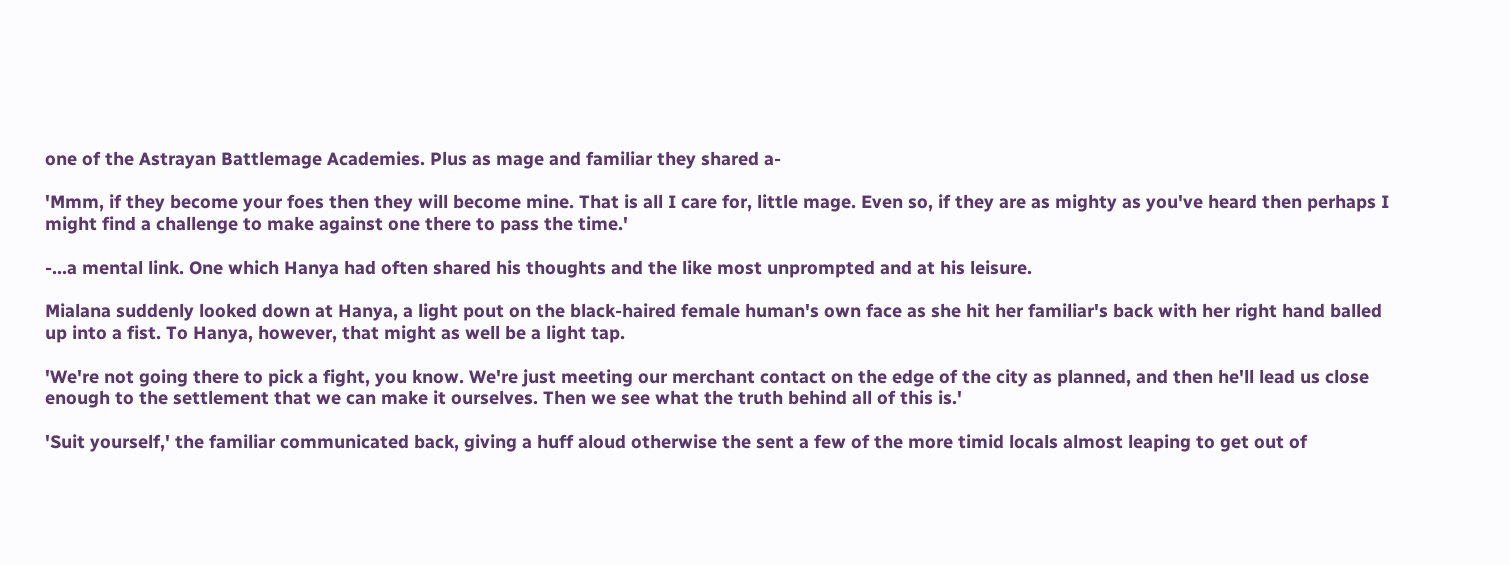one of the Astrayan Battlemage Academies. Plus as mage and familiar they shared a-

'Mmm, if they become your foes then they will become mine. That is all I care for, little mage. Even so, if they are as mighty as you've heard then perhaps I might find a challenge to make against one there to pass the time.'

-...a mental link. One which Hanya had often shared his thoughts and the like most unprompted and at his leisure.

Mialana suddenly looked down at Hanya, a light pout on the black-haired female human's own face as she hit her familiar's back with her right hand balled up into a fist. To Hanya, however, that might as well be a light tap.

'We're not going there to pick a fight, you know. We're just meeting our merchant contact on the edge of the city as planned, and then he'll lead us close enough to the settlement that we can make it ourselves. Then we see what the truth behind all of this is.'

'Suit yourself,' the familiar communicated back, giving a huff aloud otherwise the sent a few of the more timid locals almost leaping to get out of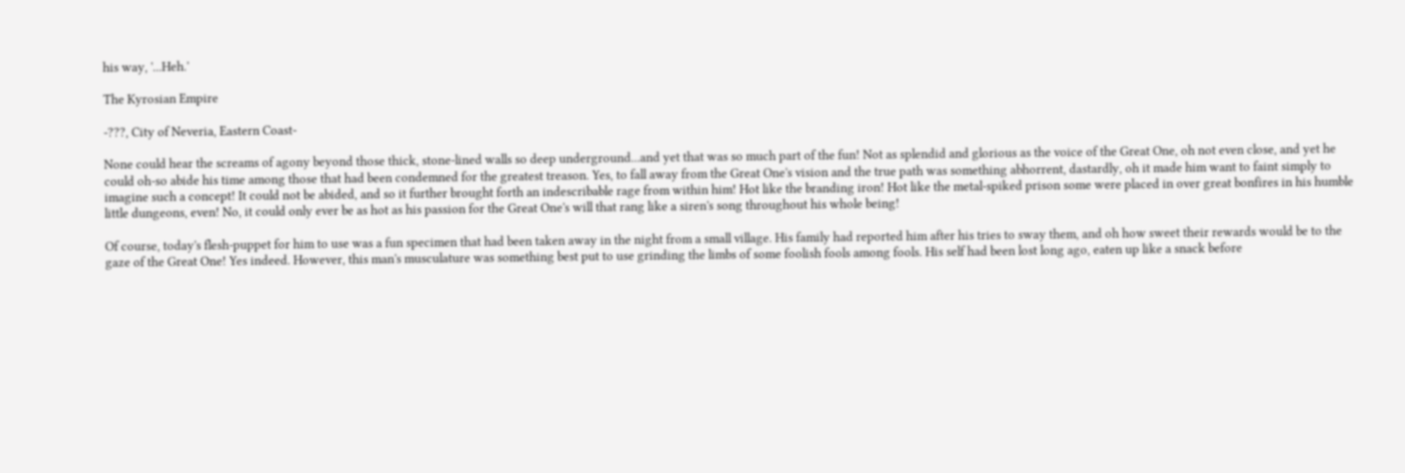his way, '...Heh.'

The Kyrosian Empire

-???, City of Neveria, Eastern Coast-

None could hear the screams of agony beyond those thick, stone-lined walls so deep underground...and yet that was so much part of the fun! Not as splendid and glorious as the voice of the Great One, oh not even close, and yet he could oh-so abide his time among those that had been condemned for the greatest treason. Yes, to fall away from the Great One's vision and the true path was something abhorrent, dastardly, oh it made him want to faint simply to imagine such a concept! It could not be abided, and so it further brought forth an indescribable rage from within him! Hot like the branding iron! Hot like the metal-spiked prison some were placed in over great bonfires in his humble little dungeons, even! No, it could only ever be as hot as his passion for the Great One's will that rang like a siren's song throughout his whole being!

Of course, today's flesh-puppet for him to use was a fun specimen that had been taken away in the night from a small village. His family had reported him after his tries to sway them, and oh how sweet their rewards would be to the gaze of the Great One! Yes indeed. However, this man's musculature was something best put to use grinding the limbs of some foolish fools among fools. His self had been lost long ago, eaten up like a snack before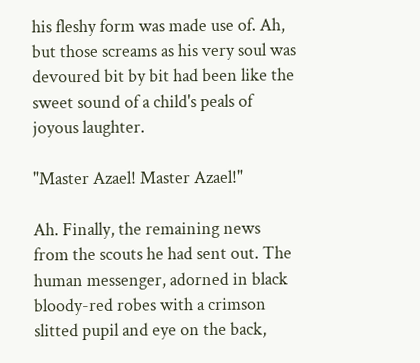his fleshy form was made use of. Ah, but those screams as his very soul was devoured bit by bit had been like the sweet sound of a child's peals of joyous laughter.

"Master Azael! Master Azael!"

Ah. Finally, the remaining news from the scouts he had sent out. The human messenger, adorned in black bloody-red robes with a crimson slitted pupil and eye on the back,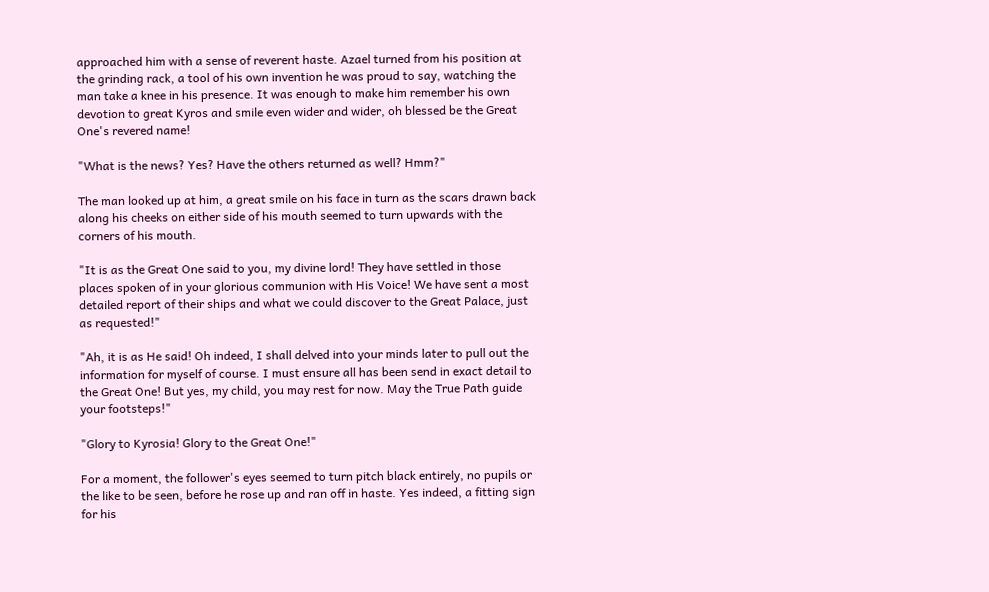approached him with a sense of reverent haste. Azael turned from his position at the grinding rack, a tool of his own invention he was proud to say, watching the man take a knee in his presence. It was enough to make him remember his own devotion to great Kyros and smile even wider and wider, oh blessed be the Great One's revered name!

"What is the news? Yes? Have the others returned as well? Hmm?"

The man looked up at him, a great smile on his face in turn as the scars drawn back along his cheeks on either side of his mouth seemed to turn upwards with the corners of his mouth.

"It is as the Great One said to you, my divine lord! They have settled in those places spoken of in your glorious communion with His Voice! We have sent a most detailed report of their ships and what we could discover to the Great Palace, just as requested!"

"Ah, it is as He said! Oh indeed, I shall delved into your minds later to pull out the information for myself of course. I must ensure all has been send in exact detail to the Great One! But yes, my child, you may rest for now. May the True Path guide your footsteps!"

"Glory to Kyrosia! Glory to the Great One!"

For a moment, the follower's eyes seemed to turn pitch black entirely, no pupils or the like to be seen, before he rose up and ran off in haste. Yes indeed, a fitting sign for his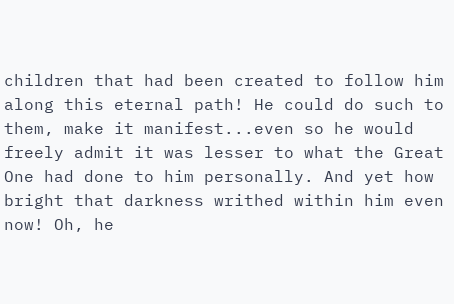children that had been created to follow him along this eternal path! He could do such to them, make it manifest...even so he would freely admit it was lesser to what the Great One had done to him personally. And yet how bright that darkness writhed within him even now! Oh, he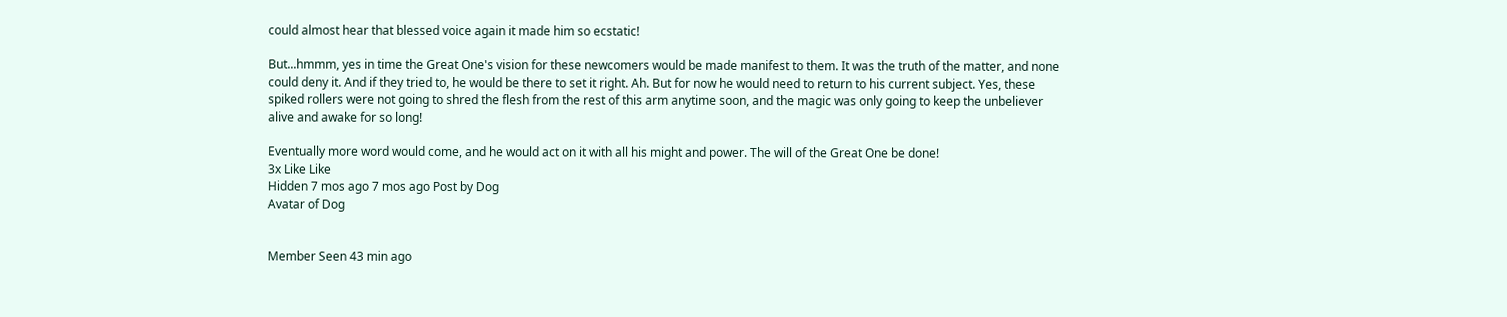could almost hear that blessed voice again it made him so ecstatic!

But...hmmm, yes in time the Great One's vision for these newcomers would be made manifest to them. It was the truth of the matter, and none could deny it. And if they tried to, he would be there to set it right. Ah. But for now he would need to return to his current subject. Yes, these spiked rollers were not going to shred the flesh from the rest of this arm anytime soon, and the magic was only going to keep the unbeliever alive and awake for so long!

Eventually more word would come, and he would act on it with all his might and power. The will of the Great One be done!
3x Like Like
Hidden 7 mos ago 7 mos ago Post by Dog
Avatar of Dog


Member Seen 43 min ago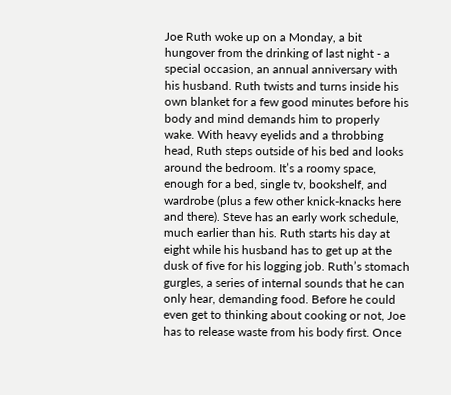Joe Ruth woke up on a Monday, a bit hungover from the drinking of last night - a special occasion, an annual anniversary with his husband. Ruth twists and turns inside his own blanket for a few good minutes before his body and mind demands him to properly wake. With heavy eyelids and a throbbing head, Ruth steps outside of his bed and looks around the bedroom. It’s a roomy space, enough for a bed, single tv, bookshelf, and wardrobe (plus a few other knick-knacks here and there). Steve has an early work schedule, much earlier than his. Ruth starts his day at eight while his husband has to get up at the dusk of five for his logging job. Ruth’s stomach gurgles, a series of internal sounds that he can only hear, demanding food. Before he could even get to thinking about cooking or not, Joe has to release waste from his body first. Once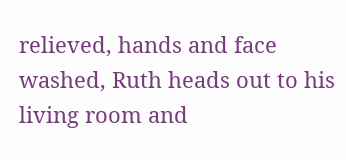relieved, hands and face washed, Ruth heads out to his living room and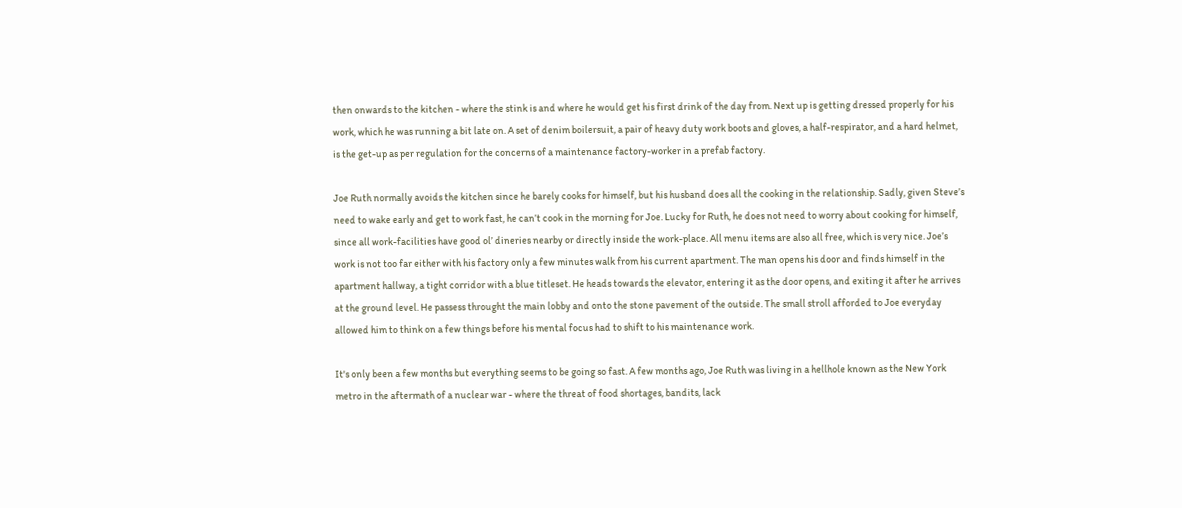then onwards to the kitchen - where the stink is and where he would get his first drink of the day from. Next up is getting dressed properly for his work, which he was running a bit late on. A set of denim boilersuit, a pair of heavy duty work boots and gloves, a half-respirator, and a hard helmet, is the get-up as per regulation for the concerns of a maintenance factory-worker in a prefab factory.

Joe Ruth normally avoids the kitchen since he barely cooks for himself, but his husband does all the cooking in the relationship. Sadly, given Steve’s need to wake early and get to work fast, he can’t cook in the morning for Joe. Lucky for Ruth, he does not need to worry about cooking for himself, since all work-facilities have good ol’ dineries nearby or directly inside the work-place. All menu items are also all free, which is very nice. Joe’s work is not too far either with his factory only a few minutes walk from his current apartment. The man opens his door and finds himself in the apartment hallway, a tight corridor with a blue titleset. He heads towards the elevator, entering it as the door opens, and exiting it after he arrives at the ground level. He passess throught the main lobby and onto the stone pavement of the outside. The small stroll afforded to Joe everyday allowed him to think on a few things before his mental focus had to shift to his maintenance work.

It's only been a few months but everything seems to be going so fast. A few months ago, Joe Ruth was living in a hellhole known as the New York metro in the aftermath of a nuclear war - where the threat of food shortages, bandits, lack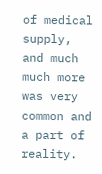of medical supply, and much much more was very common and a part of reality.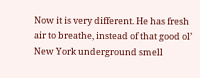Now it is very different. He has fresh air to breathe, instead of that good ol’ New York underground smell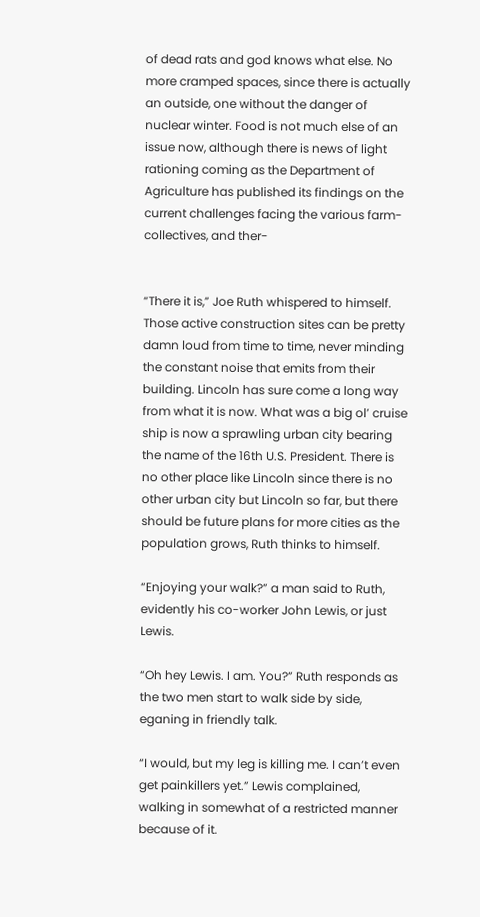of dead rats and god knows what else. No more cramped spaces, since there is actually an outside, one without the danger of nuclear winter. Food is not much else of an issue now, although there is news of light rationing coming as the Department of Agriculture has published its findings on the current challenges facing the various farm-collectives, and ther-


“There it is,” Joe Ruth whispered to himself. Those active construction sites can be pretty damn loud from time to time, never minding the constant noise that emits from their building. Lincoln has sure come a long way from what it is now. What was a big ol’ cruise ship is now a sprawling urban city bearing the name of the 16th U.S. President. There is no other place like Lincoln since there is no other urban city but Lincoln so far, but there should be future plans for more cities as the population grows, Ruth thinks to himself.

“Enjoying your walk?” a man said to Ruth, evidently his co-worker John Lewis, or just Lewis.

“Oh hey Lewis. I am. You?” Ruth responds as the two men start to walk side by side, eganing in friendly talk.

“I would, but my leg is killing me. I can’t even get painkillers yet.” Lewis complained, walking in somewhat of a restricted manner because of it.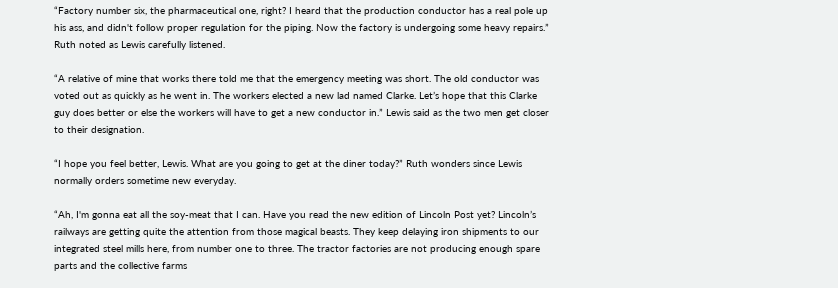“Factory number six, the pharmaceutical one, right? I heard that the production conductor has a real pole up his ass, and didn't follow proper regulation for the piping. Now the factory is undergoing some heavy repairs.” Ruth noted as Lewis carefully listened.

“A relative of mine that works there told me that the emergency meeting was short. The old conductor was voted out as quickly as he went in. The workers elected a new lad named Clarke. Let’s hope that this Clarke guy does better or else the workers will have to get a new conductor in.” Lewis said as the two men get closer to their designation.

“I hope you feel better, Lewis. What are you going to get at the diner today?” Ruth wonders since Lewis normally orders sometime new everyday.

“Ah, I'm gonna eat all the soy-meat that I can. Have you read the new edition of Lincoln Post yet? Lincoln’s railways are getting quite the attention from those magical beasts. They keep delaying iron shipments to our integrated steel mills here, from number one to three. The tractor factories are not producing enough spare parts and the collective farms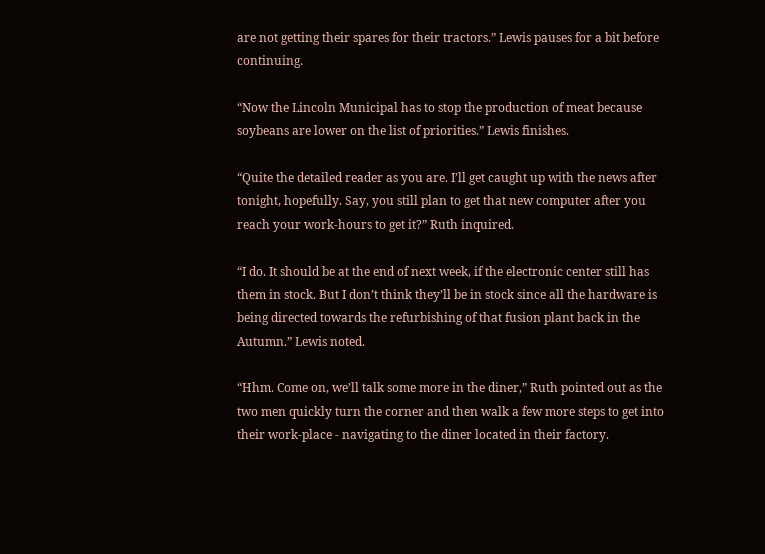are not getting their spares for their tractors.” Lewis pauses for a bit before continuing.

“Now the Lincoln Municipal has to stop the production of meat because soybeans are lower on the list of priorities.” Lewis finishes.

“Quite the detailed reader as you are. I’ll get caught up with the news after tonight, hopefully. Say, you still plan to get that new computer after you reach your work-hours to get it?” Ruth inquired.

“I do. It should be at the end of next week, if the electronic center still has them in stock. But I don’t think they’ll be in stock since all the hardware is being directed towards the refurbishing of that fusion plant back in the Autumn.” Lewis noted.

“Hhm. Come on, we’ll talk some more in the diner,” Ruth pointed out as the two men quickly turn the corner and then walk a few more steps to get into their work-place - navigating to the diner located in their factory.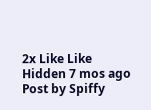2x Like Like
Hidden 7 mos ago Post by Spiffy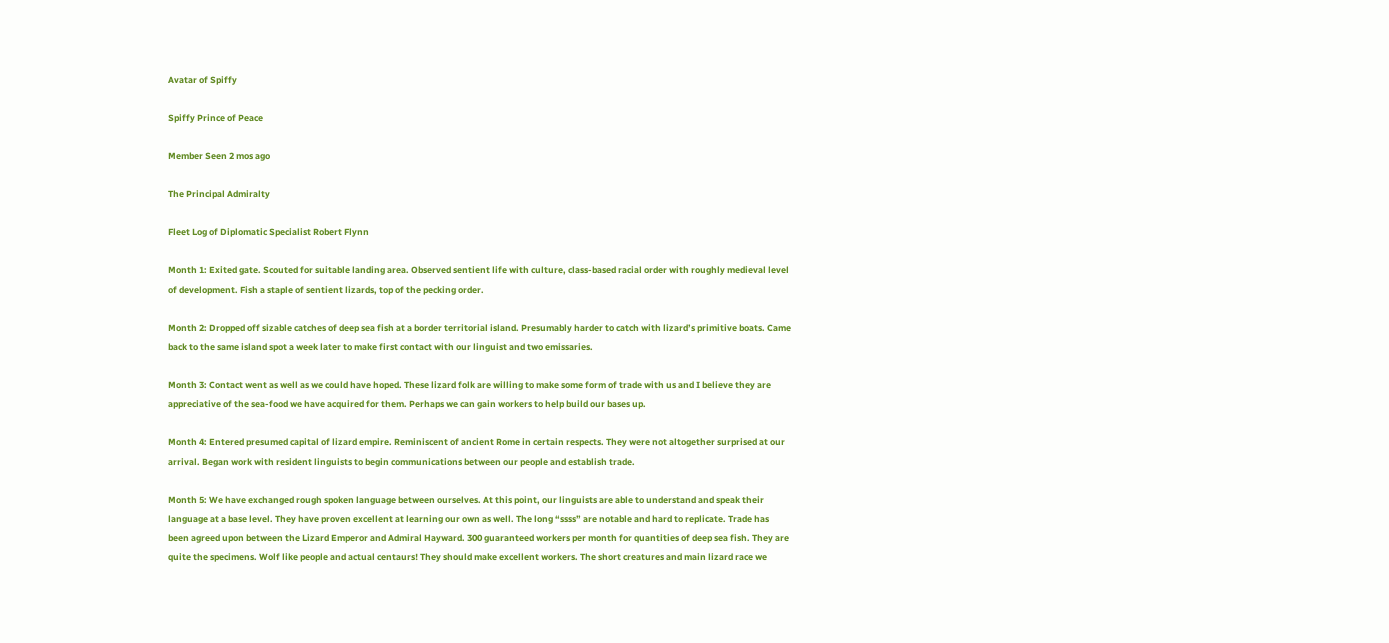Avatar of Spiffy

Spiffy Prince of Peace

Member Seen 2 mos ago

The Principal Admiralty

Fleet Log of Diplomatic Specialist Robert Flynn

Month 1: Exited gate. Scouted for suitable landing area. Observed sentient life with culture, class-based racial order with roughly medieval level of development. Fish a staple of sentient lizards, top of the pecking order.

Month 2: Dropped off sizable catches of deep sea fish at a border territorial island. Presumably harder to catch with lizard’s primitive boats. Came back to the same island spot a week later to make first contact with our linguist and two emissaries.

Month 3: Contact went as well as we could have hoped. These lizard folk are willing to make some form of trade with us and I believe they are appreciative of the sea-food we have acquired for them. Perhaps we can gain workers to help build our bases up.

Month 4: Entered presumed capital of lizard empire. Reminiscent of ancient Rome in certain respects. They were not altogether surprised at our arrival. Began work with resident linguists to begin communications between our people and establish trade.

Month 5: We have exchanged rough spoken language between ourselves. At this point, our linguists are able to understand and speak their language at a base level. They have proven excellent at learning our own as well. The long “ssss” are notable and hard to replicate. Trade has been agreed upon between the Lizard Emperor and Admiral Hayward. 300 guaranteed workers per month for quantities of deep sea fish. They are quite the specimens. Wolf like people and actual centaurs! They should make excellent workers. The short creatures and main lizard race we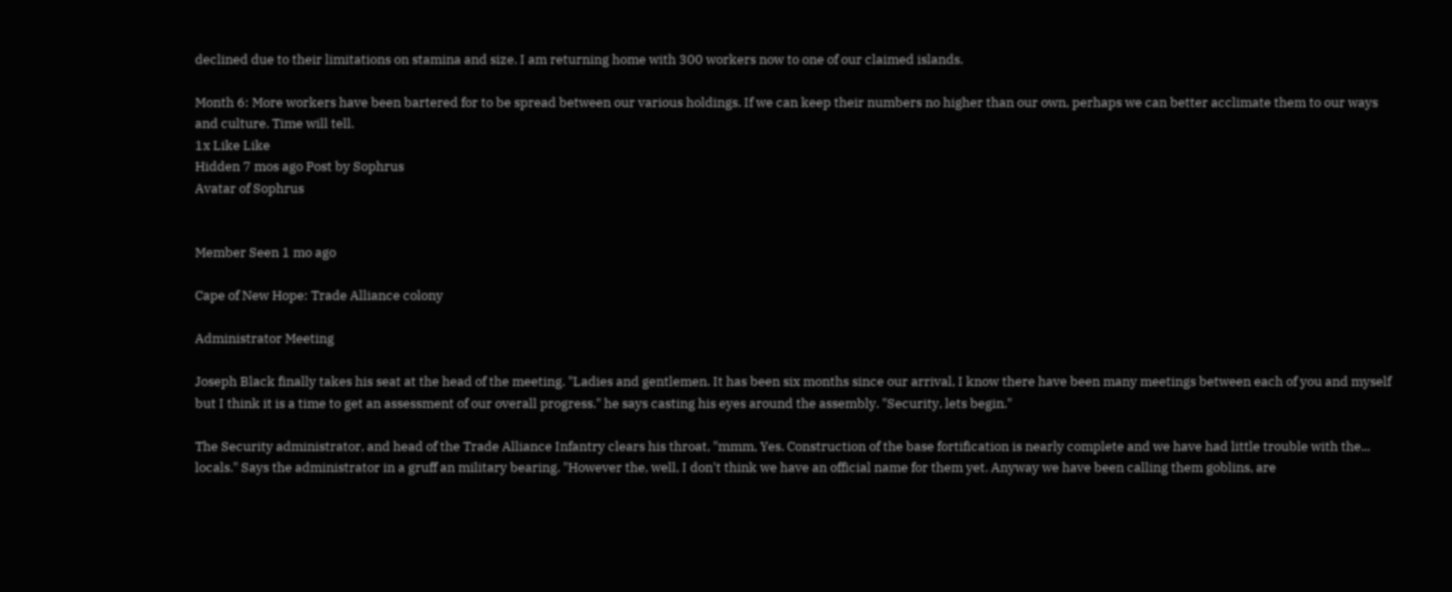declined due to their limitations on stamina and size. I am returning home with 300 workers now to one of our claimed islands.

Month 6: More workers have been bartered for to be spread between our various holdings. If we can keep their numbers no higher than our own, perhaps we can better acclimate them to our ways and culture. Time will tell.
1x Like Like
Hidden 7 mos ago Post by Sophrus
Avatar of Sophrus


Member Seen 1 mo ago

Cape of New Hope: Trade Alliance colony

Administrator Meeting

Joseph Black finally takes his seat at the head of the meeting. "Ladies and gentlemen. It has been six months since our arrival, I know there have been many meetings between each of you and myself but I think it is a time to get an assessment of our overall progress." he says casting his eyes around the assembly. "Security, lets begin."

The Security administrator, and head of the Trade Alliance Infantry clears his throat, "mmm, Yes. Construction of the base fortification is nearly complete and we have had little trouble with the... locals." Says the administrator in a gruff an military bearing. "However the, well, I don't think we have an official name for them yet. Anyway we have been calling them goblins, are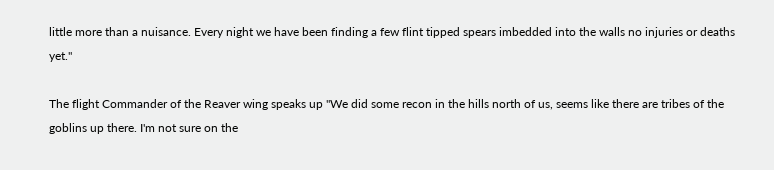little more than a nuisance. Every night we have been finding a few flint tipped spears imbedded into the walls no injuries or deaths yet."

The flight Commander of the Reaver wing speaks up "We did some recon in the hills north of us, seems like there are tribes of the goblins up there. I'm not sure on the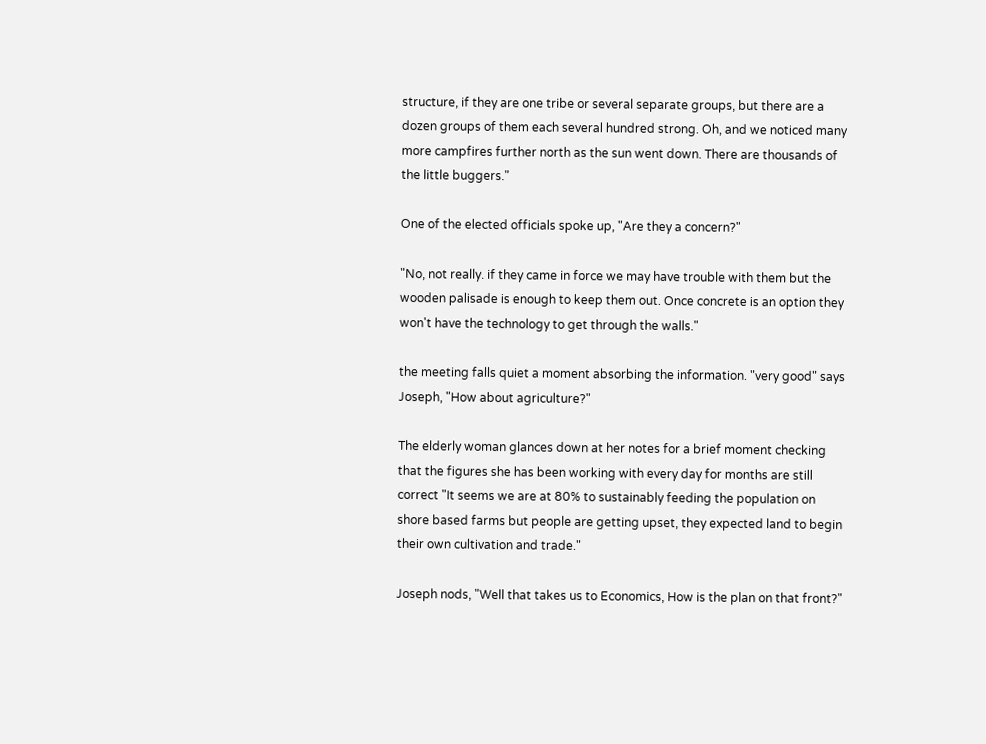structure, if they are one tribe or several separate groups, but there are a dozen groups of them each several hundred strong. Oh, and we noticed many more campfires further north as the sun went down. There are thousands of the little buggers."

One of the elected officials spoke up, "Are they a concern?"

"No, not really. if they came in force we may have trouble with them but the wooden palisade is enough to keep them out. Once concrete is an option they won't have the technology to get through the walls."

the meeting falls quiet a moment absorbing the information. "very good" says Joseph, "How about agriculture?"

The elderly woman glances down at her notes for a brief moment checking that the figures she has been working with every day for months are still correct "It seems we are at 80% to sustainably feeding the population on shore based farms but people are getting upset, they expected land to begin their own cultivation and trade."

Joseph nods, "Well that takes us to Economics, How is the plan on that front?"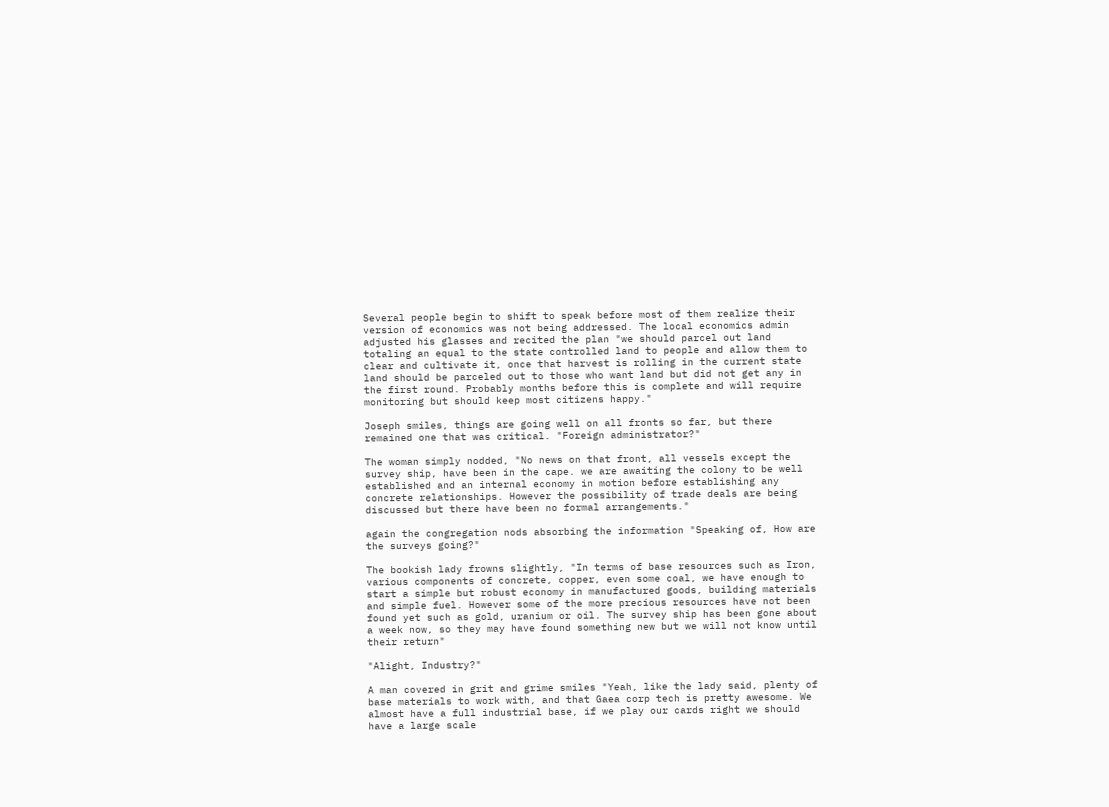Several people begin to shift to speak before most of them realize their version of economics was not being addressed. The local economics admin adjusted his glasses and recited the plan "we should parcel out land totaling an equal to the state controlled land to people and allow them to clear and cultivate it, once that harvest is rolling in the current state land should be parceled out to those who want land but did not get any in the first round. Probably months before this is complete and will require monitoring but should keep most citizens happy."

Joseph smiles, things are going well on all fronts so far, but there remained one that was critical. "Foreign administrator?"

The woman simply nodded, "No news on that front, all vessels except the survey ship, have been in the cape. we are awaiting the colony to be well established and an internal economy in motion before establishing any concrete relationships. However the possibility of trade deals are being discussed but there have been no formal arrangements."

again the congregation nods absorbing the information "Speaking of, How are the surveys going?"

The bookish lady frowns slightly, "In terms of base resources such as Iron, various components of concrete, copper, even some coal, we have enough to start a simple but robust economy in manufactured goods, building materials and simple fuel. However some of the more precious resources have not been found yet such as gold, uranium or oil. The survey ship has been gone about a week now, so they may have found something new but we will not know until their return"

"Alight, Industry?"

A man covered in grit and grime smiles "Yeah, like the lady said, plenty of base materials to work with, and that Gaea corp tech is pretty awesome. We almost have a full industrial base, if we play our cards right we should have a large scale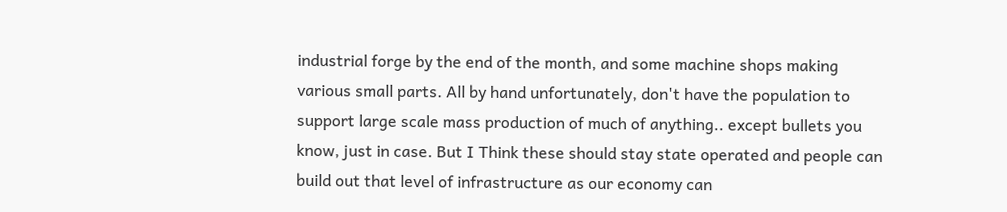industrial forge by the end of the month, and some machine shops making various small parts. All by hand unfortunately, don't have the population to support large scale mass production of much of anything.. except bullets you know, just in case. But I Think these should stay state operated and people can build out that level of infrastructure as our economy can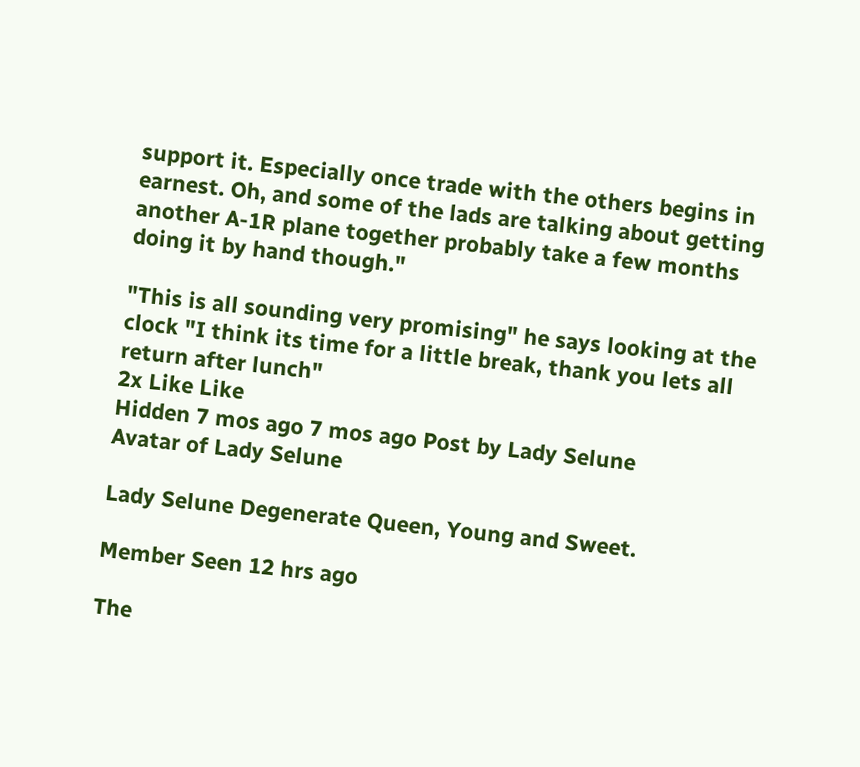support it. Especially once trade with the others begins in earnest. Oh, and some of the lads are talking about getting another A-1R plane together probably take a few months doing it by hand though."

"This is all sounding very promising" he says looking at the clock "I think its time for a little break, thank you lets all return after lunch"
2x Like Like
Hidden 7 mos ago 7 mos ago Post by Lady Selune
Avatar of Lady Selune

Lady Selune Degenerate Queen, Young and Sweet.

Member Seen 12 hrs ago

The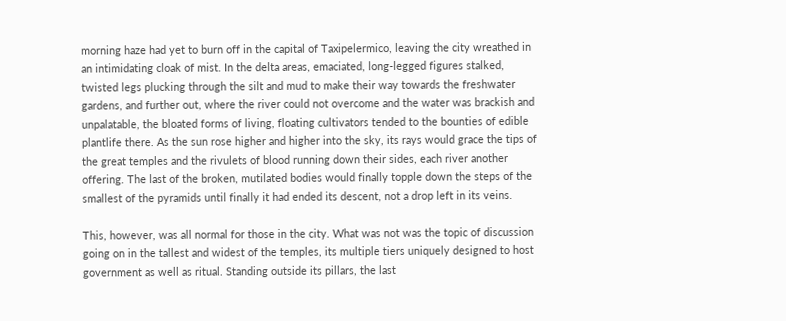morning haze had yet to burn off in the capital of Taxipelermico, leaving the city wreathed in an intimidating cloak of mist. In the delta areas, emaciated, long-legged figures stalked, twisted legs plucking through the silt and mud to make their way towards the freshwater gardens, and further out, where the river could not overcome and the water was brackish and unpalatable, the bloated forms of living, floating cultivators tended to the bounties of edible plantlife there. As the sun rose higher and higher into the sky, its rays would grace the tips of the great temples and the rivulets of blood running down their sides, each river another offering. The last of the broken, mutilated bodies would finally topple down the steps of the smallest of the pyramids until finally it had ended its descent, not a drop left in its veins.

This, however, was all normal for those in the city. What was not was the topic of discussion going on in the tallest and widest of the temples, its multiple tiers uniquely designed to host government as well as ritual. Standing outside its pillars, the last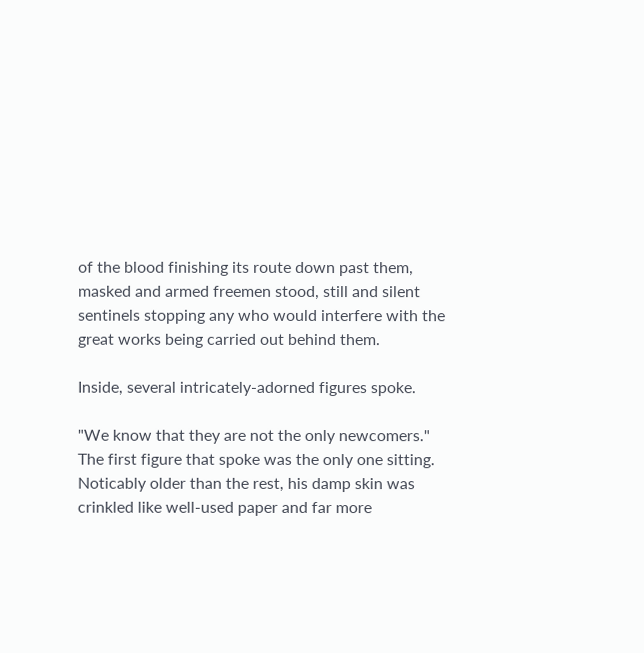of the blood finishing its route down past them, masked and armed freemen stood, still and silent sentinels stopping any who would interfere with the great works being carried out behind them.

Inside, several intricately-adorned figures spoke.

"We know that they are not the only newcomers." The first figure that spoke was the only one sitting. Noticably older than the rest, his damp skin was crinkled like well-used paper and far more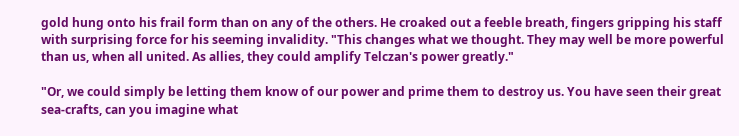gold hung onto his frail form than on any of the others. He croaked out a feeble breath, fingers gripping his staff with surprising force for his seeming invalidity. "This changes what we thought. They may well be more powerful than us, when all united. As allies, they could amplify Telczan's power greatly."

"Or, we could simply be letting them know of our power and prime them to destroy us. You have seen their great sea-crafts, can you imagine what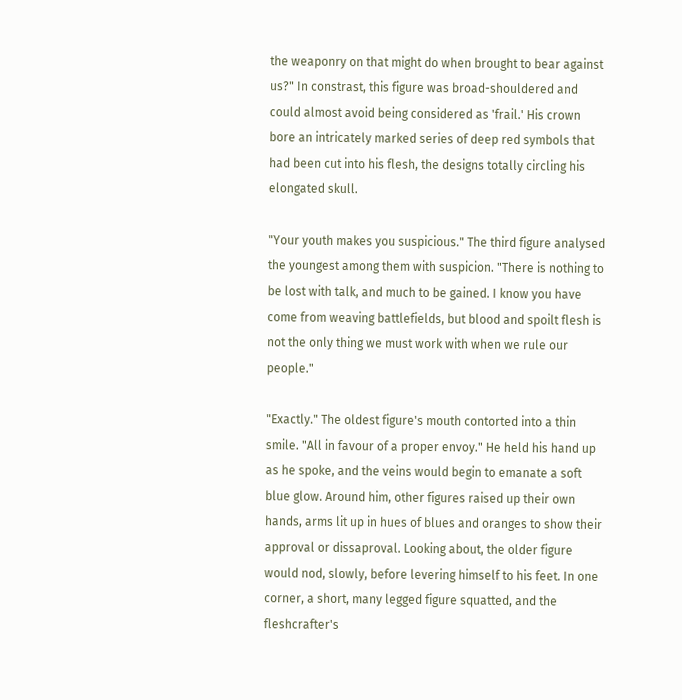the weaponry on that might do when brought to bear against us?" In constrast, this figure was broad-shouldered and could almost avoid being considered as 'frail.' His crown bore an intricately marked series of deep red symbols that had been cut into his flesh, the designs totally circling his elongated skull.

"Your youth makes you suspicious." The third figure analysed the youngest among them with suspicion. "There is nothing to be lost with talk, and much to be gained. I know you have come from weaving battlefields, but blood and spoilt flesh is not the only thing we must work with when we rule our people."

"Exactly." The oldest figure's mouth contorted into a thin smile. "All in favour of a proper envoy." He held his hand up as he spoke, and the veins would begin to emanate a soft blue glow. Around him, other figures raised up their own hands, arms lit up in hues of blues and oranges to show their approval or dissaproval. Looking about, the older figure would nod, slowly, before levering himself to his feet. In one corner, a short, many legged figure squatted, and the fleshcrafter's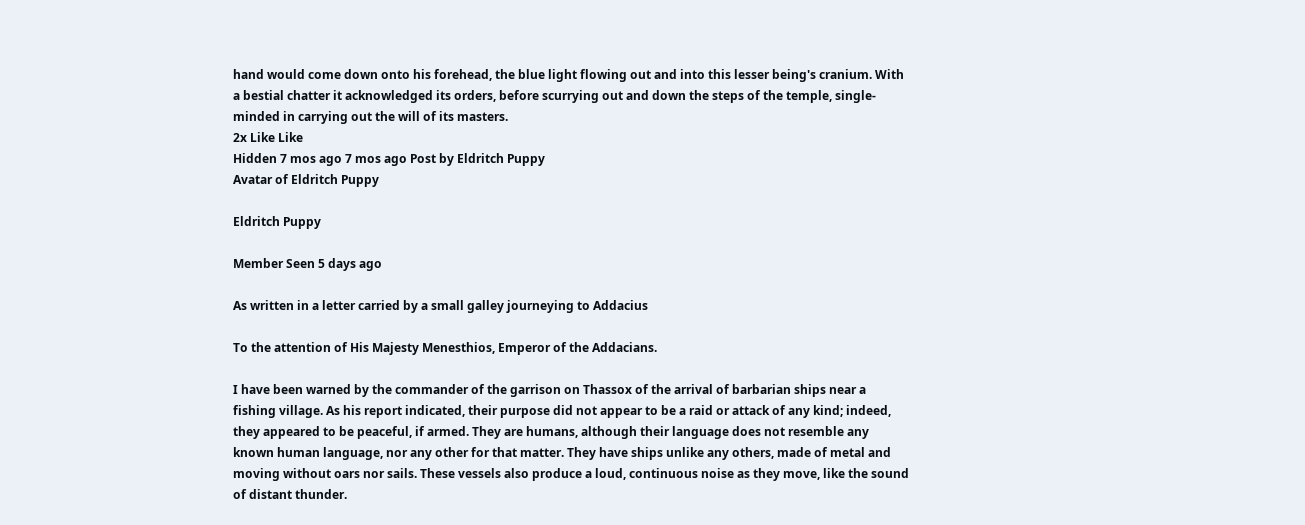hand would come down onto his forehead, the blue light flowing out and into this lesser being's cranium. With a bestial chatter it acknowledged its orders, before scurrying out and down the steps of the temple, single-minded in carrying out the will of its masters.
2x Like Like
Hidden 7 mos ago 7 mos ago Post by Eldritch Puppy
Avatar of Eldritch Puppy

Eldritch Puppy

Member Seen 5 days ago

As written in a letter carried by a small galley journeying to Addacius

To the attention of His Majesty Menesthios, Emperor of the Addacians.

I have been warned by the commander of the garrison on Thassox of the arrival of barbarian ships near a fishing village. As his report indicated, their purpose did not appear to be a raid or attack of any kind; indeed, they appeared to be peaceful, if armed. They are humans, although their language does not resemble any known human language, nor any other for that matter. They have ships unlike any others, made of metal and moving without oars nor sails. These vessels also produce a loud, continuous noise as they move, like the sound of distant thunder.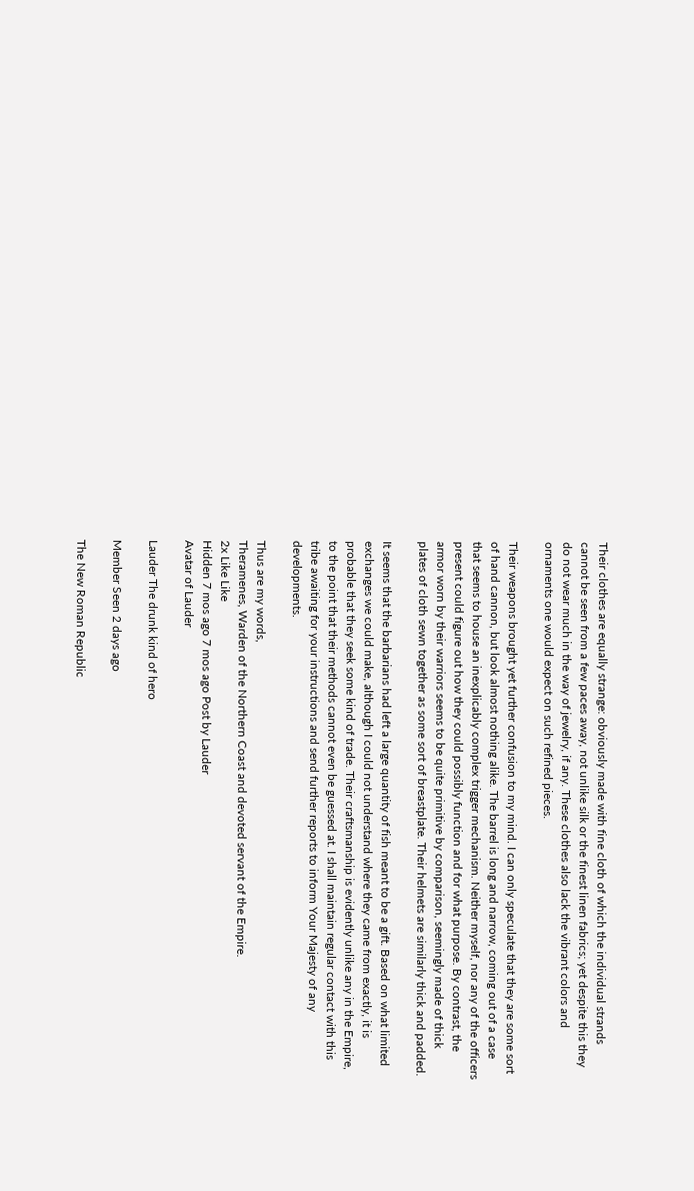Their clothes are equally strange: obviously made with fine cloth of which the individual strands cannot be seen from a few paces away, not unlike silk or the finest linen fabrics; yet despite this they do not wear much in the way of jewelry, if any. These clothes also lack the vibrant colors and ornaments one would expect on such refined pieces.

Their weapons brought yet further confusion to my mind. I can only speculate that they are some sort of hand cannon, but look almost nothing alike. The barrel is long and narrow, coming out of a case that seems to house an inexplicably complex trigger mechanism. Neither myself, nor any of the officers present could figure out how they could possibly function and for what purpose. By contrast, the armor worn by their warriors seems to be quite primitive by comparison, seemingly made of thick plates of cloth sewn together as some sort of breastplate. Their helmets are similarly thick and padded.

It seems that the barbarians had left a large quantity of fish meant to be a gift. Based on what limited exchanges we could make, although I could not understand where they came from exactly, it is probable that they seek some kind of trade. Their craftsmanship is evidently unlike any in the Empire, to the point that their methods cannot even be guessed at. I shall maintain regular contact with this tribe awaiting for your instructions and send further reports to inform Your Majesty of any developments.

Thus are my words,
Theramenes, Warden of the Northern Coast and devoted servant of the Empire.
2x Like Like
Hidden 7 mos ago 7 mos ago Post by Lauder
Avatar of Lauder

Lauder The drunk kind of hero

Member Seen 2 days ago

The New Roman Republic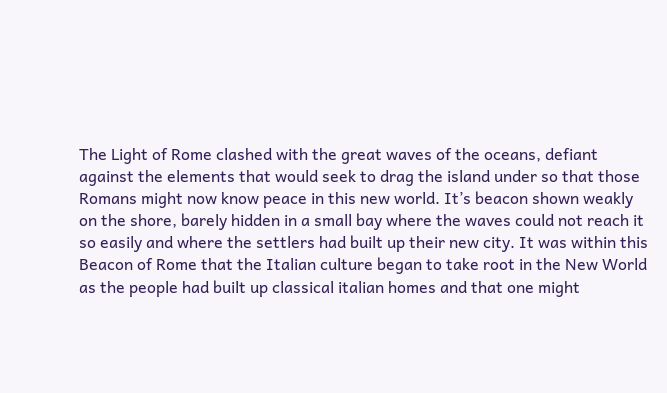The Light of Rome clashed with the great waves of the oceans, defiant against the elements that would seek to drag the island under so that those Romans might now know peace in this new world. It’s beacon shown weakly on the shore, barely hidden in a small bay where the waves could not reach it so easily and where the settlers had built up their new city. It was within this Beacon of Rome that the Italian culture began to take root in the New World as the people had built up classical italian homes and that one might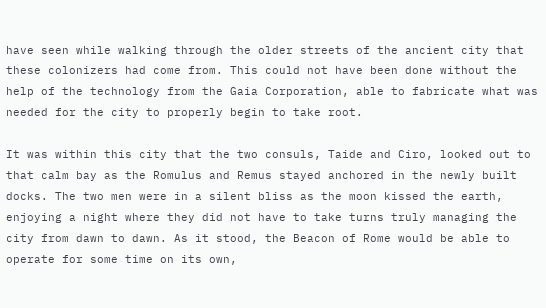have seen while walking through the older streets of the ancient city that these colonizers had come from. This could not have been done without the help of the technology from the Gaia Corporation, able to fabricate what was needed for the city to properly begin to take root.

It was within this city that the two consuls, Taide and Ciro, looked out to that calm bay as the Romulus and Remus stayed anchored in the newly built docks. The two men were in a silent bliss as the moon kissed the earth, enjoying a night where they did not have to take turns truly managing the city from dawn to dawn. As it stood, the Beacon of Rome would be able to operate for some time on its own,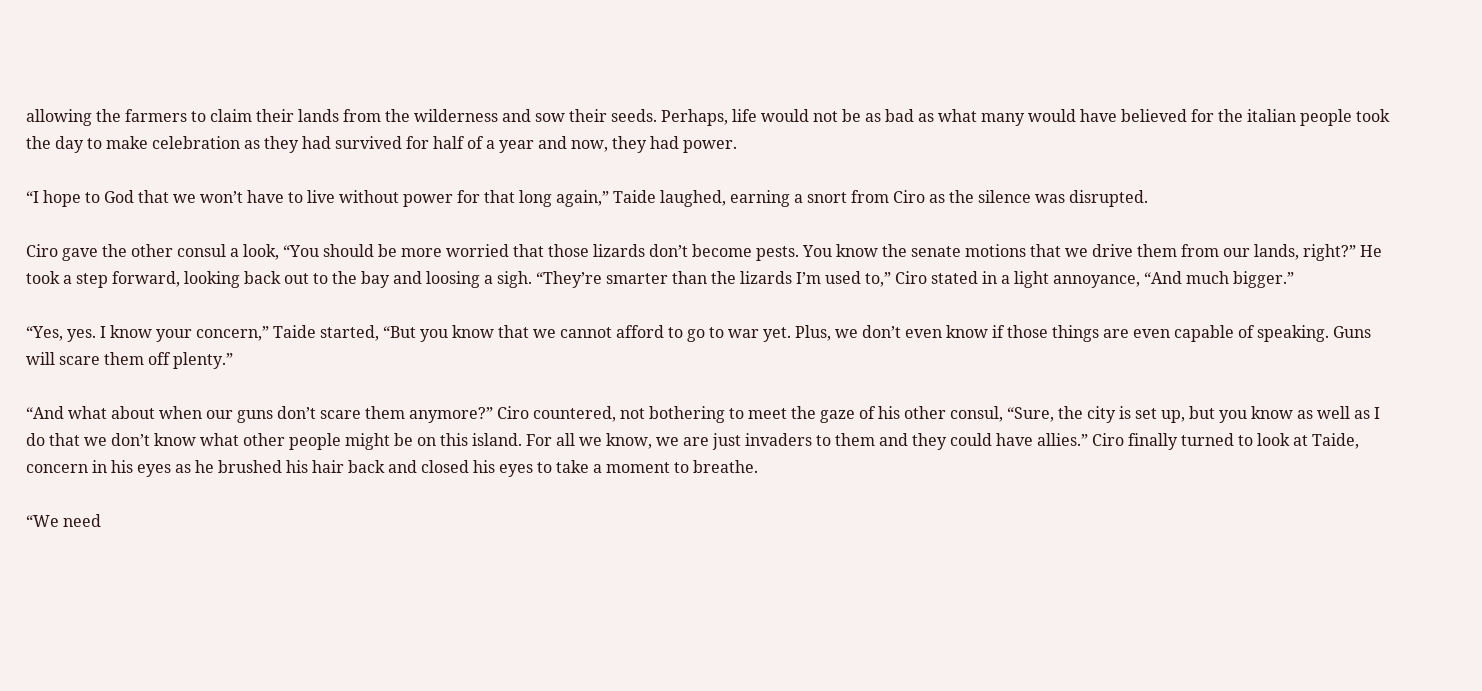allowing the farmers to claim their lands from the wilderness and sow their seeds. Perhaps, life would not be as bad as what many would have believed for the italian people took the day to make celebration as they had survived for half of a year and now, they had power.

“I hope to God that we won’t have to live without power for that long again,” Taide laughed, earning a snort from Ciro as the silence was disrupted.

Ciro gave the other consul a look, “You should be more worried that those lizards don’t become pests. You know the senate motions that we drive them from our lands, right?” He took a step forward, looking back out to the bay and loosing a sigh. “They’re smarter than the lizards I’m used to,” Ciro stated in a light annoyance, “And much bigger.”

“Yes, yes. I know your concern,” Taide started, “But you know that we cannot afford to go to war yet. Plus, we don’t even know if those things are even capable of speaking. Guns will scare them off plenty.”

“And what about when our guns don’t scare them anymore?” Ciro countered, not bothering to meet the gaze of his other consul, “Sure, the city is set up, but you know as well as I do that we don’t know what other people might be on this island. For all we know, we are just invaders to them and they could have allies.” Ciro finally turned to look at Taide, concern in his eyes as he brushed his hair back and closed his eyes to take a moment to breathe.

“We need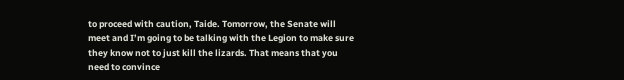to proceed with caution, Taide. Tomorrow, the Senate will meet and I’m going to be talking with the Legion to make sure they know not to just kill the lizards. That means that you need to convince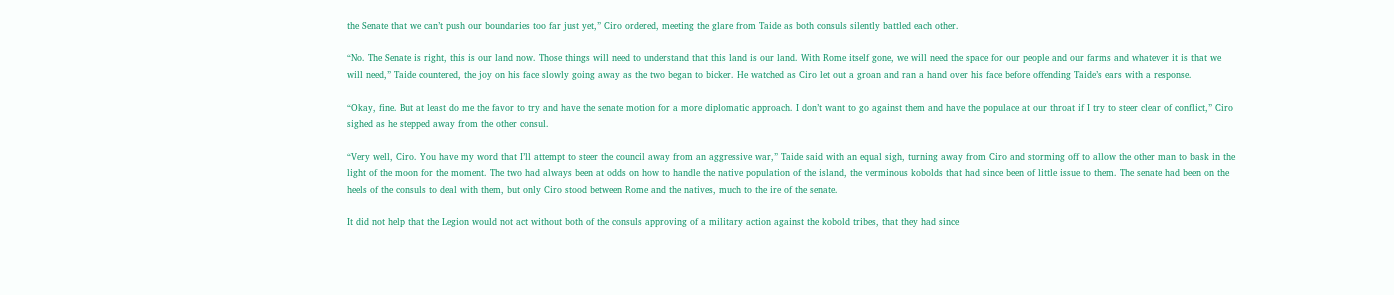the Senate that we can’t push our boundaries too far just yet,” Ciro ordered, meeting the glare from Taide as both consuls silently battled each other.

“No. The Senate is right, this is our land now. Those things will need to understand that this land is our land. With Rome itself gone, we will need the space for our people and our farms and whatever it is that we will need,” Taide countered, the joy on his face slowly going away as the two began to bicker. He watched as Ciro let out a groan and ran a hand over his face before offending Taide’s ears with a response.

“Okay, fine. But at least do me the favor to try and have the senate motion for a more diplomatic approach. I don’t want to go against them and have the populace at our throat if I try to steer clear of conflict,” Ciro sighed as he stepped away from the other consul.

“Very well, Ciro. You have my word that I’ll attempt to steer the council away from an aggressive war,” Taide said with an equal sigh, turning away from Ciro and storming off to allow the other man to bask in the light of the moon for the moment. The two had always been at odds on how to handle the native population of the island, the verminous kobolds that had since been of little issue to them. The senate had been on the heels of the consuls to deal with them, but only Ciro stood between Rome and the natives, much to the ire of the senate.

It did not help that the Legion would not act without both of the consuls approving of a military action against the kobold tribes, that they had since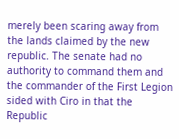merely been scaring away from the lands claimed by the new republic. The senate had no authority to command them and the commander of the First Legion sided with Ciro in that the Republic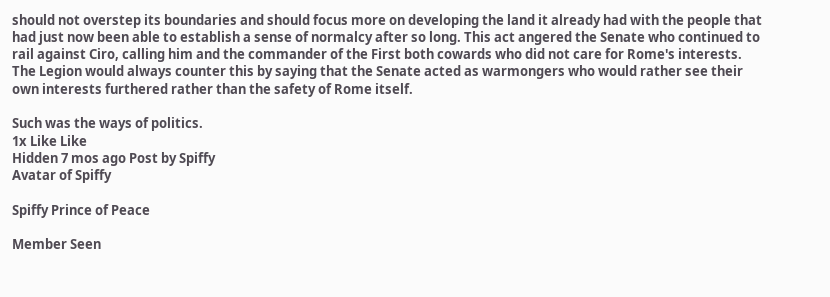should not overstep its boundaries and should focus more on developing the land it already had with the people that had just now been able to establish a sense of normalcy after so long. This act angered the Senate who continued to rail against Ciro, calling him and the commander of the First both cowards who did not care for Rome's interests. The Legion would always counter this by saying that the Senate acted as warmongers who would rather see their own interests furthered rather than the safety of Rome itself.

Such was the ways of politics.
1x Like Like
Hidden 7 mos ago Post by Spiffy
Avatar of Spiffy

Spiffy Prince of Peace

Member Seen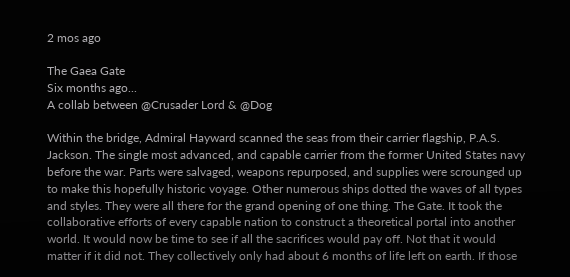2 mos ago

The Gaea Gate
Six months ago...
A collab between @Crusader Lord & @Dog

Within the bridge, Admiral Hayward scanned the seas from their carrier flagship, P.A.S. Jackson. The single most advanced, and capable carrier from the former United States navy before the war. Parts were salvaged, weapons repurposed, and supplies were scrounged up to make this hopefully historic voyage. Other numerous ships dotted the waves of all types and styles. They were all there for the grand opening of one thing. The Gate. It took the collaborative efforts of every capable nation to construct a theoretical portal into another world. It would now be time to see if all the sacrifices would pay off. Not that it would matter if it did not. They collectively only had about 6 months of life left on earth. If those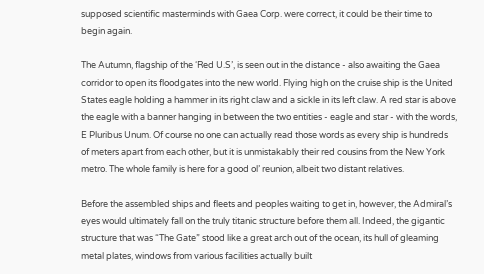supposed scientific masterminds with Gaea Corp. were correct, it could be their time to begin again.

The Autumn, flagship of the ‘Red U.S’, is seen out in the distance - also awaiting the Gaea corridor to open its floodgates into the new world. Flying high on the cruise ship is the United States eagle holding a hammer in its right claw and a sickle in its left claw. A red star is above the eagle with a banner hanging in between the two entities - eagle and star - with the words, E Pluribus Unum. Of course no one can actually read those words as every ship is hundreds of meters apart from each other, but it is unmistakably their red cousins from the New York metro. The whole family is here for a good ol’ reunion, albeit two distant relatives.

Before the assembled ships and fleets and peoples waiting to get in, however, the Admiral’s eyes would ultimately fall on the truly titanic structure before them all. Indeed, the gigantic structure that was “The Gate” stood like a great arch out of the ocean, its hull of gleaming metal plates, windows from various facilities actually built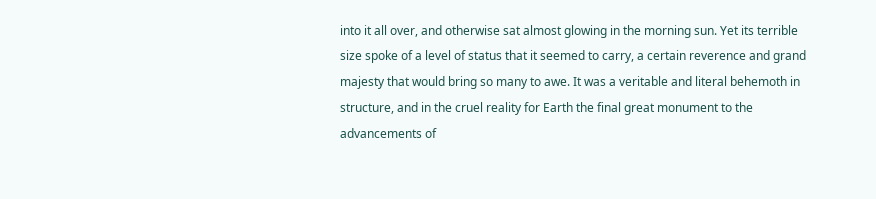into it all over, and otherwise sat almost glowing in the morning sun. Yet its terrible size spoke of a level of status that it seemed to carry, a certain reverence and grand majesty that would bring so many to awe. It was a veritable and literal behemoth in structure, and in the cruel reality for Earth the final great monument to the advancements of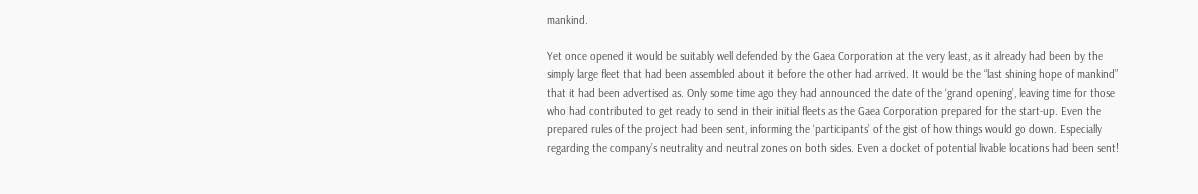mankind.

Yet once opened it would be suitably well defended by the Gaea Corporation at the very least, as it already had been by the simply large fleet that had been assembled about it before the other had arrived. It would be the “last shining hope of mankind” that it had been advertised as. Only some time ago they had announced the date of the ‘grand opening’, leaving time for those who had contributed to get ready to send in their initial fleets as the Gaea Corporation prepared for the start-up. Even the prepared rules of the project had been sent, informing the ‘participants’ of the gist of how things would go down. Especially regarding the company’s neutrality and neutral zones on both sides. Even a docket of potential livable locations had been sent!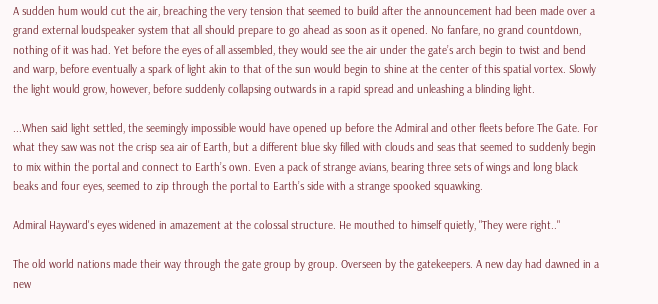A sudden hum would cut the air, breaching the very tension that seemed to build after the announcement had been made over a grand external loudspeaker system that all should prepare to go ahead as soon as it opened. No fanfare, no grand countdown, nothing of it was had. Yet before the eyes of all assembled, they would see the air under the gate’s arch begin to twist and bend and warp, before eventually a spark of light akin to that of the sun would begin to shine at the center of this spatial vortex. Slowly the light would grow, however, before suddenly collapsing outwards in a rapid spread and unleashing a blinding light.

...When said light settled, the seemingly impossible would have opened up before the Admiral and other fleets before The Gate. For what they saw was not the crisp sea air of Earth, but a different blue sky filled with clouds and seas that seemed to suddenly begin to mix within the portal and connect to Earth’s own. Even a pack of strange avians, bearing three sets of wings and long black beaks and four eyes, seemed to zip through the portal to Earth’s side with a strange spooked squawking.

Admiral Hayward's eyes widened in amazement at the colossal structure. He mouthed to himself quietly, "They were right.."

The old world nations made their way through the gate group by group. Overseen by the gatekeepers. A new day had dawned in a new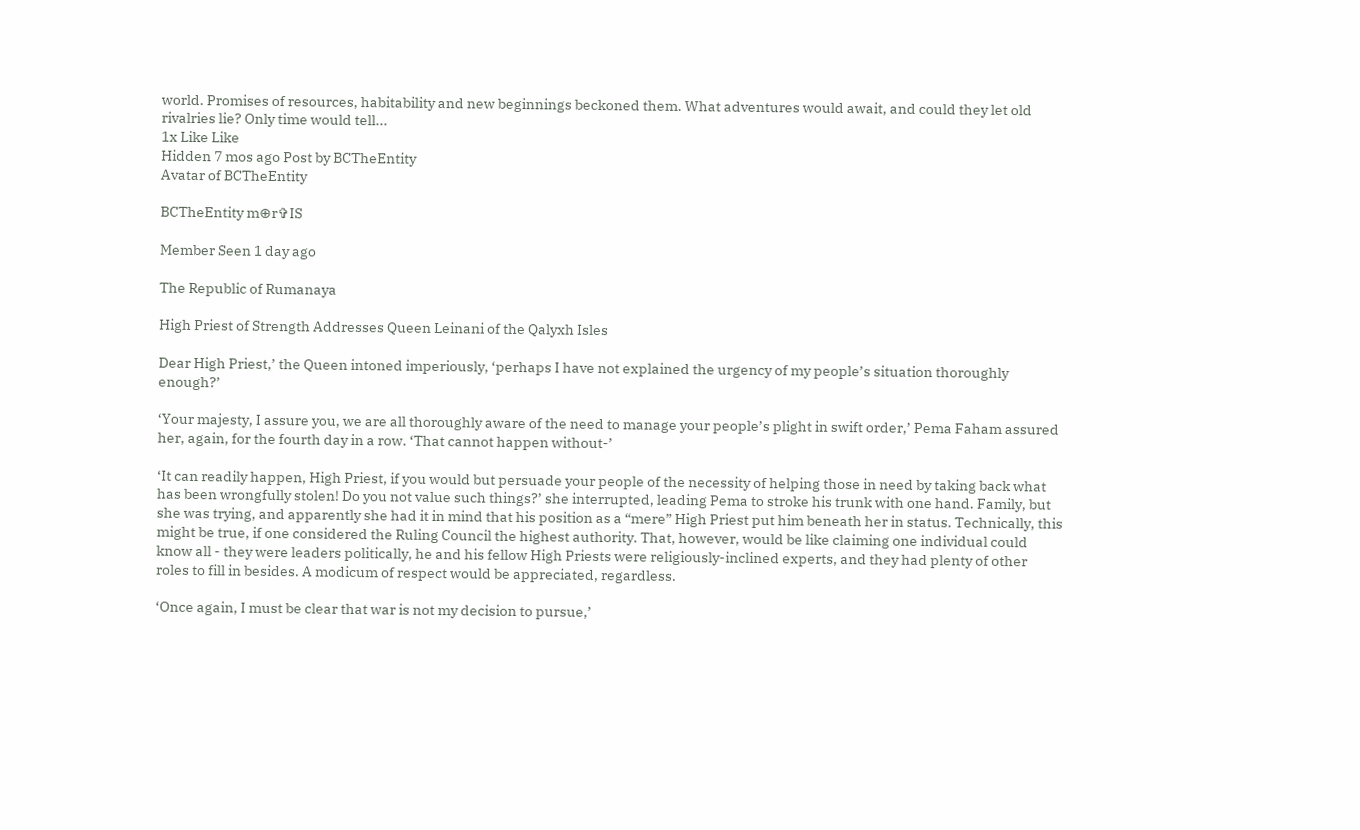world. Promises of resources, habitability and new beginnings beckoned them. What adventures would await, and could they let old rivalries lie? Only time would tell...
1x Like Like
Hidden 7 mos ago Post by BCTheEntity
Avatar of BCTheEntity

BCTheEntity m⊕r✞IS

Member Seen 1 day ago

The Republic of Rumanaya

High Priest of Strength Addresses Queen Leinani of the Qalyxh Isles

Dear High Priest,’ the Queen intoned imperiously, ‘perhaps I have not explained the urgency of my people’s situation thoroughly enough?’

‘Your majesty, I assure you, we are all thoroughly aware of the need to manage your people’s plight in swift order,’ Pema Faham assured her, again, for the fourth day in a row. ‘That cannot happen without-’

‘It can readily happen, High Priest, if you would but persuade your people of the necessity of helping those in need by taking back what has been wrongfully stolen! Do you not value such things?’ she interrupted, leading Pema to stroke his trunk with one hand. Family, but she was trying, and apparently she had it in mind that his position as a “mere” High Priest put him beneath her in status. Technically, this might be true, if one considered the Ruling Council the highest authority. That, however, would be like claiming one individual could know all - they were leaders politically, he and his fellow High Priests were religiously-inclined experts, and they had plenty of other roles to fill in besides. A modicum of respect would be appreciated, regardless.

‘Once again, I must be clear that war is not my decision to pursue,’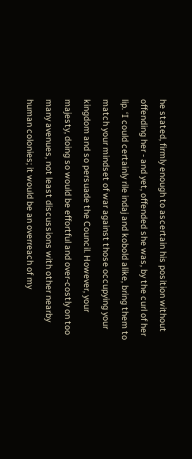he stated, firmly enough to ascertain his position without offending her - and yet, offended she was, by the curl of her lip. ‘I could certainly rile indaj and kobold alike, bring them to match your mindset of war against those occupying your kingdom and so persuade the Council. However, your majesty, doing so would be effortful and over-costly on too many avenues, not least discussions with other nearby human colonies; it would be an overreach of my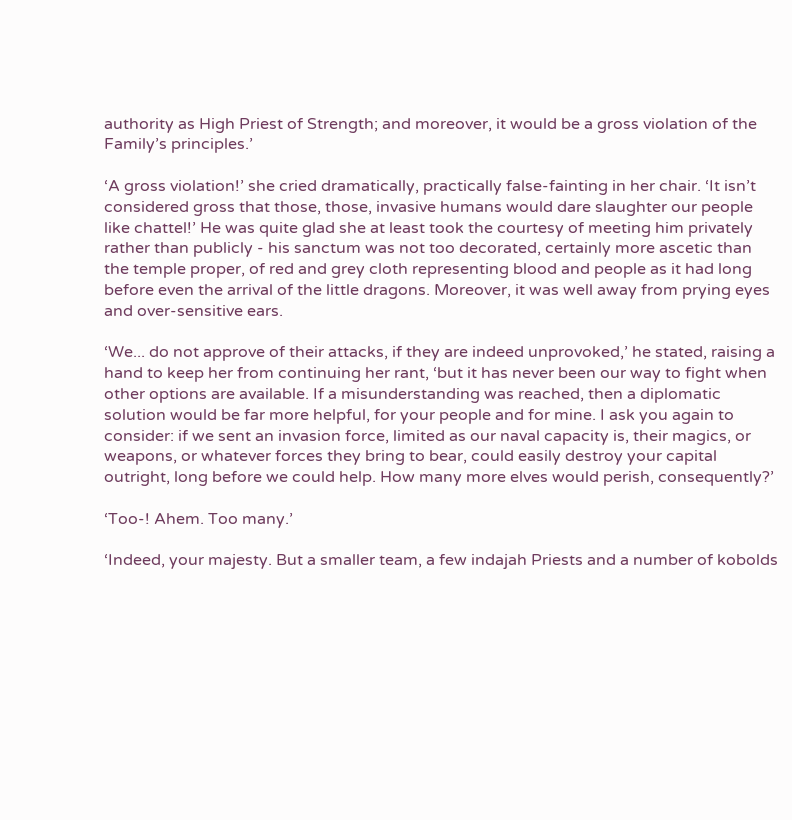authority as High Priest of Strength; and moreover, it would be a gross violation of the Family’s principles.’

‘A gross violation!’ she cried dramatically, practically false-fainting in her chair. ‘It isn’t considered gross that those, those, invasive humans would dare slaughter our people like chattel!’ He was quite glad she at least took the courtesy of meeting him privately rather than publicly - his sanctum was not too decorated, certainly more ascetic than the temple proper, of red and grey cloth representing blood and people as it had long before even the arrival of the little dragons. Moreover, it was well away from prying eyes and over-sensitive ears.

‘We... do not approve of their attacks, if they are indeed unprovoked,’ he stated, raising a hand to keep her from continuing her rant, ‘but it has never been our way to fight when other options are available. If a misunderstanding was reached, then a diplomatic solution would be far more helpful, for your people and for mine. I ask you again to consider: if we sent an invasion force, limited as our naval capacity is, their magics, or weapons, or whatever forces they bring to bear, could easily destroy your capital outright, long before we could help. How many more elves would perish, consequently?’

‘Too-! Ahem. Too many.’

‘Indeed, your majesty. But a smaller team, a few indajah Priests and a number of kobolds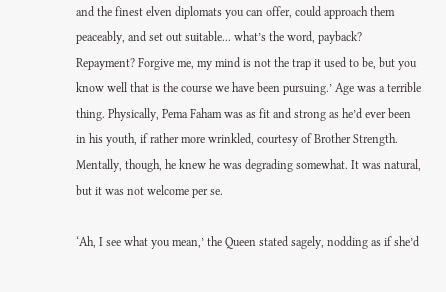and the finest elven diplomats you can offer, could approach them peaceably, and set out suitable... what’s the word, payback? Repayment? Forgive me, my mind is not the trap it used to be, but you know well that is the course we have been pursuing.’ Age was a terrible thing. Physically, Pema Faham was as fit and strong as he’d ever been in his youth, if rather more wrinkled, courtesy of Brother Strength. Mentally, though, he knew he was degrading somewhat. It was natural, but it was not welcome per se.

‘Ah, I see what you mean,’ the Queen stated sagely, nodding as if she’d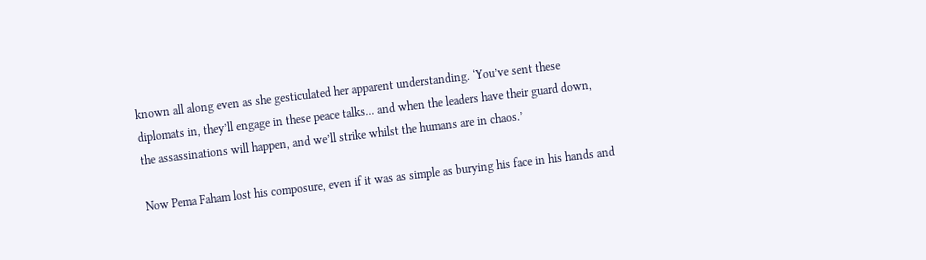known all along even as she gesticulated her apparent understanding. ‘You’ve sent these diplomats in, they’ll engage in these peace talks... and when the leaders have their guard down, the assassinations will happen, and we’ll strike whilst the humans are in chaos.’

Now Pema Faham lost his composure, even if it was as simple as burying his face in his hands and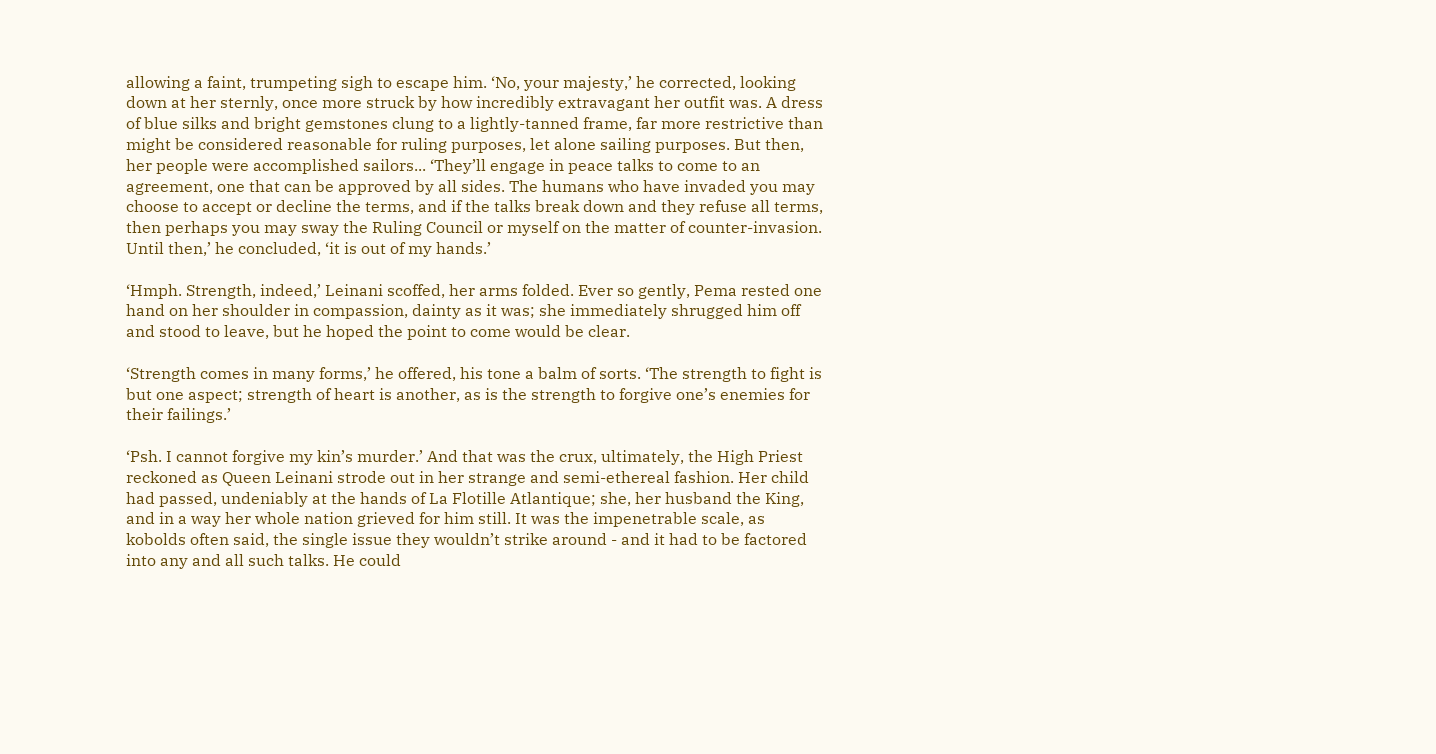allowing a faint, trumpeting sigh to escape him. ‘No, your majesty,’ he corrected, looking down at her sternly, once more struck by how incredibly extravagant her outfit was. A dress of blue silks and bright gemstones clung to a lightly-tanned frame, far more restrictive than might be considered reasonable for ruling purposes, let alone sailing purposes. But then, her people were accomplished sailors... ‘They’ll engage in peace talks to come to an agreement, one that can be approved by all sides. The humans who have invaded you may choose to accept or decline the terms, and if the talks break down and they refuse all terms, then perhaps you may sway the Ruling Council or myself on the matter of counter-invasion. Until then,’ he concluded, ‘it is out of my hands.’

‘Hmph. Strength, indeed,’ Leinani scoffed, her arms folded. Ever so gently, Pema rested one hand on her shoulder in compassion, dainty as it was; she immediately shrugged him off and stood to leave, but he hoped the point to come would be clear.

‘Strength comes in many forms,’ he offered, his tone a balm of sorts. ‘The strength to fight is but one aspect; strength of heart is another, as is the strength to forgive one’s enemies for their failings.’

‘Psh. I cannot forgive my kin’s murder.’ And that was the crux, ultimately, the High Priest reckoned as Queen Leinani strode out in her strange and semi-ethereal fashion. Her child had passed, undeniably at the hands of La Flotille Atlantique; she, her husband the King, and in a way her whole nation grieved for him still. It was the impenetrable scale, as kobolds often said, the single issue they wouldn’t strike around - and it had to be factored into any and all such talks. He could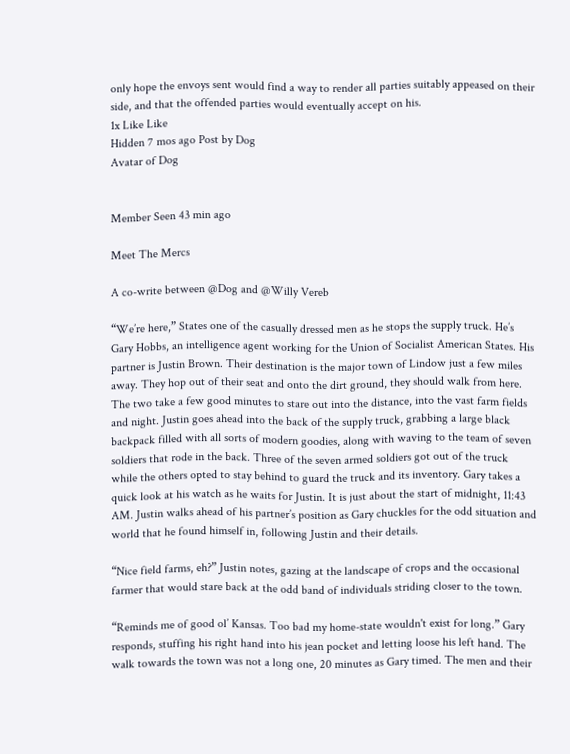only hope the envoys sent would find a way to render all parties suitably appeased on their side, and that the offended parties would eventually accept on his.
1x Like Like
Hidden 7 mos ago Post by Dog
Avatar of Dog


Member Seen 43 min ago

Meet The Mercs

A co-write between @Dog and @Willy Vereb

“We’re here,” States one of the casually dressed men as he stops the supply truck. He’s Gary Hobbs, an intelligence agent working for the Union of Socialist American States. His partner is Justin Brown. Their destination is the major town of Lindow just a few miles away. They hop out of their seat and onto the dirt ground, they should walk from here. The two take a few good minutes to stare out into the distance, into the vast farm fields and night. Justin goes ahead into the back of the supply truck, grabbing a large black backpack filled with all sorts of modern goodies, along with waving to the team of seven soldiers that rode in the back. Three of the seven armed soldiers got out of the truck while the others opted to stay behind to guard the truck and its inventory. Gary takes a quick look at his watch as he waits for Justin. It is just about the start of midnight, 11:43 AM. Justin walks ahead of his partner’s position as Gary chuckles for the odd situation and world that he found himself in, following Justin and their details.

“Nice field farms, eh?” Justin notes, gazing at the landscape of crops and the occasional farmer that would stare back at the odd band of individuals striding closer to the town.

“Reminds me of good ol’ Kansas. Too bad my home-state wouldn't exist for long.” Gary responds, stuffing his right hand into his jean pocket and letting loose his left hand. The walk towards the town was not a long one, 20 minutes as Gary timed. The men and their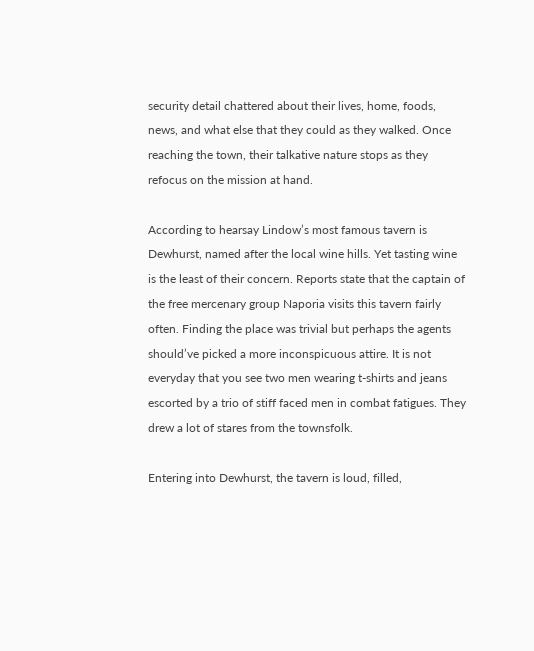security detail chattered about their lives, home, foods, news, and what else that they could as they walked. Once reaching the town, their talkative nature stops as they refocus on the mission at hand.

According to hearsay Lindow’s most famous tavern is Dewhurst, named after the local wine hills. Yet tasting wine is the least of their concern. Reports state that the captain of the free mercenary group Naporia visits this tavern fairly often. Finding the place was trivial but perhaps the agents should’ve picked a more inconspicuous attire. It is not everyday that you see two men wearing t-shirts and jeans escorted by a trio of stiff faced men in combat fatigues. They drew a lot of stares from the townsfolk.

Entering into Dewhurst, the tavern is loud, filled,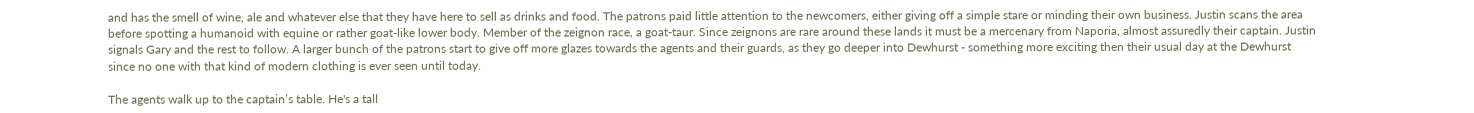and has the smell of wine, ale and whatever else that they have here to sell as drinks and food. The patrons paid little attention to the newcomers, either giving off a simple stare or minding their own business. Justin scans the area before spotting a humanoid with equine or rather goat-like lower body. Member of the zeignon race, a goat-taur. Since zeignons are rare around these lands it must be a mercenary from Naporia, almost assuredly their captain. Justin signals Gary and the rest to follow. A larger bunch of the patrons start to give off more glazes towards the agents and their guards, as they go deeper into Dewhurst - something more exciting then their usual day at the Dewhurst since no one with that kind of modern clothing is ever seen until today.

The agents walk up to the captain’s table. He's a tall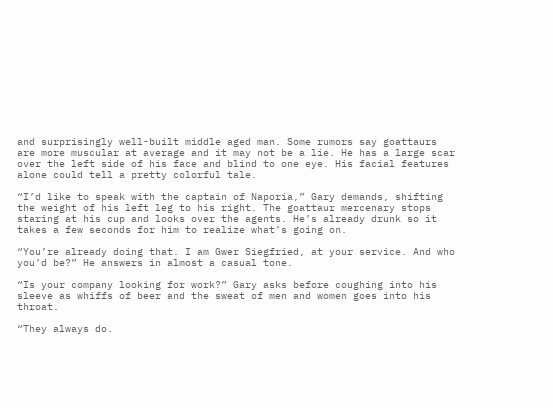and surprisingly well-built middle aged man. Some rumors say goattaurs are more muscular at average and it may not be a lie. He has a large scar over the left side of his face and blind to one eye. His facial features alone could tell a pretty colorful tale.

“I’d like to speak with the captain of Naporia,” Gary demands, shifting the weight of his left leg to his right. The goattaur mercenary stops staring at his cup and looks over the agents. He’s already drunk so it takes a few seconds for him to realize what’s going on.

“You’re already doing that. I am Gwer Siegfried, at your service. And who you’d be?” He answers in almost a casual tone.

“Is your company looking for work?” Gary asks before coughing into his sleeve as whiffs of beer and the sweat of men and women goes into his throat.

“They always do.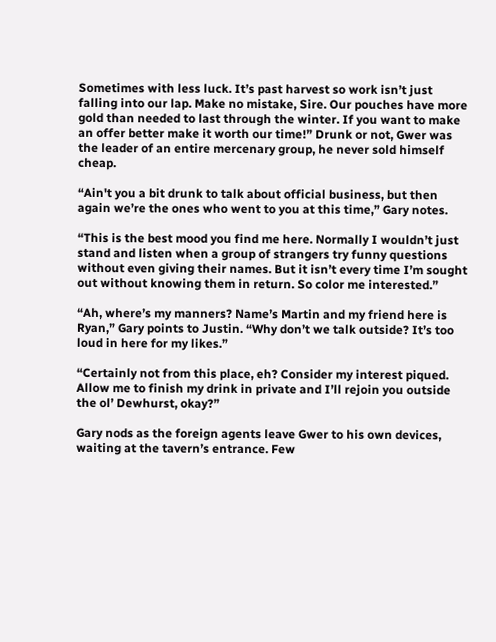Sometimes with less luck. It’s past harvest so work isn’t just falling into our lap. Make no mistake, Sire. Our pouches have more gold than needed to last through the winter. If you want to make an offer better make it worth our time!” Drunk or not, Gwer was the leader of an entire mercenary group, he never sold himself cheap.

“Ain't you a bit drunk to talk about official business, but then again we’re the ones who went to you at this time,” Gary notes.

“This is the best mood you find me here. Normally I wouldn’t just stand and listen when a group of strangers try funny questions without even giving their names. But it isn’t every time I’m sought out without knowing them in return. So color me interested.”

“Ah, where’s my manners? Name’s Martin and my friend here is Ryan,” Gary points to Justin. “Why don’t we talk outside? It’s too loud in here for my likes.”

“Certainly not from this place, eh? Consider my interest piqued. Allow me to finish my drink in private and I’ll rejoin you outside the ol’ Dewhurst, okay?”

Gary nods as the foreign agents leave Gwer to his own devices, waiting at the tavern’s entrance. Few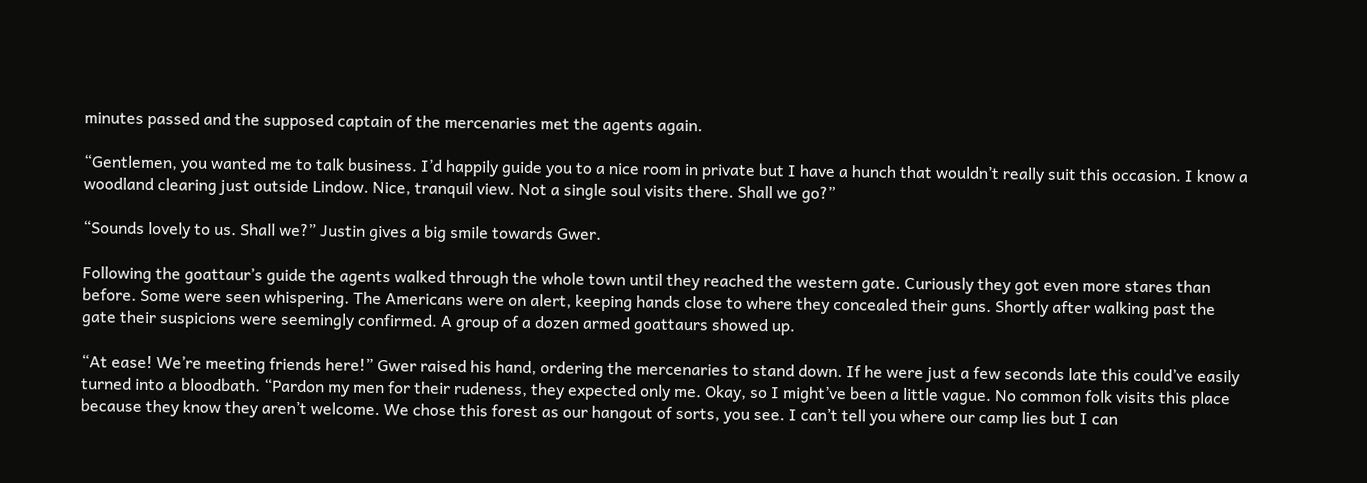minutes passed and the supposed captain of the mercenaries met the agents again.

“Gentlemen, you wanted me to talk business. I’d happily guide you to a nice room in private but I have a hunch that wouldn’t really suit this occasion. I know a woodland clearing just outside Lindow. Nice, tranquil view. Not a single soul visits there. Shall we go?”

“Sounds lovely to us. Shall we?” Justin gives a big smile towards Gwer.

Following the goattaur’s guide the agents walked through the whole town until they reached the western gate. Curiously they got even more stares than before. Some were seen whispering. The Americans were on alert, keeping hands close to where they concealed their guns. Shortly after walking past the gate their suspicions were seemingly confirmed. A group of a dozen armed goattaurs showed up.

“At ease! We’re meeting friends here!” Gwer raised his hand, ordering the mercenaries to stand down. If he were just a few seconds late this could’ve easily turned into a bloodbath. “Pardon my men for their rudeness, they expected only me. Okay, so I might’ve been a little vague. No common folk visits this place because they know they aren’t welcome. We chose this forest as our hangout of sorts, you see. I can’t tell you where our camp lies but I can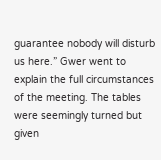guarantee nobody will disturb us here.” Gwer went to explain the full circumstances of the meeting. The tables were seemingly turned but given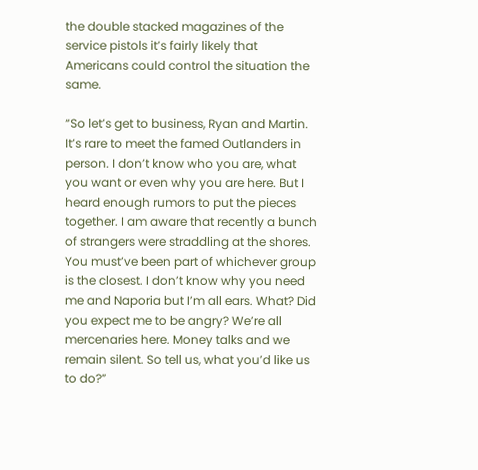the double stacked magazines of the service pistols it’s fairly likely that Americans could control the situation the same.

“So let’s get to business, Ryan and Martin. It’s rare to meet the famed Outlanders in person. I don’t know who you are, what you want or even why you are here. But I heard enough rumors to put the pieces together. I am aware that recently a bunch of strangers were straddling at the shores. You must’ve been part of whichever group is the closest. I don’t know why you need me and Naporia but I’m all ears. What? Did you expect me to be angry? We’re all mercenaries here. Money talks and we remain silent. So tell us, what you’d like us to do?”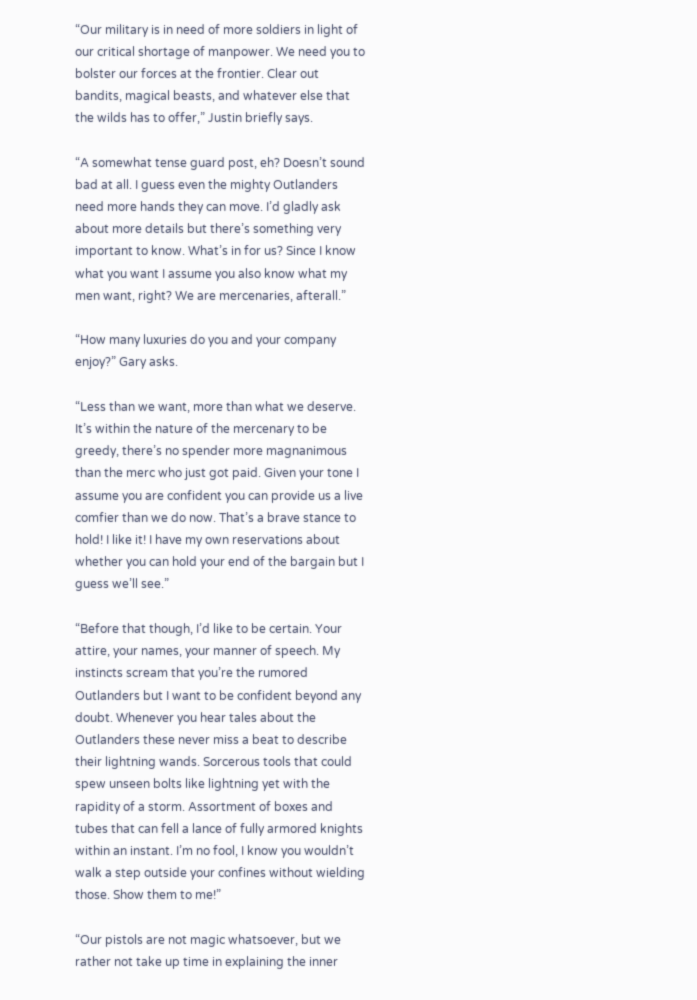“Our military is in need of more soldiers in light of our critical shortage of manpower. We need you to bolster our forces at the frontier. Clear out bandits, magical beasts, and whatever else that the wilds has to offer,” Justin briefly says.

“A somewhat tense guard post, eh? Doesn’t sound bad at all. I guess even the mighty Outlanders need more hands they can move. I’d gladly ask about more details but there’s something very important to know. What’s in for us? Since I know what you want I assume you also know what my men want, right? We are mercenaries, afterall.”

“How many luxuries do you and your company enjoy?” Gary asks.

“Less than we want, more than what we deserve. It’s within the nature of the mercenary to be greedy, there’s no spender more magnanimous than the merc who just got paid. Given your tone I assume you are confident you can provide us a live comfier than we do now. That’s a brave stance to hold! I like it! I have my own reservations about whether you can hold your end of the bargain but I guess we’ll see.”

“Before that though, I’d like to be certain. Your attire, your names, your manner of speech. My instincts scream that you’re the rumored Outlanders but I want to be confident beyond any doubt. Whenever you hear tales about the Outlanders these never miss a beat to describe their lightning wands. Sorcerous tools that could spew unseen bolts like lightning yet with the rapidity of a storm. Assortment of boxes and tubes that can fell a lance of fully armored knights within an instant. I’m no fool, I know you wouldn’t walk a step outside your confines without wielding those. Show them to me!”

“Our pistols are not magic whatsoever, but we rather not take up time in explaining the inner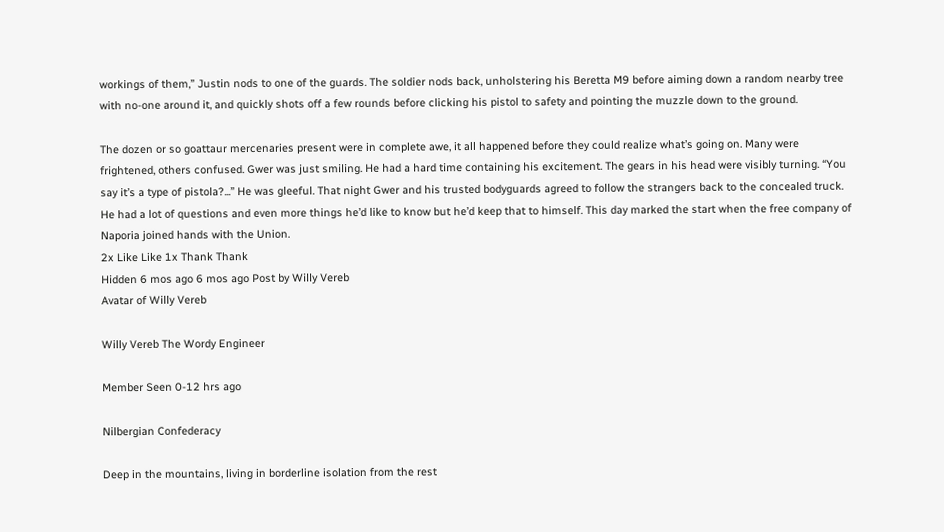workings of them,” Justin nods to one of the guards. The soldier nods back, unholstering his Beretta M9 before aiming down a random nearby tree with no-one around it, and quickly shots off a few rounds before clicking his pistol to safety and pointing the muzzle down to the ground.

The dozen or so goattaur mercenaries present were in complete awe, it all happened before they could realize what’s going on. Many were frightened, others confused. Gwer was just smiling. He had a hard time containing his excitement. The gears in his head were visibly turning. “You say it’s a type of pistola?...” He was gleeful. That night Gwer and his trusted bodyguards agreed to follow the strangers back to the concealed truck. He had a lot of questions and even more things he’d like to know but he’d keep that to himself. This day marked the start when the free company of Naporia joined hands with the Union.
2x Like Like 1x Thank Thank
Hidden 6 mos ago 6 mos ago Post by Willy Vereb
Avatar of Willy Vereb

Willy Vereb The Wordy Engineer

Member Seen 0-12 hrs ago

Nilbergian Confederacy

Deep in the mountains, living in borderline isolation from the rest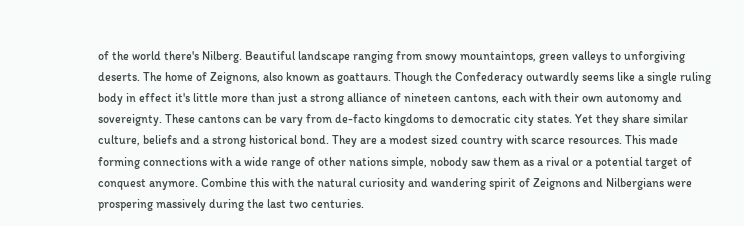of the world there's Nilberg. Beautiful landscape ranging from snowy mountaintops, green valleys to unforgiving deserts. The home of Zeignons, also known as goattaurs. Though the Confederacy outwardly seems like a single ruling body in effect it's little more than just a strong alliance of nineteen cantons, each with their own autonomy and sovereignty. These cantons can be vary from de-facto kingdoms to democratic city states. Yet they share similar culture, beliefs and a strong historical bond. They are a modest sized country with scarce resources. This made forming connections with a wide range of other nations simple, nobody saw them as a rival or a potential target of conquest anymore. Combine this with the natural curiosity and wandering spirit of Zeignons and Nilbergians were prospering massively during the last two centuries.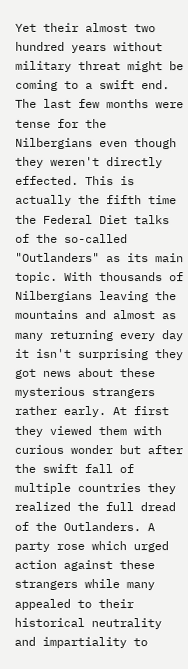Yet their almost two hundred years without military threat might be coming to a swift end. The last few months were tense for the Nilbergians even though they weren't directly effected. This is actually the fifth time the Federal Diet talks of the so-called "Outlanders" as its main topic. With thousands of Nilbergians leaving the mountains and almost as many returning every day it isn't surprising they got news about these mysterious strangers rather early. At first they viewed them with curious wonder but after the swift fall of multiple countries they realized the full dread of the Outlanders. A party rose which urged action against these strangers while many appealed to their historical neutrality and impartiality to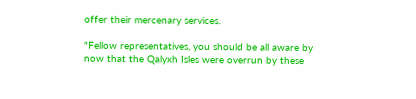offer their mercenary services.

"Fellow representatives, you should be all aware by now that the Qalyxh Isles were overrun by these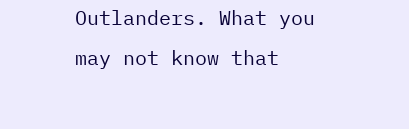Outlanders. What you may not know that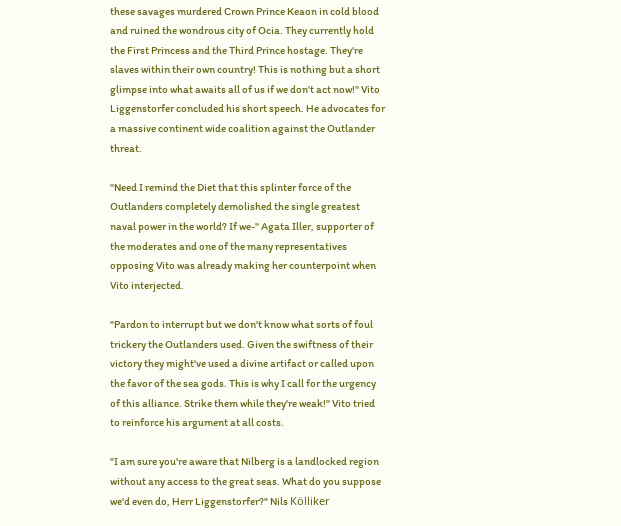these savages murdered Crown Prince Keaon in cold blood and ruined the wondrous city of Ocia. They currently hold the First Princess and the Third Prince hostage. They're slaves within their own country! This is nothing but a short glimpse into what awaits all of us if we don't act now!" Vito Liggenstorfer concluded his short speech. He advocates for a massive continent wide coalition against the Outlander threat.

"Need I remind the Diet that this splinter force of the Outlanders completely demolished the single greatest naval power in the world? If we-" Agata Iller, supporter of the moderates and one of the many representatives opposing Vito was already making her counterpoint when Vito interjected.

"Pardon to interrupt but we don't know what sorts of foul trickery the Outlanders used. Given the swiftness of their victory they might've used a divine artifact or called upon the favor of the sea gods. This is why I call for the urgency of this alliance. Strike them while they're weak!" Vito tried to reinforce his argument at all costs.

"I am sure you're aware that Nilberg is a landlocked region without any access to the great seas. What do you suppose we'd even do, Herr Liggenstorfer?" Nils Kölliker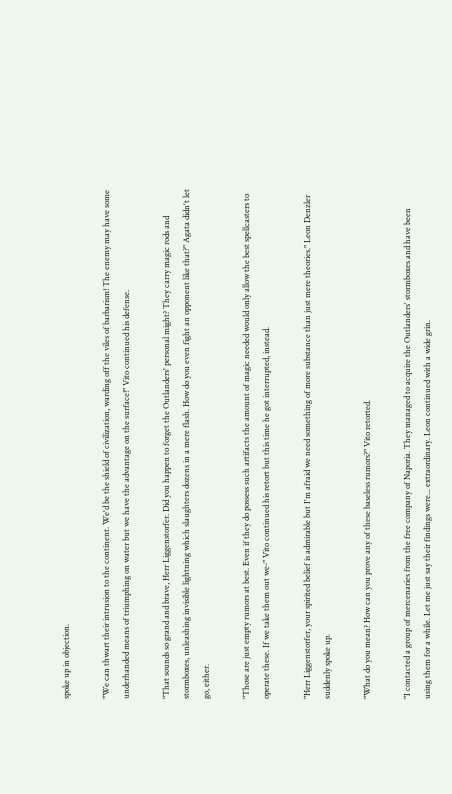spoke up in objection.

"We can thwart their intrusion to the continent. We'd be the shield of civilization, warding off the viles of barbarism! The enemy may have some underhanded means of triumphing on water but we have the advantage on the surface!" Vito continued his defense.

"That sounds so grand and brave, Herr Liggenstorfer. Did you happen to forget the Outlanders' personal might? They carry magic rods and stormboxes, unleashing invisible lightning which slaughters dozens in a mere flash. How do you even fight an opponent like that?" Agata didn't let go, either.

"Those are just empty rumors at best. Even if they do possess such artifacts the amount of magic needed would only allow the best spellcasters to operate these. If we take them out we-" Vito continued his retort but this time he got interrupted, instead.

"Herr Liggenstorfer, your spirited belief is admirable but I'm afraid we need something of more substance than just mere theories." Leon Denzler suddenly spoke up.

"What do you mean? How can you prove any of these baseless rumors?" Vito retorted.

"I contacted a group of mercenaries from the free company of Naporia. They managed to acquire the Outlanders' stormboxes and have been using them for a while. Let me just say their findings were... extraordinary. Leon continued with a wide grin.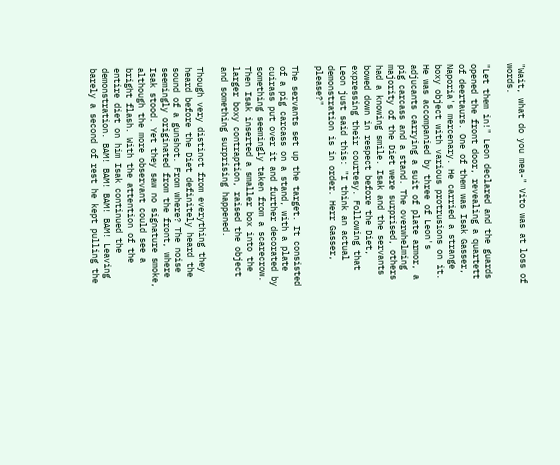"Wait, what do you mea-" Vito was at loss of words.

"Let them in!" Leon declared and the guards opened the front door, revealing a quartett of deertaurs. One of them was Isak Gasser, Naporia's mercenary. He carried a strange boxy object with various protrusions on it. He was accompanied by three of Leon's adjucants carrying a suit of plate armor, a pig carcass and a stand. The overwhelming majority of the Diet were surprised, others had a knowing smile. Isak and the servants bowed down in respect before the Diet, expressing their courtesy. Following that Leon just said this: "I think an actual demonstration is in order. Herr Gasser, please?"

The servants set up the target. It consisted of a pig carcass on a stand, with a plate cuirass put over it and further decorated by something seemingly taken from a scarecrow. Then Isak inserted a smaller box into the larger boxy contraption, raised the object and something surprising happened.

Though very distinct from everything they heard before the Diet definitely heard the sound of a gunshot. From where? The noise seemingly originated from the front, where Isak stood. Yet they saw no signature smoke, although the more observant could see a bright flash. With the attention of the entire diet on him Isak continued the demonstration. BAM! BAM! BAM! BAM! Leaving barely a second of rest he kept pulling the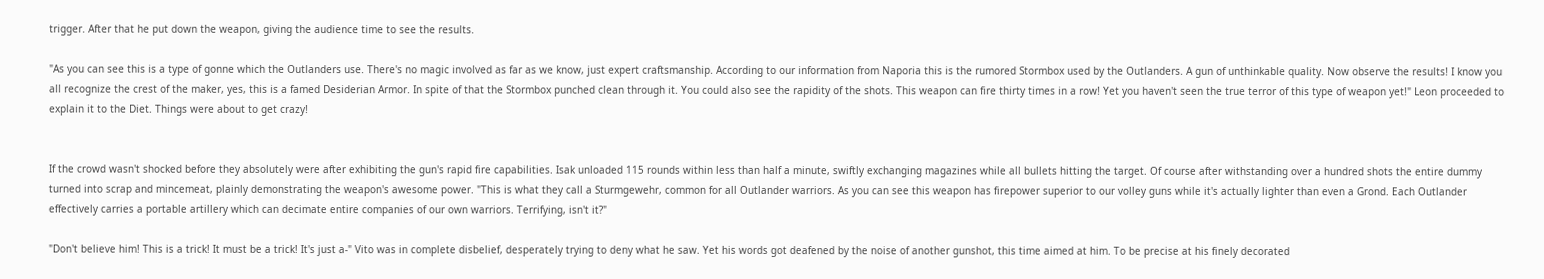trigger. After that he put down the weapon, giving the audience time to see the results.

"As you can see this is a type of gonne which the Outlanders use. There's no magic involved as far as we know, just expert craftsmanship. According to our information from Naporia this is the rumored Stormbox used by the Outlanders. A gun of unthinkable quality. Now observe the results! I know you all recognize the crest of the maker, yes, this is a famed Desiderian Armor. In spite of that the Stormbox punched clean through it. You could also see the rapidity of the shots. This weapon can fire thirty times in a row! Yet you haven't seen the true terror of this type of weapon yet!" Leon proceeded to explain it to the Diet. Things were about to get crazy!


If the crowd wasn't shocked before they absolutely were after exhibiting the gun's rapid fire capabilities. Isak unloaded 115 rounds within less than half a minute, swiftly exchanging magazines while all bullets hitting the target. Of course after withstanding over a hundred shots the entire dummy turned into scrap and mincemeat, plainly demonstrating the weapon's awesome power. "This is what they call a Sturmgewehr, common for all Outlander warriors. As you can see this weapon has firepower superior to our volley guns while it's actually lighter than even a Grond. Each Outlander effectively carries a portable artillery which can decimate entire companies of our own warriors. Terrifying, isn't it?"

"Don't believe him! This is a trick! It must be a trick! It's just a-" Vito was in complete disbelief, desperately trying to deny what he saw. Yet his words got deafened by the noise of another gunshot, this time aimed at him. To be precise at his finely decorated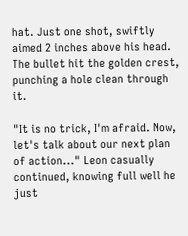hat. Just one shot, swiftly aimed 2 inches above his head. The bullet hit the golden crest, punching a hole clean through it.

"It is no trick, I'm afraid. Now, let's talk about our next plan of action..." Leon casually continued, knowing full well he just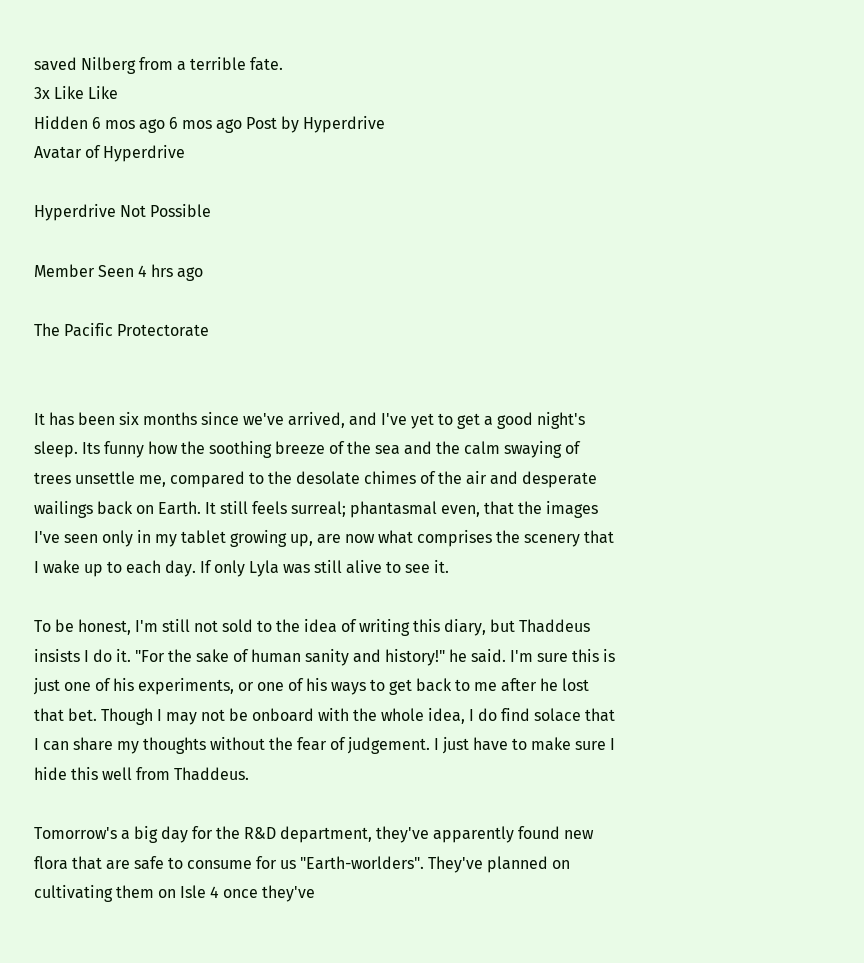saved Nilberg from a terrible fate.
3x Like Like
Hidden 6 mos ago 6 mos ago Post by Hyperdrive
Avatar of Hyperdrive

Hyperdrive Not Possible

Member Seen 4 hrs ago

The Pacific Protectorate


It has been six months since we've arrived, and I've yet to get a good night's sleep. Its funny how the soothing breeze of the sea and the calm swaying of trees unsettle me, compared to the desolate chimes of the air and desperate wailings back on Earth. It still feels surreal; phantasmal even, that the images I've seen only in my tablet growing up, are now what comprises the scenery that I wake up to each day. If only Lyla was still alive to see it.

To be honest, I'm still not sold to the idea of writing this diary, but Thaddeus insists I do it. "For the sake of human sanity and history!" he said. I'm sure this is just one of his experiments, or one of his ways to get back to me after he lost that bet. Though I may not be onboard with the whole idea, I do find solace that I can share my thoughts without the fear of judgement. I just have to make sure I hide this well from Thaddeus.

Tomorrow's a big day for the R&D department, they've apparently found new flora that are safe to consume for us "Earth-worlders". They've planned on cultivating them on Isle 4 once they've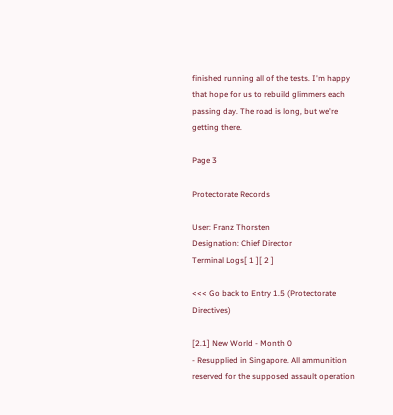finished running all of the tests. I'm happy that hope for us to rebuild glimmers each passing day. The road is long, but we're getting there.

Page 3

Protectorate Records

User: Franz Thorsten
Designation: Chief Director
Terminal Logs[ 1 ][ 2 ]

<<< Go back to Entry 1.5 (Protectorate Directives)

[2.1] New World - Month 0
- Resupplied in Singapore. All ammunition reserved for the supposed assault operation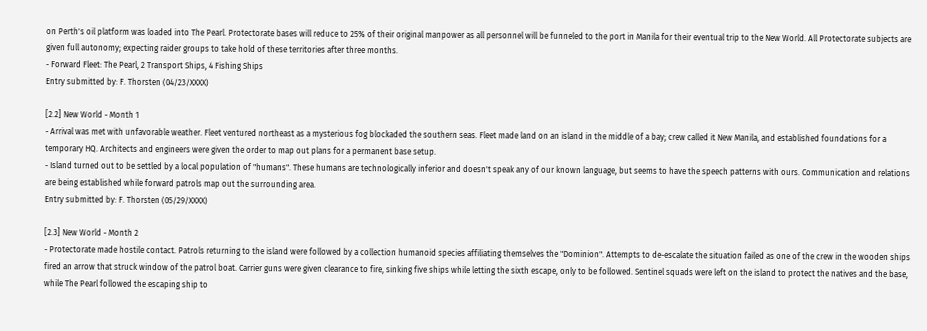on Perth's oil platform was loaded into The Pearl. Protectorate bases will reduce to 25% of their original manpower as all personnel will be funneled to the port in Manila for their eventual trip to the New World. All Protectorate subjects are given full autonomy; expecting raider groups to take hold of these territories after three months.
- Forward Fleet: The Pearl, 2 Transport Ships, 4 Fishing Ships
Entry submitted by: F. Thorsten (04/23/XXXX)

[2.2] New World - Month 1
- Arrival was met with unfavorable weather. Fleet ventured northeast as a mysterious fog blockaded the southern seas. Fleet made land on an island in the middle of a bay; crew called it New Manila, and established foundations for a temporary HQ. Architects and engineers were given the order to map out plans for a permanent base setup.
- Island turned out to be settled by a local population of "humans". These humans are technologically inferior and doesn't speak any of our known language, but seems to have the speech patterns with ours. Communication and relations are being established while forward patrols map out the surrounding area.
Entry submitted by: F. Thorsten (05/29/XXXX)

[2.3] New World - Month 2
- Protectorate made hostile contact. Patrols returning to the island were followed by a collection humanoid species affiliating themselves the "Dominion". Attempts to de-escalate the situation failed as one of the crew in the wooden ships fired an arrow that struck window of the patrol boat. Carrier guns were given clearance to fire, sinking five ships while letting the sixth escape, only to be followed. Sentinel squads were left on the island to protect the natives and the base, while The Pearl followed the escaping ship to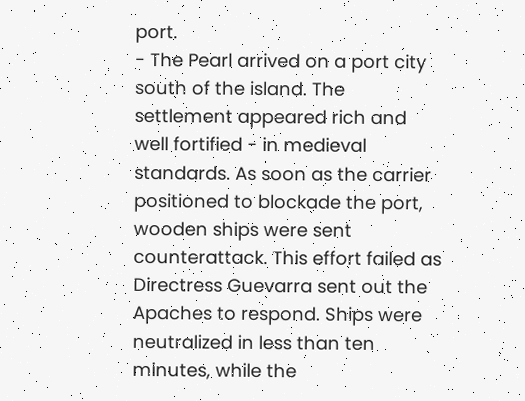port.
- The Pearl arrived on a port city south of the island. The settlement appeared rich and well fortified - in medieval standards. As soon as the carrier positioned to blockade the port, wooden ships were sent counterattack. This effort failed as Directress Guevarra sent out the Apaches to respond. Ships were neutralized in less than ten minutes, while the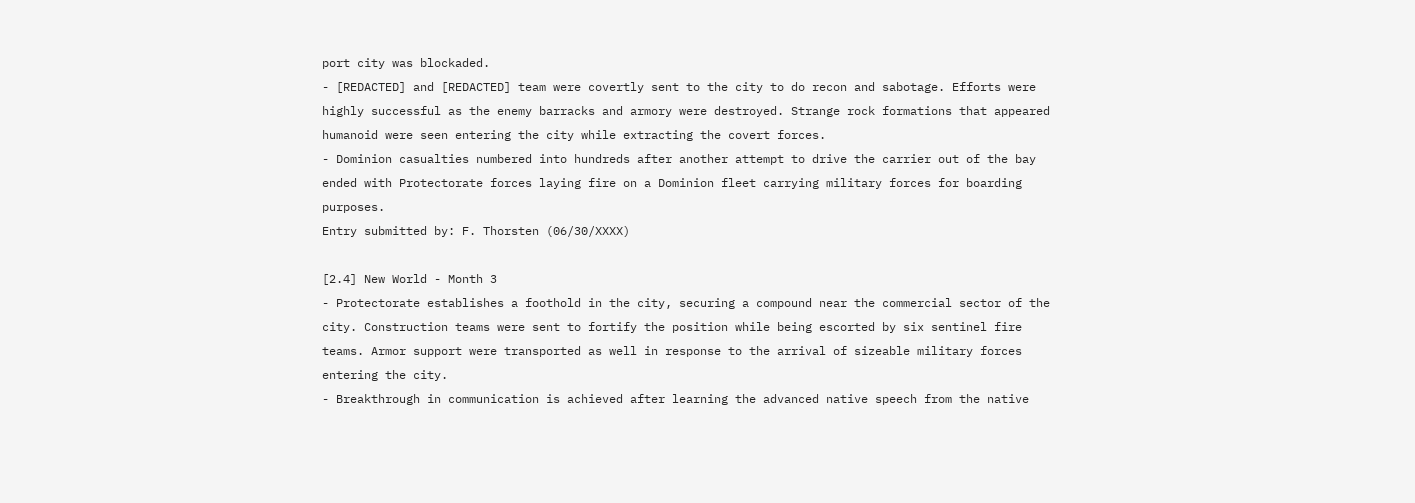port city was blockaded.
- [REDACTED] and [REDACTED] team were covertly sent to the city to do recon and sabotage. Efforts were highly successful as the enemy barracks and armory were destroyed. Strange rock formations that appeared humanoid were seen entering the city while extracting the covert forces.
- Dominion casualties numbered into hundreds after another attempt to drive the carrier out of the bay ended with Protectorate forces laying fire on a Dominion fleet carrying military forces for boarding purposes.
Entry submitted by: F. Thorsten (06/30/XXXX)

[2.4] New World - Month 3
- Protectorate establishes a foothold in the city, securing a compound near the commercial sector of the city. Construction teams were sent to fortify the position while being escorted by six sentinel fire teams. Armor support were transported as well in response to the arrival of sizeable military forces entering the city.
- Breakthrough in communication is achieved after learning the advanced native speech from the native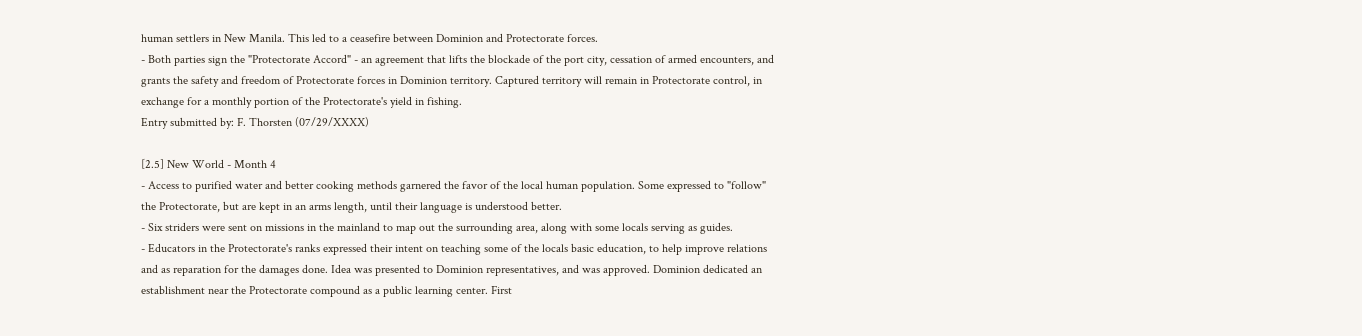human settlers in New Manila. This led to a ceasefire between Dominion and Protectorate forces.
- Both parties sign the "Protectorate Accord" - an agreement that lifts the blockade of the port city, cessation of armed encounters, and grants the safety and freedom of Protectorate forces in Dominion territory. Captured territory will remain in Protectorate control, in exchange for a monthly portion of the Protectorate's yield in fishing.
Entry submitted by: F. Thorsten (07/29/XXXX)

[2.5] New World - Month 4
- Access to purified water and better cooking methods garnered the favor of the local human population. Some expressed to "follow" the Protectorate, but are kept in an arms length, until their language is understood better.
- Six striders were sent on missions in the mainland to map out the surrounding area, along with some locals serving as guides.
- Educators in the Protectorate's ranks expressed their intent on teaching some of the locals basic education, to help improve relations and as reparation for the damages done. Idea was presented to Dominion representatives, and was approved. Dominion dedicated an establishment near the Protectorate compound as a public learning center. First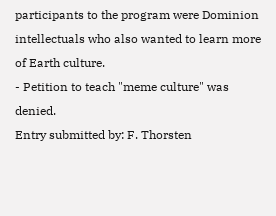participants to the program were Dominion intellectuals who also wanted to learn more of Earth culture.
- Petition to teach "meme culture" was denied.
Entry submitted by: F. Thorsten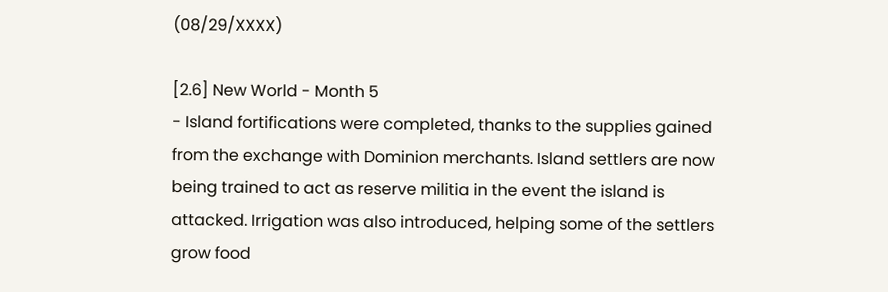(08/29/XXXX)

[2.6] New World - Month 5
- Island fortifications were completed, thanks to the supplies gained from the exchange with Dominion merchants. Island settlers are now being trained to act as reserve militia in the event the island is attacked. Irrigation was also introduced, helping some of the settlers grow food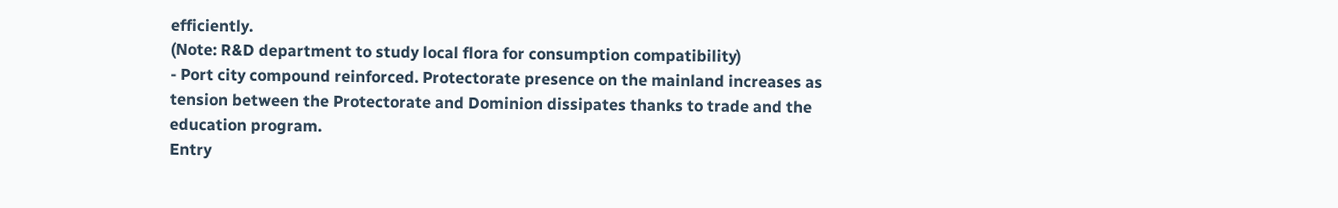efficiently.
(Note: R&D department to study local flora for consumption compatibility)
- Port city compound reinforced. Protectorate presence on the mainland increases as tension between the Protectorate and Dominion dissipates thanks to trade and the education program.
Entry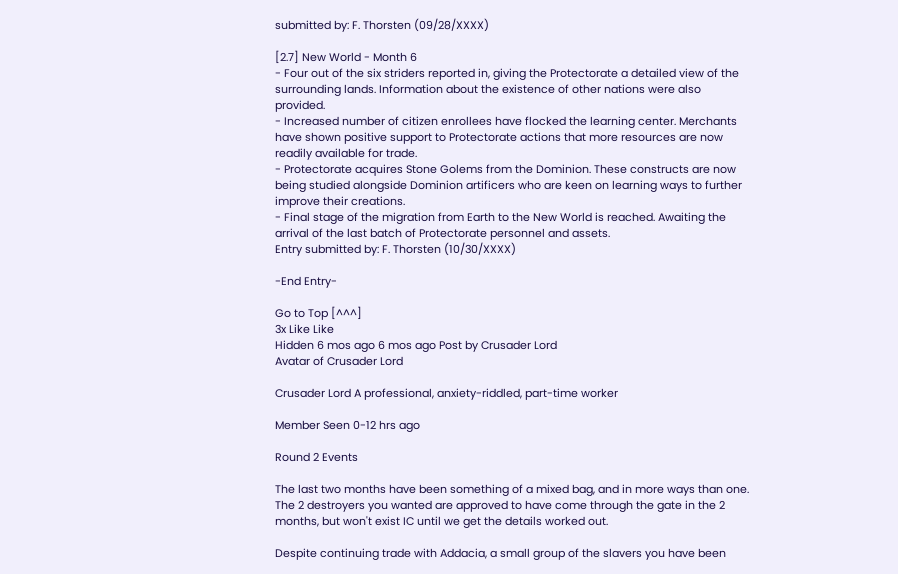submitted by: F. Thorsten (09/28/XXXX)

[2.7] New World - Month 6
- Four out of the six striders reported in, giving the Protectorate a detailed view of the surrounding lands. Information about the existence of other nations were also provided.
- Increased number of citizen enrollees have flocked the learning center. Merchants have shown positive support to Protectorate actions that more resources are now readily available for trade.
- Protectorate acquires Stone Golems from the Dominion. These constructs are now being studied alongside Dominion artificers who are keen on learning ways to further improve their creations.
- Final stage of the migration from Earth to the New World is reached. Awaiting the arrival of the last batch of Protectorate personnel and assets.
Entry submitted by: F. Thorsten (10/30/XXXX)

-End Entry-

Go to Top [^^^]
3x Like Like
Hidden 6 mos ago 6 mos ago Post by Crusader Lord
Avatar of Crusader Lord

Crusader Lord A professional, anxiety-riddled, part-time worker

Member Seen 0-12 hrs ago

Round 2 Events

The last two months have been something of a mixed bag, and in more ways than one. The 2 destroyers you wanted are approved to have come through the gate in the 2 months, but won't exist IC until we get the details worked out.

Despite continuing trade with Addacia, a small group of the slavers you have been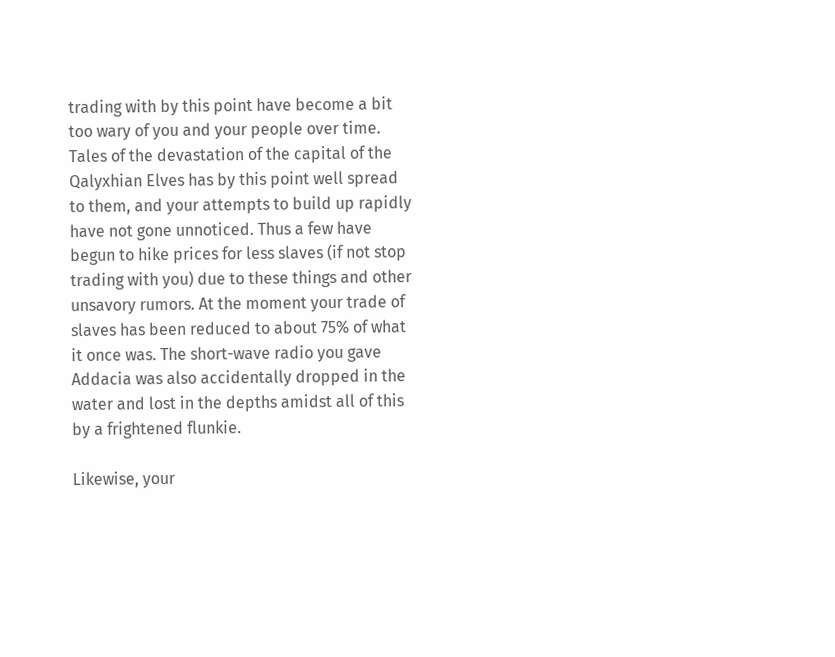trading with by this point have become a bit too wary of you and your people over time. Tales of the devastation of the capital of the Qalyxhian Elves has by this point well spread to them, and your attempts to build up rapidly have not gone unnoticed. Thus a few have begun to hike prices for less slaves (if not stop trading with you) due to these things and other unsavory rumors. At the moment your trade of slaves has been reduced to about 75% of what it once was. The short-wave radio you gave Addacia was also accidentally dropped in the water and lost in the depths amidst all of this by a frightened flunkie.

Likewise, your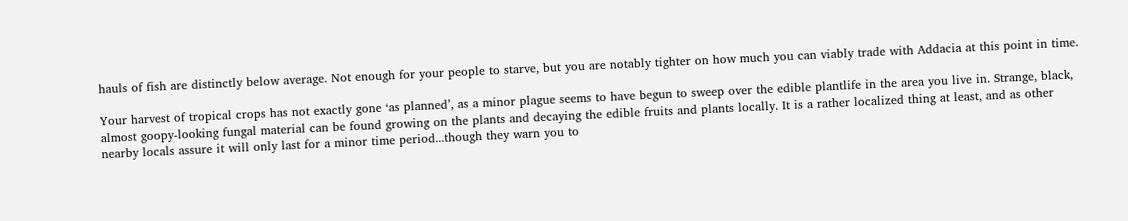hauls of fish are distinctly below average. Not enough for your people to starve, but you are notably tighter on how much you can viably trade with Addacia at this point in time.

Your harvest of tropical crops has not exactly gone ‘as planned’, as a minor plague seems to have begun to sweep over the edible plantlife in the area you live in. Strange, black, almost goopy-looking fungal material can be found growing on the plants and decaying the edible fruits and plants locally. It is a rather localized thing at least, and as other nearby locals assure it will only last for a minor time period...though they warn you to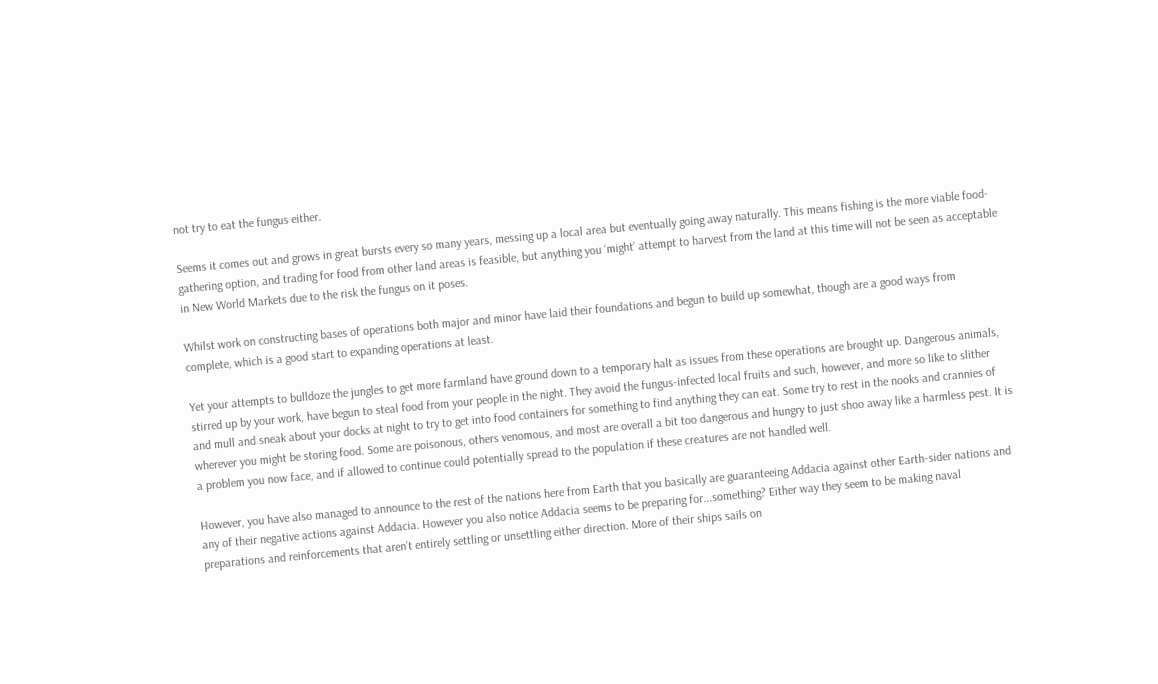not try to eat the fungus either.

Seems it comes out and grows in great bursts every so many years, messing up a local area but eventually going away naturally. This means fishing is the more viable food-gathering option, and trading for food from other land areas is feasible, but anything you ‘might’ attempt to harvest from the land at this time will not be seen as acceptable in New World Markets due to the risk the fungus on it poses.

Whilst work on constructing bases of operations both major and minor have laid their foundations and begun to build up somewhat, though are a good ways from complete, which is a good start to expanding operations at least.

Yet your attempts to bulldoze the jungles to get more farmland have ground down to a temporary halt as issues from these operations are brought up. Dangerous animals, stirred up by your work, have begun to steal food from your people in the night. They avoid the fungus-infected local fruits and such, however, and more so like to slither and mull and sneak about your docks at night to try to get into food containers for something to find anything they can eat. Some try to rest in the nooks and crannies of wherever you might be storing food. Some are poisonous, others venomous, and most are overall a bit too dangerous and hungry to just shoo away like a harmless pest. It is a problem you now face, and if allowed to continue could potentially spread to the population if these creatures are not handled well.

However, you have also managed to announce to the rest of the nations here from Earth that you basically are guaranteeing Addacia against other Earth-sider nations and any of their negative actions against Addacia. However you also notice Addacia seems to be preparing for...something? Either way they seem to be making naval preparations and reinforcements that aren’t entirely settling or unsettling either direction. More of their ships sails on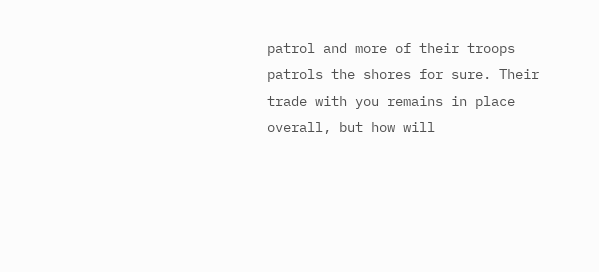patrol and more of their troops patrols the shores for sure. Their trade with you remains in place overall, but how will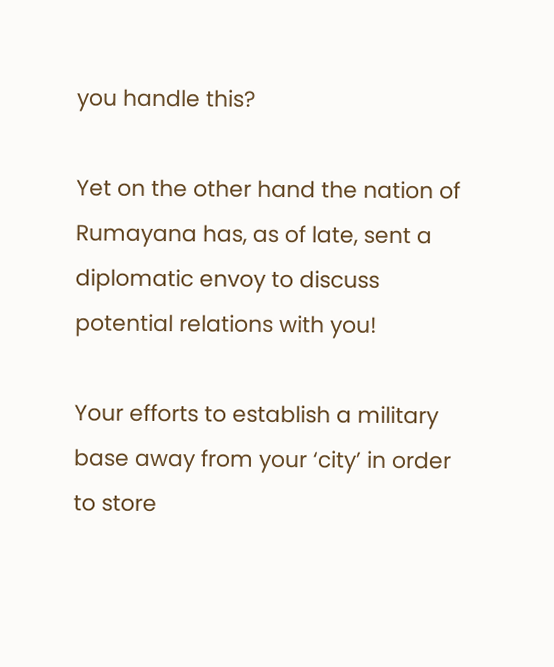you handle this?

Yet on the other hand the nation of Rumayana has, as of late, sent a diplomatic envoy to discuss potential relations with you!

Your efforts to establish a military base away from your ‘city’ in order to store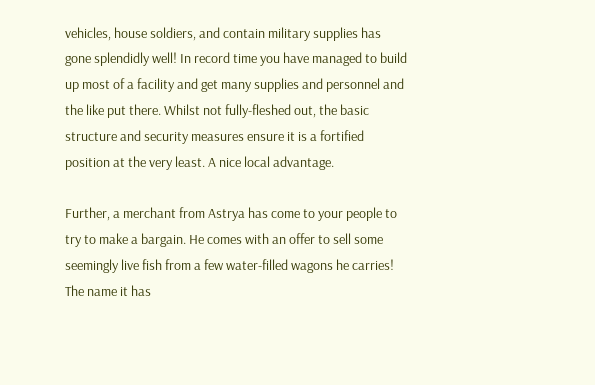vehicles, house soldiers, and contain military supplies has gone splendidly well! In record time you have managed to build up most of a facility and get many supplies and personnel and the like put there. Whilst not fully-fleshed out, the basic structure and security measures ensure it is a fortified position at the very least. A nice local advantage.

Further, a merchant from Astrya has come to your people to try to make a bargain. He comes with an offer to sell some seemingly live fish from a few water-filled wagons he carries! The name it has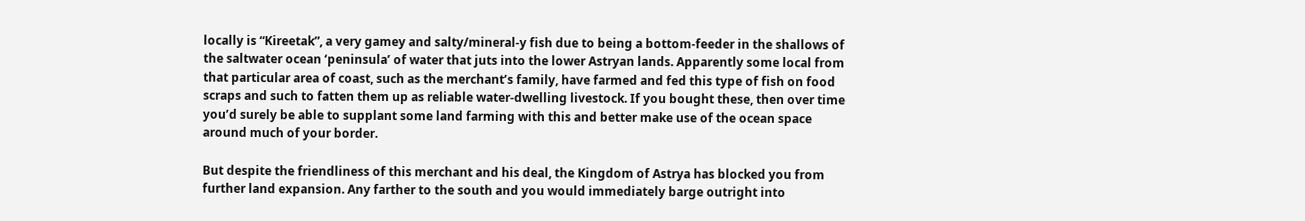locally is “Kireetak”, a very gamey and salty/mineral-y fish due to being a bottom-feeder in the shallows of the saltwater ocean ‘peninsula’ of water that juts into the lower Astryan lands. Apparently some local from that particular area of coast, such as the merchant’s family, have farmed and fed this type of fish on food scraps and such to fatten them up as reliable water-dwelling livestock. If you bought these, then over time you’d surely be able to supplant some land farming with this and better make use of the ocean space around much of your border.

But despite the friendliness of this merchant and his deal, the Kingdom of Astrya has blocked you from further land expansion. Any farther to the south and you would immediately barge outright into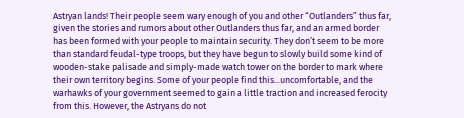Astryan lands! Their people seem wary enough of you and other “Outlanders” thus far, given the stories and rumors about other Outlanders thus far, and an armed border has been formed with your people to maintain security. They don’t seem to be more than standard feudal-type troops, but they have begun to slowly build some kind of wooden-stake palisade and simply-made watch tower on the border to mark where their own territory begins. Some of your people find this...uncomfortable, and the warhawks of your government seemed to gain a little traction and increased ferocity from this. However, the Astryans do not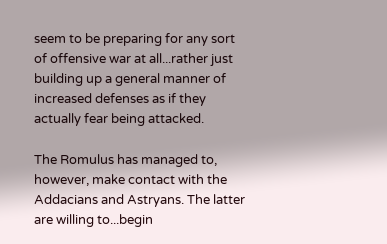seem to be preparing for any sort of offensive war at all...rather just building up a general manner of increased defenses as if they actually fear being attacked.

The Romulus has managed to, however, make contact with the Addacians and Astryans. The latter are willing to...begin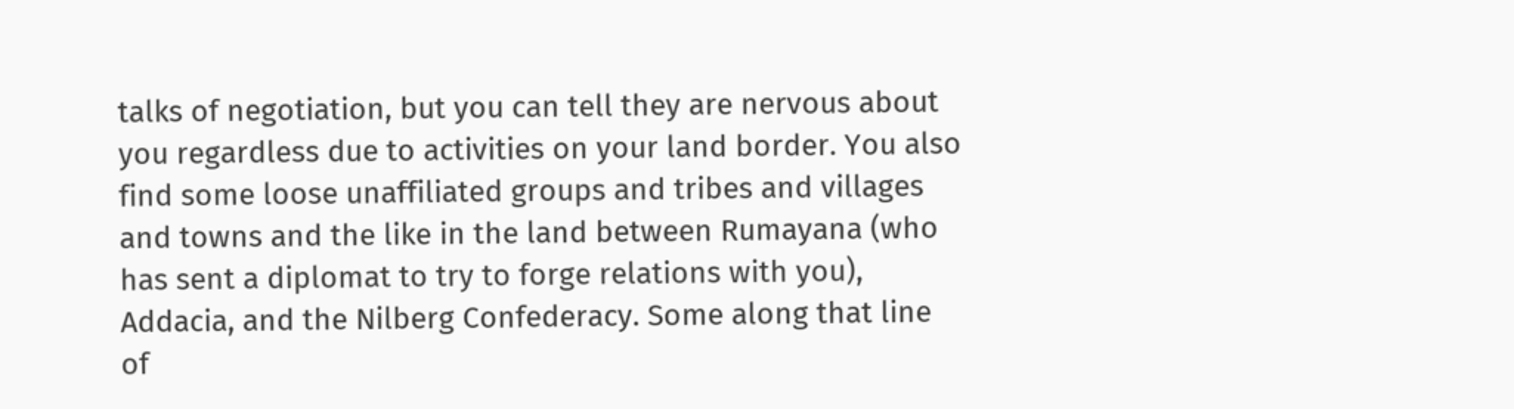talks of negotiation, but you can tell they are nervous about you regardless due to activities on your land border. You also find some loose unaffiliated groups and tribes and villages and towns and the like in the land between Rumayana (who has sent a diplomat to try to forge relations with you), Addacia, and the Nilberg Confederacy. Some along that line of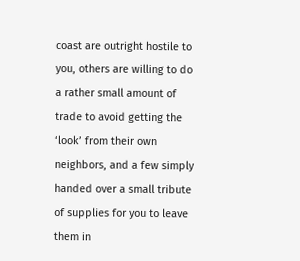coast are outright hostile to you, others are willing to do a rather small amount of trade to avoid getting the ‘look’ from their own neighbors, and a few simply handed over a small tribute of supplies for you to leave them in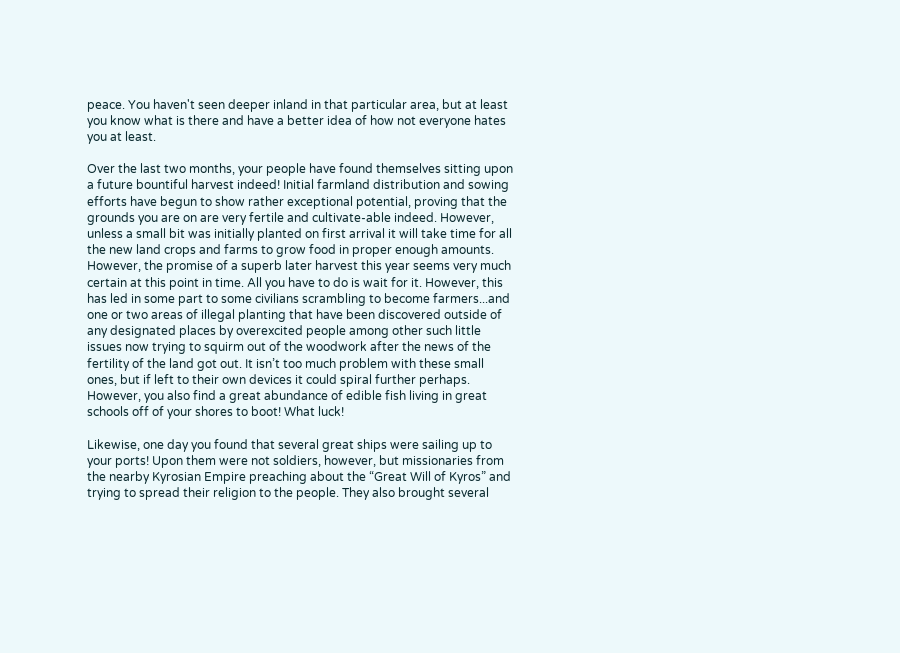peace. You haven't seen deeper inland in that particular area, but at least you know what is there and have a better idea of how not everyone hates you at least.

Over the last two months, your people have found themselves sitting upon a future bountiful harvest indeed! Initial farmland distribution and sowing efforts have begun to show rather exceptional potential, proving that the grounds you are on are very fertile and cultivate-able indeed. However, unless a small bit was initially planted on first arrival it will take time for all the new land crops and farms to grow food in proper enough amounts. However, the promise of a superb later harvest this year seems very much certain at this point in time. All you have to do is wait for it. However, this has led in some part to some civilians scrambling to become farmers...and one or two areas of illegal planting that have been discovered outside of any designated places by overexcited people among other such little issues now trying to squirm out of the woodwork after the news of the fertility of the land got out. It isn’t too much problem with these small ones, but if left to their own devices it could spiral further perhaps. However, you also find a great abundance of edible fish living in great schools off of your shores to boot! What luck!

Likewise, one day you found that several great ships were sailing up to your ports! Upon them were not soldiers, however, but missionaries from the nearby Kyrosian Empire preaching about the “Great Will of Kyros” and trying to spread their religion to the people. They also brought several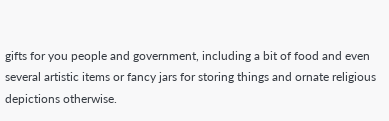gifts for you people and government, including a bit of food and even several artistic items or fancy jars for storing things and ornate religious depictions otherwise.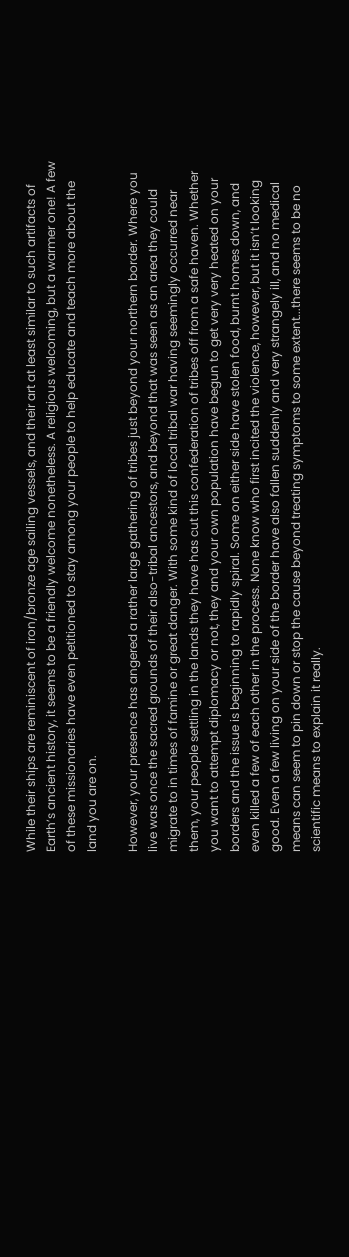While their ships are reminiscent of iron/bronze age sailing vessels, and their art at least similar to such artifacts of Earth’s ancient history, it seems to be a friendly welcome nonetheless. A religious welcoming, but a warmer one! A few of these missionaries have even petitioned to stay among your people to help educate and teach more about the land you are on.

However, your presence has angered a rather large gathering of tribes just beyond your northern border. Where you live was once the sacred grounds of their also-tribal ancestors, and beyond that was seen as an area they could migrate to in times of famine or great danger. With some kind of local tribal war having seemingly occurred near them, your people settling in the lands they have has cut this confederation of tribes off from a safe haven. Whether you want to attempt diplomacy or not, they and your own population have begun to get very very heated on your borders and the issue is beginning to rapidly spiral. Some on either side have stolen food, burnt homes down, and even killed a few of each other in the process. None know who first incited the violence, however, but it isn’t looking good. Even a few living on your side of the border have also fallen suddenly and very strangely ill, and no medical means can seem to pin down or stop the cause beyond treating symptoms to some extent...there seems to be no scientific means to explain it really.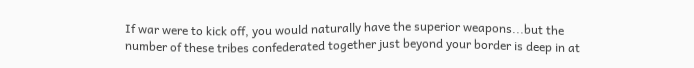If war were to kick off, you would naturally have the superior weapons...but the number of these tribes confederated together just beyond your border is deep in at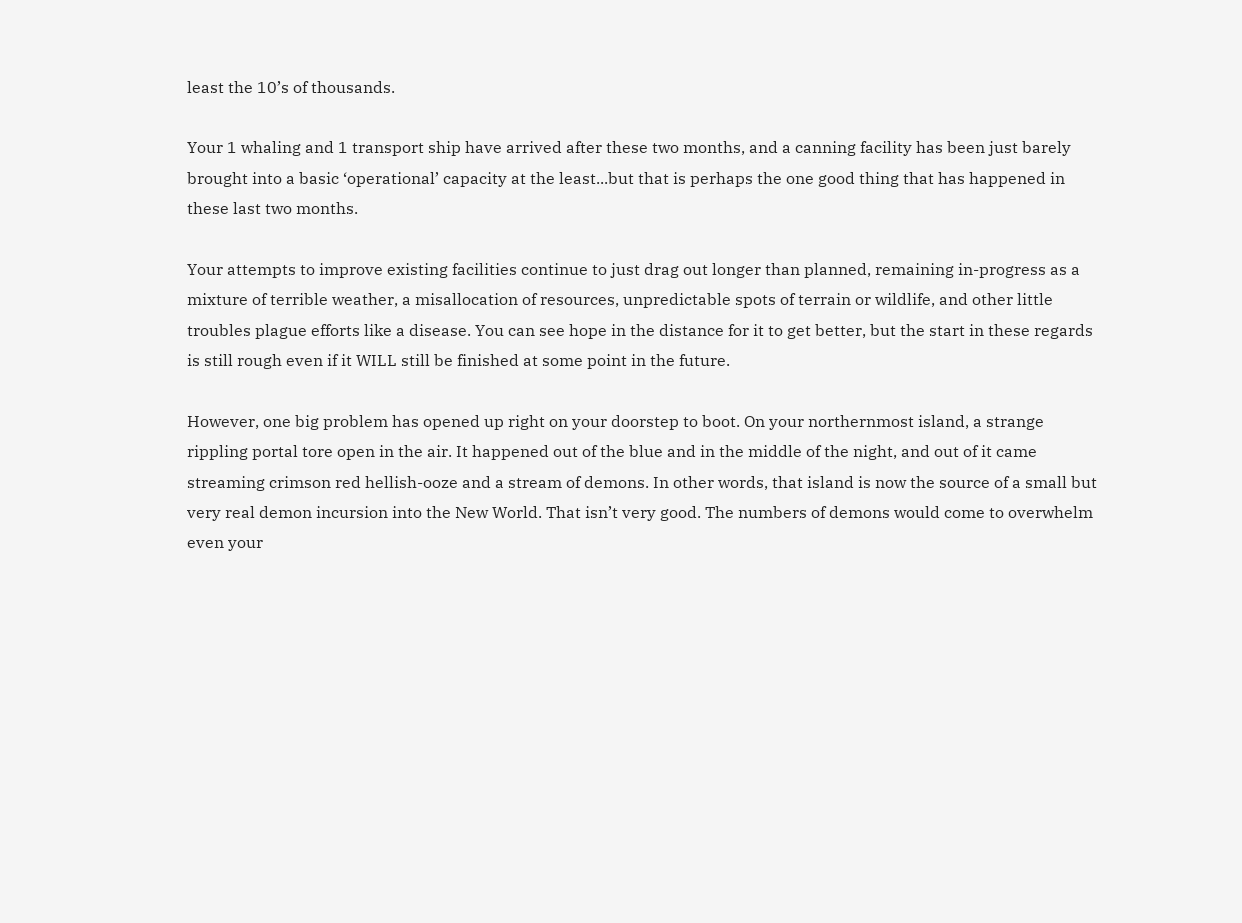least the 10’s of thousands.

Your 1 whaling and 1 transport ship have arrived after these two months, and a canning facility has been just barely brought into a basic ‘operational’ capacity at the least...but that is perhaps the one good thing that has happened in these last two months.

Your attempts to improve existing facilities continue to just drag out longer than planned, remaining in-progress as a mixture of terrible weather, a misallocation of resources, unpredictable spots of terrain or wildlife, and other little troubles plague efforts like a disease. You can see hope in the distance for it to get better, but the start in these regards is still rough even if it WILL still be finished at some point in the future.

However, one big problem has opened up right on your doorstep to boot. On your northernmost island, a strange rippling portal tore open in the air. It happened out of the blue and in the middle of the night, and out of it came streaming crimson red hellish-ooze and a stream of demons. In other words, that island is now the source of a small but very real demon incursion into the New World. That isn’t very good. The numbers of demons would come to overwhelm even your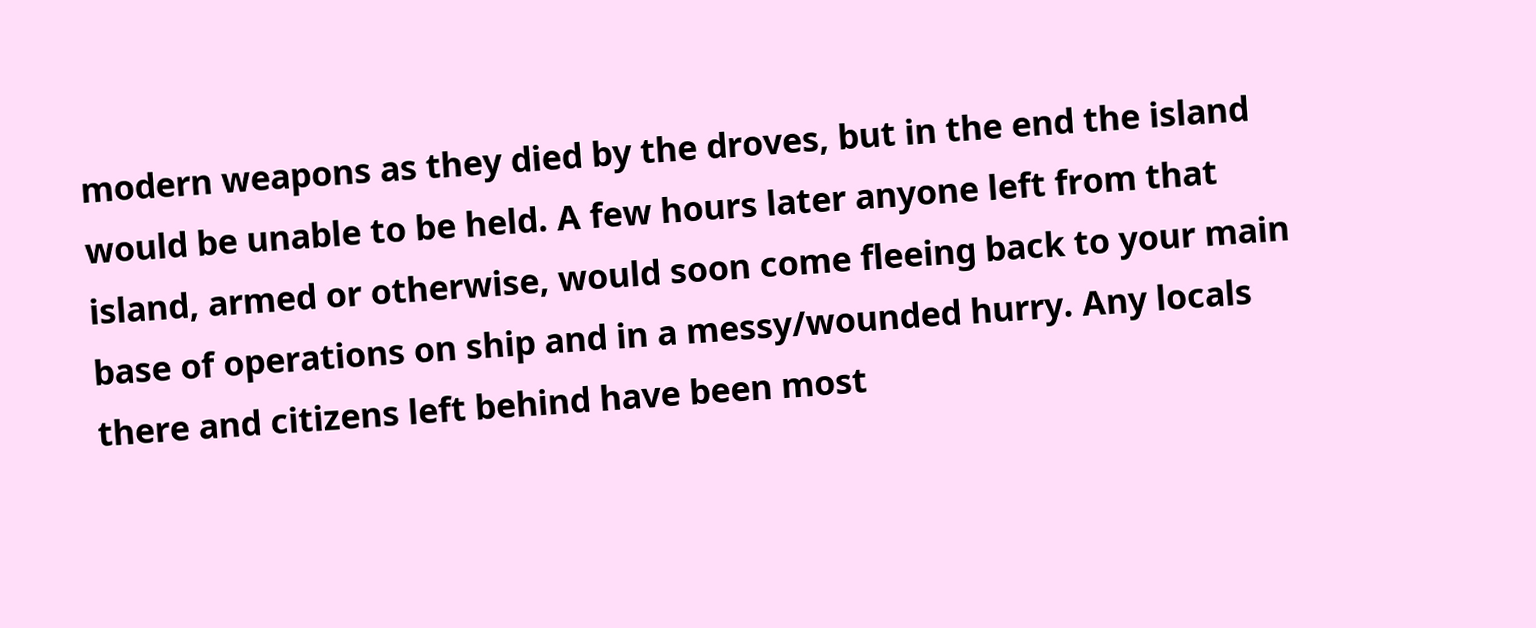modern weapons as they died by the droves, but in the end the island would be unable to be held. A few hours later anyone left from that island, armed or otherwise, would soon come fleeing back to your main base of operations on ship and in a messy/wounded hurry. Any locals there and citizens left behind have been most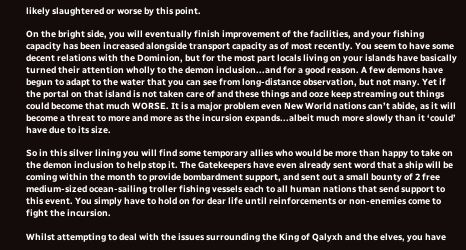likely slaughtered or worse by this point.

On the bright side, you will eventually finish improvement of the facilities, and your fishing capacity has been increased alongside transport capacity as of most recently. You seem to have some decent relations with the Dominion, but for the most part locals living on your islands have basically turned their attention wholly to the demon inclusion...and for a good reason. A few demons have begun to adapt to the water that you can see from long-distance observation, but not many. Yet if the portal on that island is not taken care of and these things and ooze keep streaming out things could become that much WORSE. It is a major problem even New World nations can’t abide, as it will become a threat to more and more as the incursion expands...albeit much more slowly than it ‘could’ have due to its size.

So in this silver lining you will find some temporary allies who would be more than happy to take on the demon inclusion to help stop it. The Gatekeepers have even already sent word that a ship will be coming within the month to provide bombardment support, and sent out a small bounty of 2 free medium-sized ocean-sailing troller fishing vessels each to all human nations that send support to this event. You simply have to hold on for dear life until reinforcements or non-enemies come to fight the incursion.

Whilst attempting to deal with the issues surrounding the King of Qalyxh and the elves, you have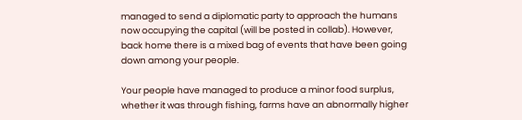managed to send a diplomatic party to approach the humans now occupying the capital (will be posted in collab). However, back home there is a mixed bag of events that have been going down among your people.

Your people have managed to produce a minor food surplus, whether it was through fishing, farms have an abnormally higher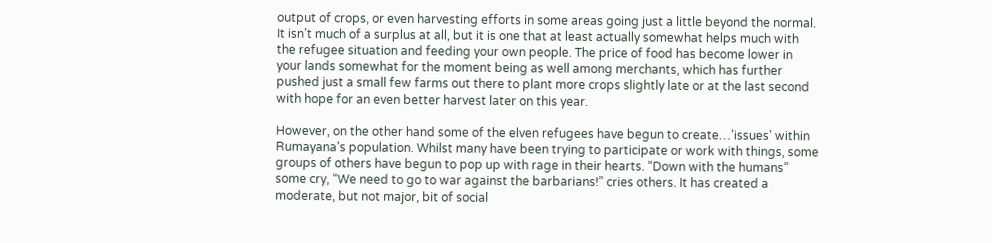output of crops, or even harvesting efforts in some areas going just a little beyond the normal. It isn’t much of a surplus at all, but it is one that at least actually somewhat helps much with the refugee situation and feeding your own people. The price of food has become lower in your lands somewhat for the moment being as well among merchants, which has further pushed just a small few farms out there to plant more crops slightly late or at the last second with hope for an even better harvest later on this year.

However, on the other hand some of the elven refugees have begun to create…’issues’ within Rumayana’s population. Whilst many have been trying to participate or work with things, some groups of others have begun to pop up with rage in their hearts. “Down with the humans” some cry, “We need to go to war against the barbarians!” cries others. It has created a moderate, but not major, bit of social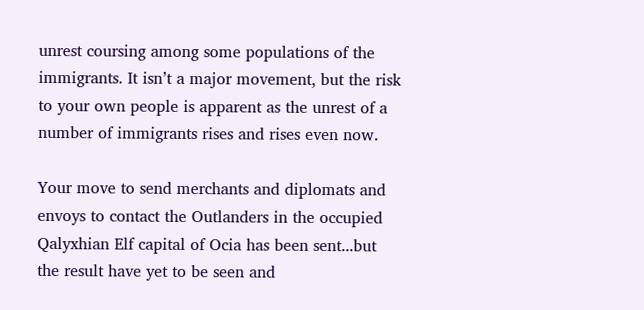unrest coursing among some populations of the immigrants. It isn’t a major movement, but the risk to your own people is apparent as the unrest of a number of immigrants rises and rises even now.

Your move to send merchants and diplomats and envoys to contact the Outlanders in the occupied Qalyxhian Elf capital of Ocia has been sent...but the result have yet to be seen and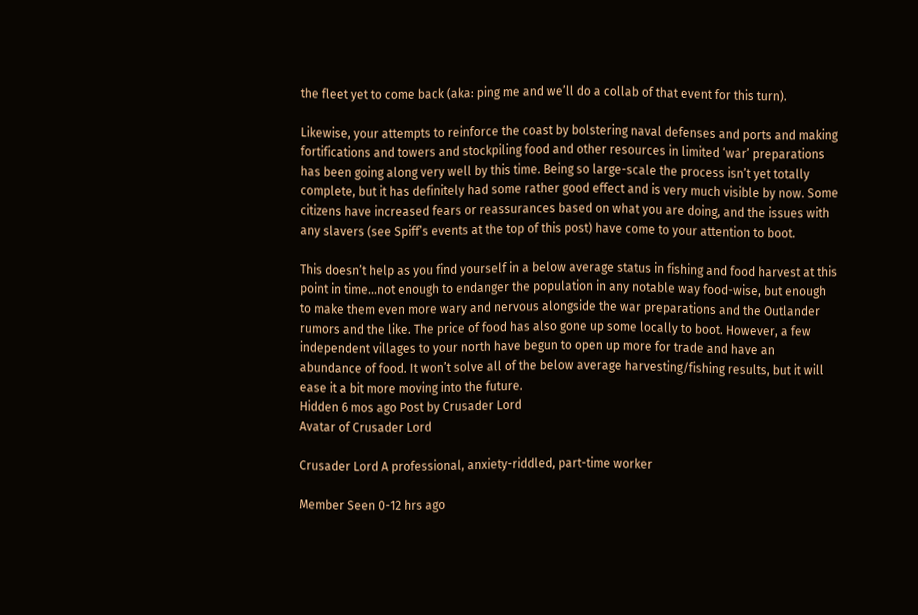the fleet yet to come back (aka: ping me and we’ll do a collab of that event for this turn).

Likewise, your attempts to reinforce the coast by bolstering naval defenses and ports and making fortifications and towers and stockpiling food and other resources in limited ‘war’ preparations has been going along very well by this time. Being so large-scale the process isn’t yet totally complete, but it has definitely had some rather good effect and is very much visible by now. Some citizens have increased fears or reassurances based on what you are doing, and the issues with any slavers (see Spiff’s events at the top of this post) have come to your attention to boot.

This doesn’t help as you find yourself in a below average status in fishing and food harvest at this point in time...not enough to endanger the population in any notable way food-wise, but enough to make them even more wary and nervous alongside the war preparations and the Outlander rumors and the like. The price of food has also gone up some locally to boot. However, a few independent villages to your north have begun to open up more for trade and have an abundance of food. It won’t solve all of the below average harvesting/fishing results, but it will ease it a bit more moving into the future.
Hidden 6 mos ago Post by Crusader Lord
Avatar of Crusader Lord

Crusader Lord A professional, anxiety-riddled, part-time worker

Member Seen 0-12 hrs ago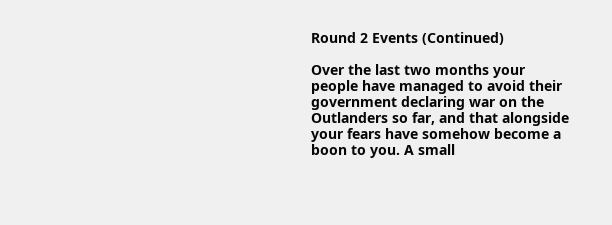Round 2 Events (Continued)

Over the last two months your people have managed to avoid their government declaring war on the Outlanders so far, and that alongside your fears have somehow become a boon to you. A small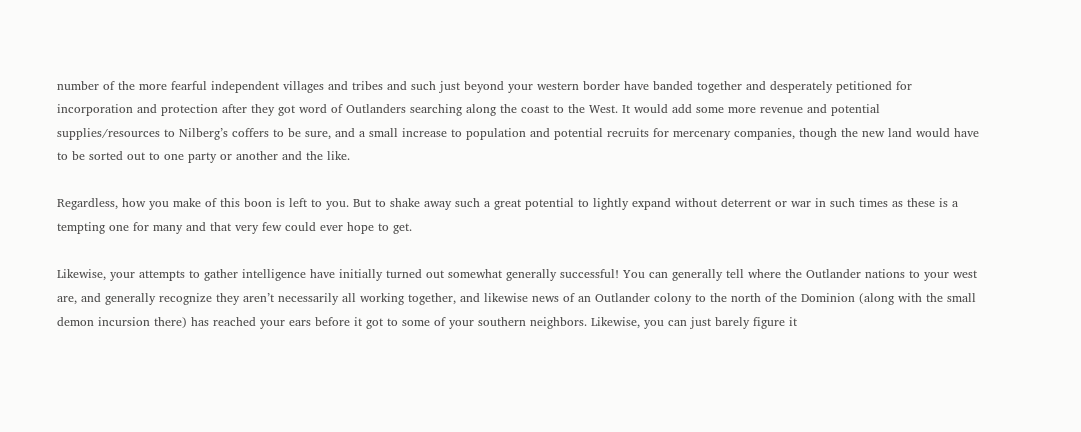number of the more fearful independent villages and tribes and such just beyond your western border have banded together and desperately petitioned for incorporation and protection after they got word of Outlanders searching along the coast to the West. It would add some more revenue and potential supplies/resources to Nilberg’s coffers to be sure, and a small increase to population and potential recruits for mercenary companies, though the new land would have to be sorted out to one party or another and the like.

Regardless, how you make of this boon is left to you. But to shake away such a great potential to lightly expand without deterrent or war in such times as these is a tempting one for many and that very few could ever hope to get.

Likewise, your attempts to gather intelligence have initially turned out somewhat generally successful! You can generally tell where the Outlander nations to your west are, and generally recognize they aren’t necessarily all working together, and likewise news of an Outlander colony to the north of the Dominion (along with the small demon incursion there) has reached your ears before it got to some of your southern neighbors. Likewise, you can just barely figure it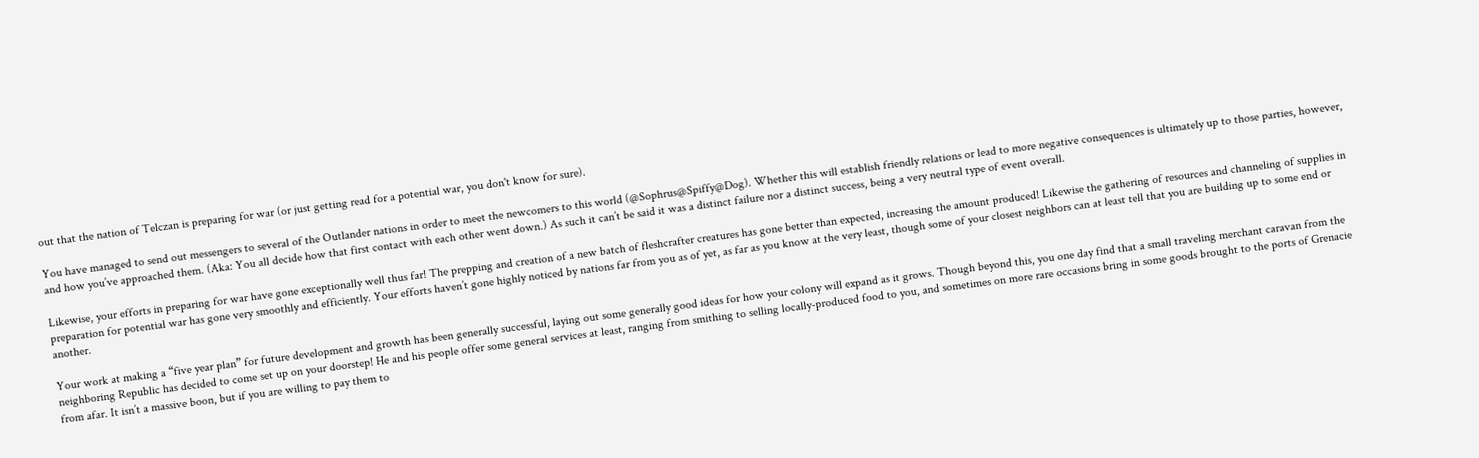out that the nation of Telczan is preparing for war (or just getting read for a potential war, you don't know for sure).

You have managed to send out messengers to several of the Outlander nations in order to meet the newcomers to this world (@Sophrus@Spiffy@Dog). Whether this will establish friendly relations or lead to more negative consequences is ultimately up to those parties, however, and how you’ve approached them. (Aka: You all decide how that first contact with each other went down.) As such it can’t be said it was a distinct failure nor a distinct success, being a very neutral type of event overall.

Likewise, your efforts in preparing for war have gone exceptionally well thus far! The prepping and creation of a new batch of fleshcrafter creatures has gone better than expected, increasing the amount produced! Likewise the gathering of resources and channeling of supplies in preparation for potential war has gone very smoothly and efficiently. Your efforts haven’t gone highly noticed by nations far from you as of yet, as far as you know at the very least, though some of your closest neighbors can at least tell that you are building up to some end or another.

Your work at making a “five year plan” for future development and growth has been generally successful, laying out some generally good ideas for how your colony will expand as it grows. Though beyond this, you one day find that a small traveling merchant caravan from the neighboring Republic has decided to come set up on your doorstep! He and his people offer some general services at least, ranging from smithing to selling locally-produced food to you, and sometimes on more rare occasions bring in some goods brought to the ports of Grenacie from afar. It isn’t a massive boon, but if you are willing to pay them to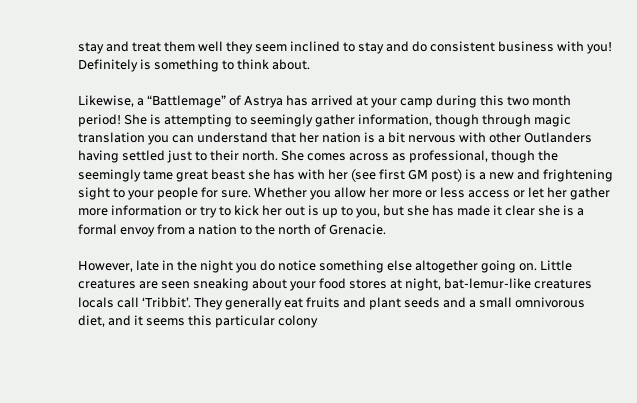stay and treat them well they seem inclined to stay and do consistent business with you! Definitely is something to think about.

Likewise, a “Battlemage” of Astrya has arrived at your camp during this two month period! She is attempting to seemingly gather information, though through magic translation you can understand that her nation is a bit nervous with other Outlanders having settled just to their north. She comes across as professional, though the seemingly tame great beast she has with her (see first GM post) is a new and frightening sight to your people for sure. Whether you allow her more or less access or let her gather more information or try to kick her out is up to you, but she has made it clear she is a formal envoy from a nation to the north of Grenacie.

However, late in the night you do notice something else altogether going on. Little creatures are seen sneaking about your food stores at night, bat-lemur-like creatures locals call ‘Tribbit’. They generally eat fruits and plant seeds and a small omnivorous diet, and it seems this particular colony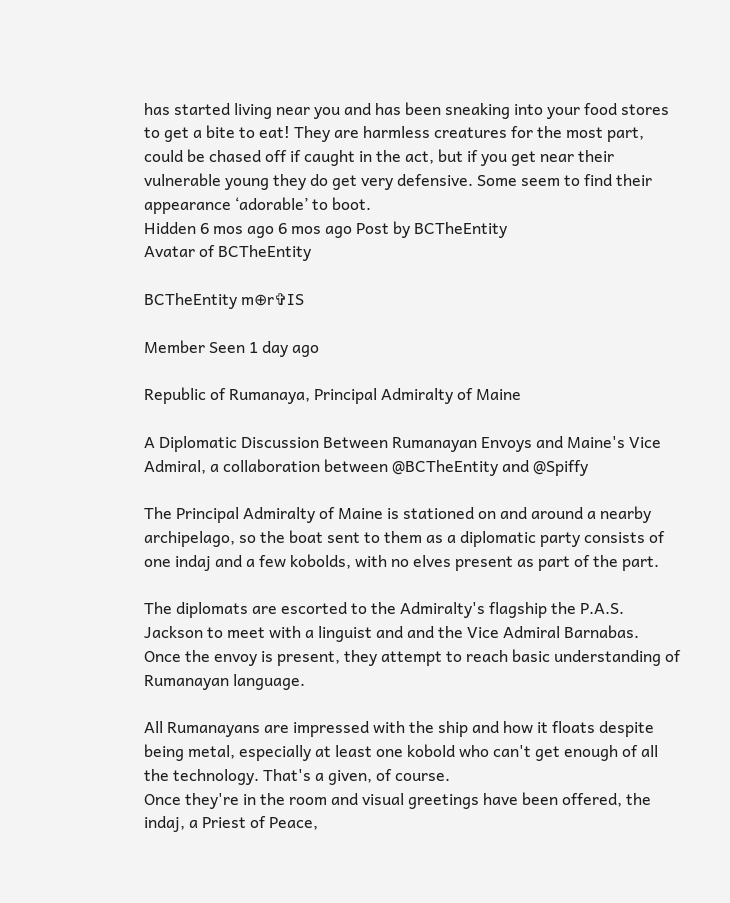has started living near you and has been sneaking into your food stores to get a bite to eat! They are harmless creatures for the most part, could be chased off if caught in the act, but if you get near their vulnerable young they do get very defensive. Some seem to find their appearance ‘adorable’ to boot.
Hidden 6 mos ago 6 mos ago Post by BCTheEntity
Avatar of BCTheEntity

BCTheEntity m⊕r✞IS

Member Seen 1 day ago

Republic of Rumanaya, Principal Admiralty of Maine

A Diplomatic Discussion Between Rumanayan Envoys and Maine's Vice Admiral, a collaboration between @BCTheEntity and @Spiffy

The Principal Admiralty of Maine is stationed on and around a nearby archipelago, so the boat sent to them as a diplomatic party consists of one indaj and a few kobolds, with no elves present as part of the part.

The diplomats are escorted to the Admiralty's flagship the P.A.S. Jackson to meet with a linguist and and the Vice Admiral Barnabas.
Once the envoy is present, they attempt to reach basic understanding of Rumanayan language.

All Rumanayans are impressed with the ship and how it floats despite being metal, especially at least one kobold who can't get enough of all the technology. That's a given, of course.
Once they're in the room and visual greetings have been offered, the indaj, a Priest of Peace,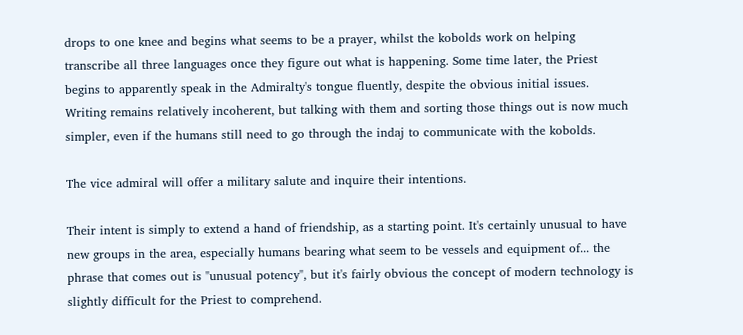drops to one knee and begins what seems to be a prayer, whilst the kobolds work on helping transcribe all three languages once they figure out what is happening. Some time later, the Priest begins to apparently speak in the Admiralty's tongue fluently, despite the obvious initial issues. Writing remains relatively incoherent, but talking with them and sorting those things out is now much simpler, even if the humans still need to go through the indaj to communicate with the kobolds.

The vice admiral will offer a military salute and inquire their intentions.

Their intent is simply to extend a hand of friendship, as a starting point. It's certainly unusual to have new groups in the area, especially humans bearing what seem to be vessels and equipment of... the phrase that comes out is "unusual potency", but it's fairly obvious the concept of modern technology is slightly difficult for the Priest to comprehend.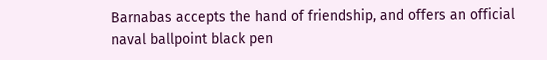Barnabas accepts the hand of friendship, and offers an official naval ballpoint black pen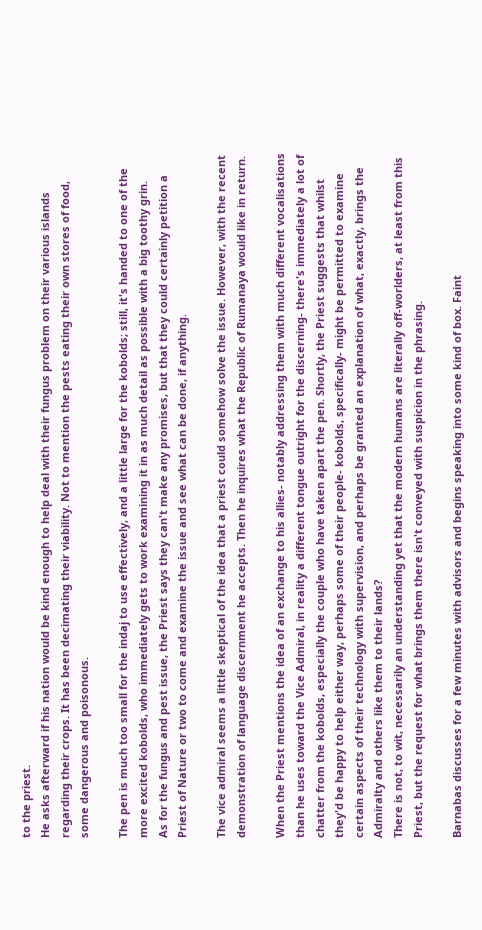to the priest.
He asks afterward if his nation would be kind enough to help deal with their fungus problem on their various islands regarding their crops. It has been decimating their viability. Not to mention the pests eating their own stores of food, some dangerous and poisonous.

The pen is much too small for the indaj to use effectively, and a little large for the kobolds; still, it's handed to one of the more excited kobolds, who immediately gets to work examining it in as much detail as possible with a big toothy grin.
As for the fungus and pest issue, the Priest says they can't make any promises, but that they could certainly petition a Priest of Nature or two to come and examine the issue and see what can be done, if anything.

The vice admiral seems a little skeptical of the idea that a priest could somehow solve the issue. However, with the recent demonstration of language discernment he accepts. Then he inquires what the Republic of Rumanaya would like in return.

When the Priest mentions the idea of an exchange to his allies- notably addressing them with much different vocalisations than he uses toward the Vice Admiral, in reality a different tongue outright for the discerning- there's immediately a lot of chatter from the kobolds, especially the couple who have taken apart the pen. Shortly, the Priest suggests that whilst they'd be happy to help either way, perhaps some of their people- kobolds, specifically- might be permitted to examine certain aspects of their technology with supervision, and perhaps be granted an explanation of what, exactly, brings the Admiralty and others like them to their lands?
There is not, to wit, necessarily an understanding yet that the modern humans are literally off-worlders, at least from this Priest, but the request for what brings them there isn't conveyed with suspicion in the phrasing.

Barnabas discusses for a few minutes with advisors and begins speaking into some kind of box. Faint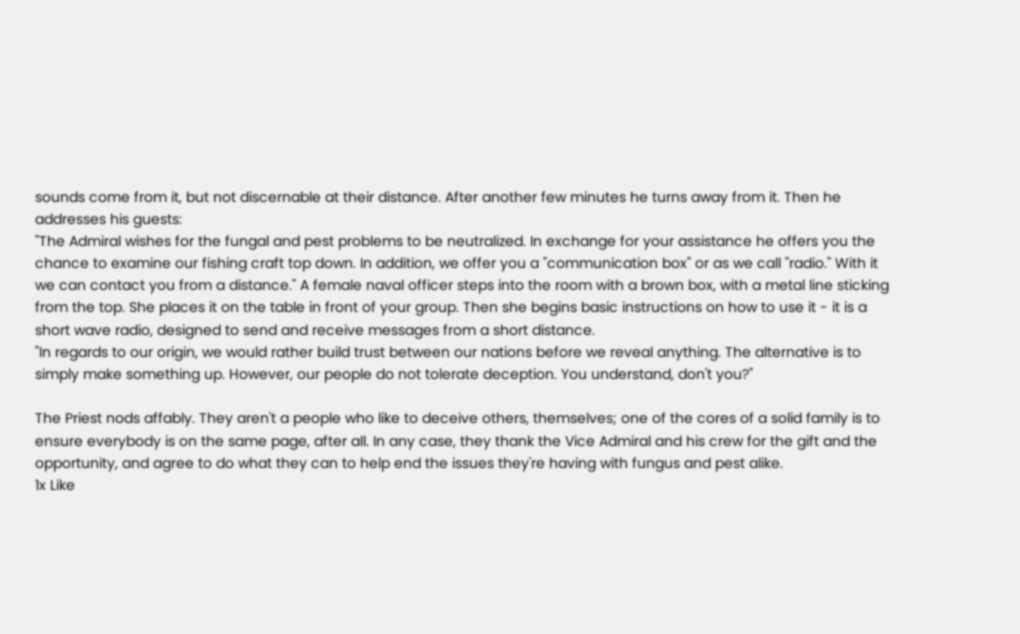sounds come from it, but not discernable at their distance. After another few minutes he turns away from it. Then he addresses his guests:
"The Admiral wishes for the fungal and pest problems to be neutralized. In exchange for your assistance he offers you the chance to examine our fishing craft top down. In addition, we offer you a "communication box" or as we call "radio." With it we can contact you from a distance." A female naval officer steps into the room with a brown box, with a metal line sticking from the top. She places it on the table in front of your group. Then she begins basic instructions on how to use it - it is a short wave radio, designed to send and receive messages from a short distance.
"In regards to our origin, we would rather build trust between our nations before we reveal anything. The alternative is to simply make something up. However, our people do not tolerate deception. You understand, don't you?"

The Priest nods affably. They aren't a people who like to deceive others, themselves; one of the cores of a solid family is to ensure everybody is on the same page, after all. In any case, they thank the Vice Admiral and his crew for the gift and the opportunity, and agree to do what they can to help end the issues they're having with fungus and pest alike.
1x Like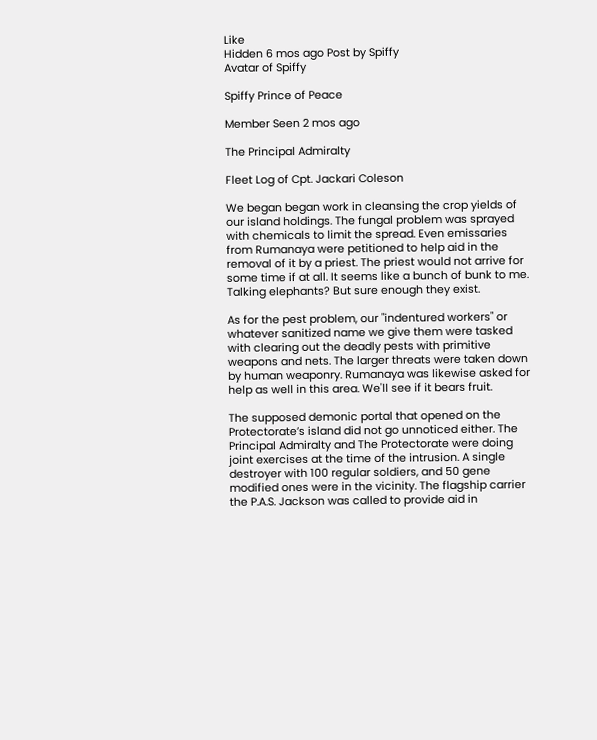Like
Hidden 6 mos ago Post by Spiffy
Avatar of Spiffy

Spiffy Prince of Peace

Member Seen 2 mos ago

The Principal Admiralty

Fleet Log of Cpt. Jackari Coleson

We began began work in cleansing the crop yields of our island holdings. The fungal problem was sprayed with chemicals to limit the spread. Even emissaries from Rumanaya were petitioned to help aid in the removal of it by a priest. The priest would not arrive for some time if at all. It seems like a bunch of bunk to me. Talking elephants? But sure enough they exist.

As for the pest problem, our "indentured workers" or whatever sanitized name we give them were tasked with clearing out the deadly pests with primitive weapons and nets. The larger threats were taken down by human weaponry. Rumanaya was likewise asked for help as well in this area. We'll see if it bears fruit.

The supposed demonic portal that opened on the Protectorate’s island did not go unnoticed either. The Principal Admiralty and The Protectorate were doing joint exercises at the time of the intrusion. A single destroyer with 100 regular soldiers, and 50 gene modified ones were in the vicinity. The flagship carrier the P.A.S. Jackson was called to provide aid in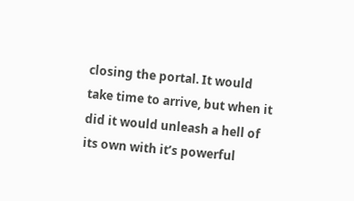closing the portal. It would take time to arrive, but when it did it would unleash a hell of its own with it’s powerful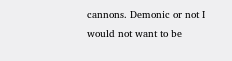cannons. Demonic or not I would not want to be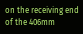on the receiving end of the 406mm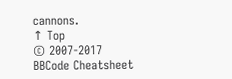cannons.
↑ Top
© 2007-2017
BBCode Cheatsheet